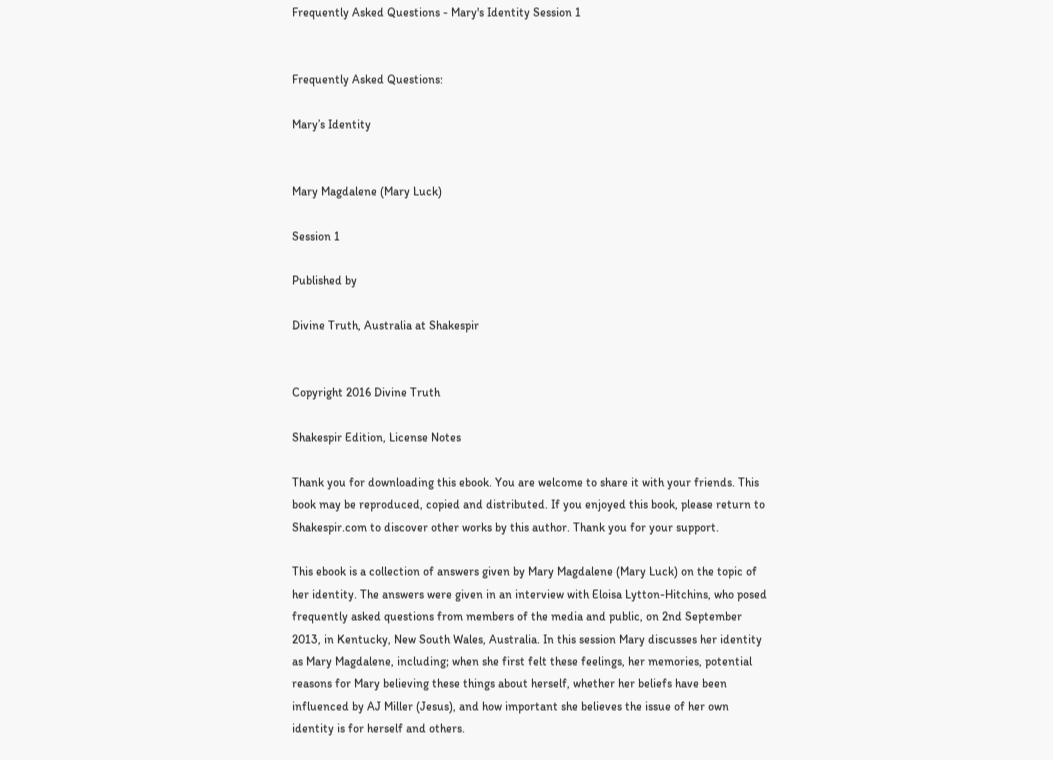Frequently Asked Questions - Mary's Identity Session 1


Frequently Asked Questions:

Mary’s Identity


Mary Magdalene (Mary Luck)

Session 1

Published by

Divine Truth, Australia at Shakespir


Copyright 2016 Divine Truth

Shakespir Edition, License Notes

Thank you for downloading this ebook. You are welcome to share it with your friends. This book may be reproduced, copied and distributed. If you enjoyed this book, please return to Shakespir.com to discover other works by this author. Thank you for your support.

This ebook is a collection of answers given by Mary Magdalene (Mary Luck) on the topic of her identity. The answers were given in an interview with Eloisa Lytton-Hitchins, who posed frequently asked questions from members of the media and public, on 2nd September 2013, in Kentucky, New South Wales, Australia. In this session Mary discusses her identity as Mary Magdalene, including; when she first felt these feelings, her memories, potential reasons for Mary believing these things about herself, whether her beliefs have been influenced by AJ Miller (Jesus), and how important she believes the issue of her own identity is for herself and others.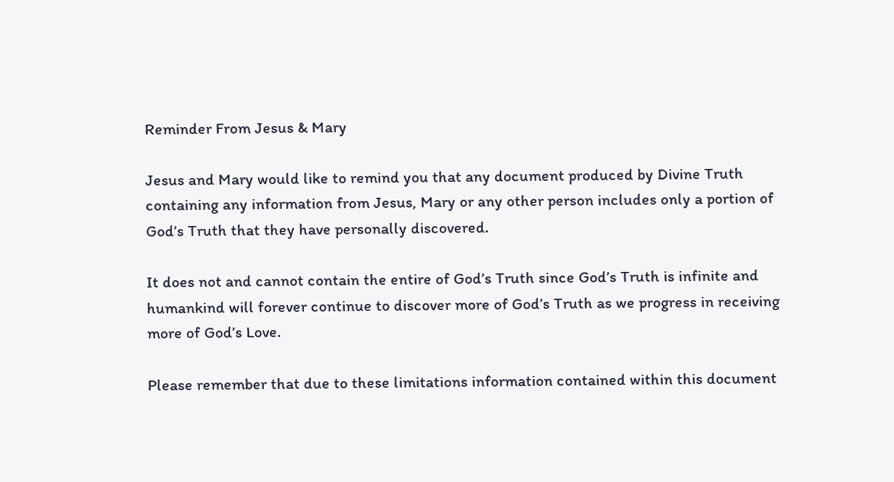Reminder From Jesus & Mary

Jesus and Mary would like to remind you that any document produced by Divine Truth containing any information from Jesus, Mary or any other person includes only a portion of God’s Truth that they have personally discovered.

It does not and cannot contain the entire of God’s Truth since God’s Truth is infinite and humankind will forever continue to discover more of God’s Truth as we progress in receiving more of God’s Love.

Please remember that due to these limitations information contained within this document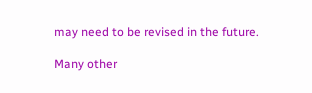may need to be revised in the future.

Many other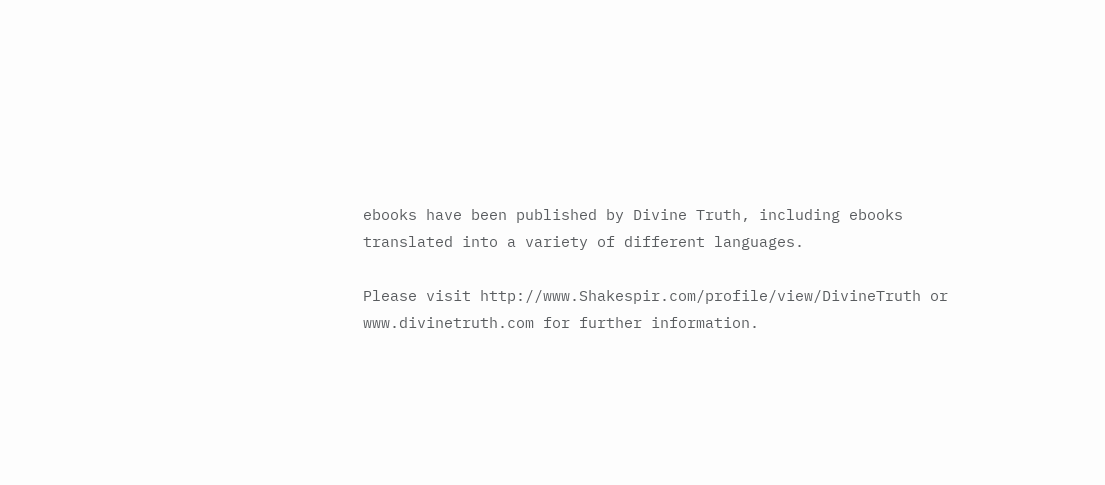ebooks have been published by Divine Truth, including ebooks translated into a variety of different languages.

Please visit http://www.Shakespir.com/profile/view/DivineTruth or www.divinetruth.com for further information.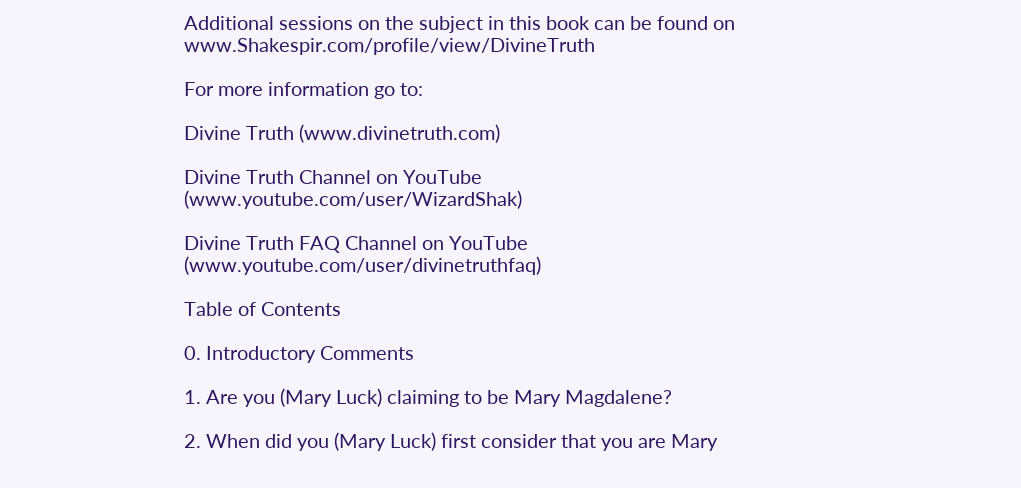Additional sessions on the subject in this book can be found on www.Shakespir.com/profile/view/DivineTruth

For more information go to:

Divine Truth (www.divinetruth.com)

Divine Truth Channel on YouTube (www.youtube.com/user/WizardShak)

Divine Truth FAQ Channel on YouTube (www.youtube.com/user/divinetruthfaq)

Table of Contents

0. Introductory Comments

1. Are you (Mary Luck) claiming to be Mary Magdalene?

2. When did you (Mary Luck) first consider that you are Mary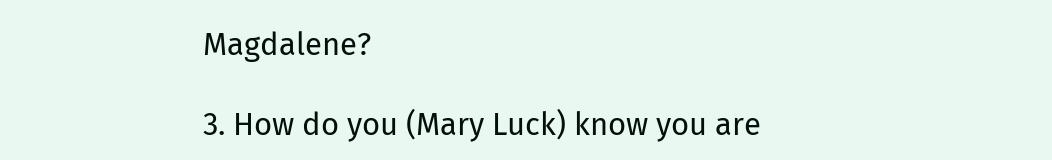Magdalene?

3. How do you (Mary Luck) know you are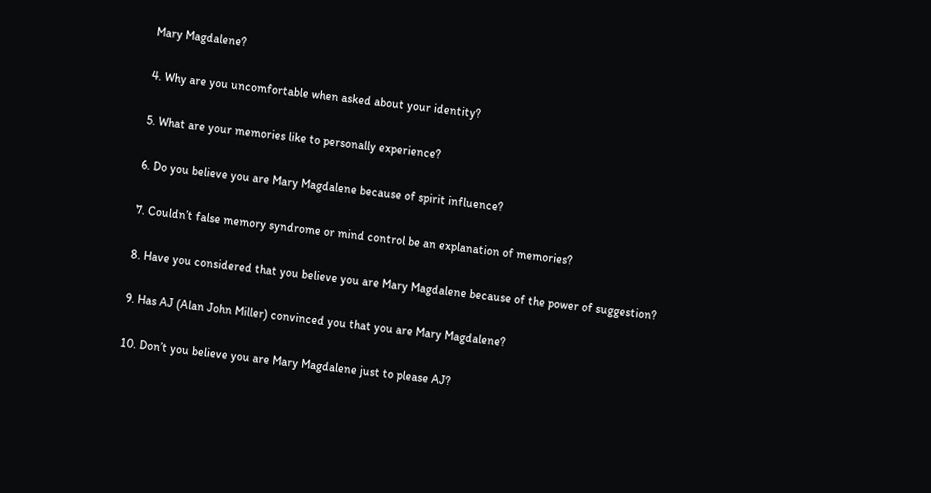Mary Magdalene?

4. Why are you uncomfortable when asked about your identity?

5. What are your memories like to personally experience?

6. Do you believe you are Mary Magdalene because of spirit influence?

7. Couldn’t false memory syndrome or mind control be an explanation of memories?

8. Have you considered that you believe you are Mary Magdalene because of the power of suggestion?

9. Has AJ (Alan John Miller) convinced you that you are Mary Magdalene?

10. Don’t you believe you are Mary Magdalene just to please AJ?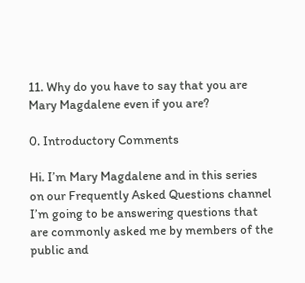11. Why do you have to say that you are Mary Magdalene even if you are?

0. Introductory Comments

Hi. I’m Mary Magdalene and in this series on our Frequently Asked Questions channel I’m going to be answering questions that are commonly asked me by members of the public and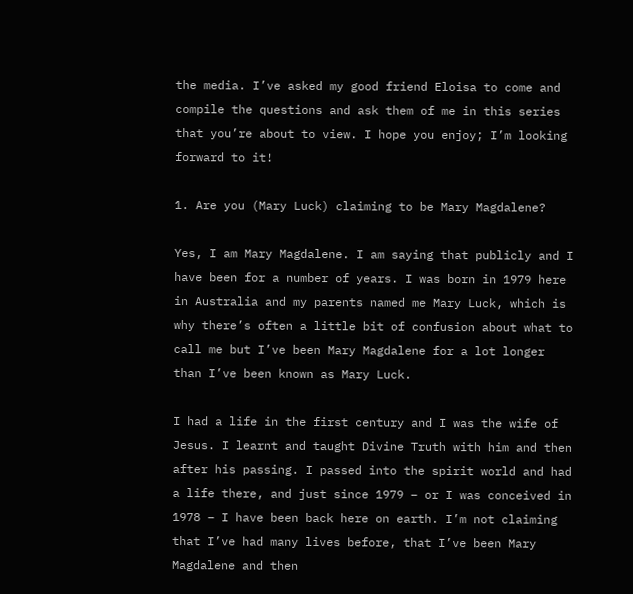the media. I’ve asked my good friend Eloisa to come and compile the questions and ask them of me in this series that you’re about to view. I hope you enjoy; I’m looking forward to it!

1. Are you (Mary Luck) claiming to be Mary Magdalene?

Yes, I am Mary Magdalene. I am saying that publicly and I have been for a number of years. I was born in 1979 here in Australia and my parents named me Mary Luck, which is why there’s often a little bit of confusion about what to call me but I’ve been Mary Magdalene for a lot longer than I’ve been known as Mary Luck.

I had a life in the first century and I was the wife of Jesus. I learnt and taught Divine Truth with him and then after his passing. I passed into the spirit world and had a life there, and just since 1979 – or I was conceived in 1978 – I have been back here on earth. I’m not claiming that I’ve had many lives before, that I’ve been Mary Magdalene and then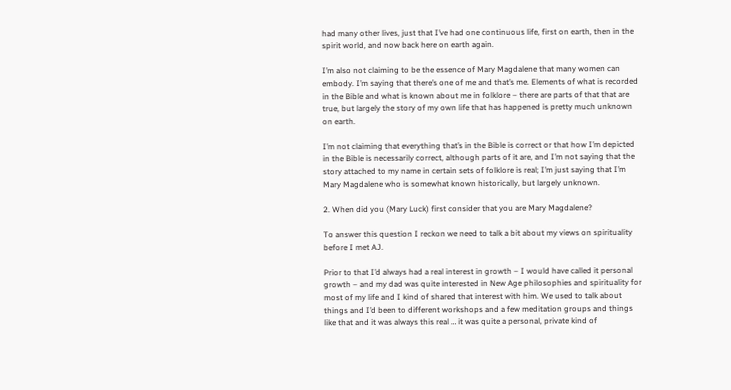had many other lives, just that I’ve had one continuous life, first on earth, then in the spirit world, and now back here on earth again.

I’m also not claiming to be the essence of Mary Magdalene that many women can embody. I’m saying that there’s one of me and that’s me. Elements of what is recorded in the Bible and what is known about me in folklore – there are parts of that that are true, but largely the story of my own life that has happened is pretty much unknown on earth.

I’m not claiming that everything that’s in the Bible is correct or that how I’m depicted in the Bible is necessarily correct, although parts of it are, and I’m not saying that the story attached to my name in certain sets of folklore is real; I’m just saying that I’m Mary Magdalene who is somewhat known historically, but largely unknown.

2. When did you (Mary Luck) first consider that you are Mary Magdalene?

To answer this question I reckon we need to talk a bit about my views on spirituality before I met AJ.

Prior to that I’d always had a real interest in growth – I would have called it personal growth – and my dad was quite interested in New Age philosophies and spirituality for most of my life and I kind of shared that interest with him. We used to talk about things and I’d been to different workshops and a few meditation groups and things like that and it was always this real … it was quite a personal, private kind of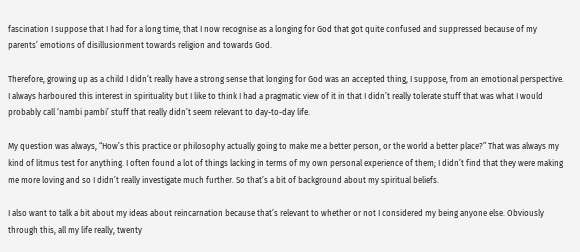fascination I suppose that I had for a long time, that I now recognise as a longing for God that got quite confused and suppressed because of my parents’ emotions of disillusionment towards religion and towards God.

Therefore, growing up as a child I didn’t really have a strong sense that longing for God was an accepted thing, I suppose, from an emotional perspective. I always harboured this interest in spirituality but I like to think I had a pragmatic view of it in that I didn’t really tolerate stuff that was what I would probably call ‘nambi pambi’ stuff that really didn’t seem relevant to day-to-day life.

My question was always, “How’s this practice or philosophy actually going to make me a better person, or the world a better place?” That was always my kind of litmus test for anything. I often found a lot of things lacking in terms of my own personal experience of them; I didn’t find that they were making me more loving and so I didn’t really investigate much further. So that’s a bit of background about my spiritual beliefs.

I also want to talk a bit about my ideas about reincarnation because that’s relevant to whether or not I considered my being anyone else. Obviously through this, all my life really, twenty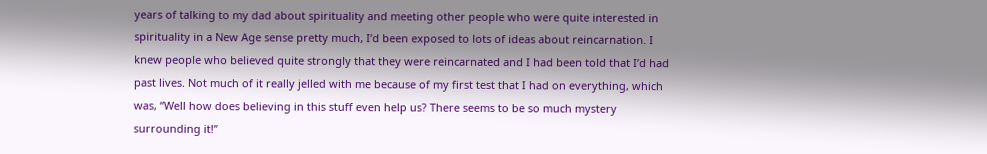years of talking to my dad about spirituality and meeting other people who were quite interested in spirituality in a New Age sense pretty much, I’d been exposed to lots of ideas about reincarnation. I knew people who believed quite strongly that they were reincarnated and I had been told that I’d had past lives. Not much of it really jelled with me because of my first test that I had on everything, which was, “Well how does believing in this stuff even help us? There seems to be so much mystery surrounding it!”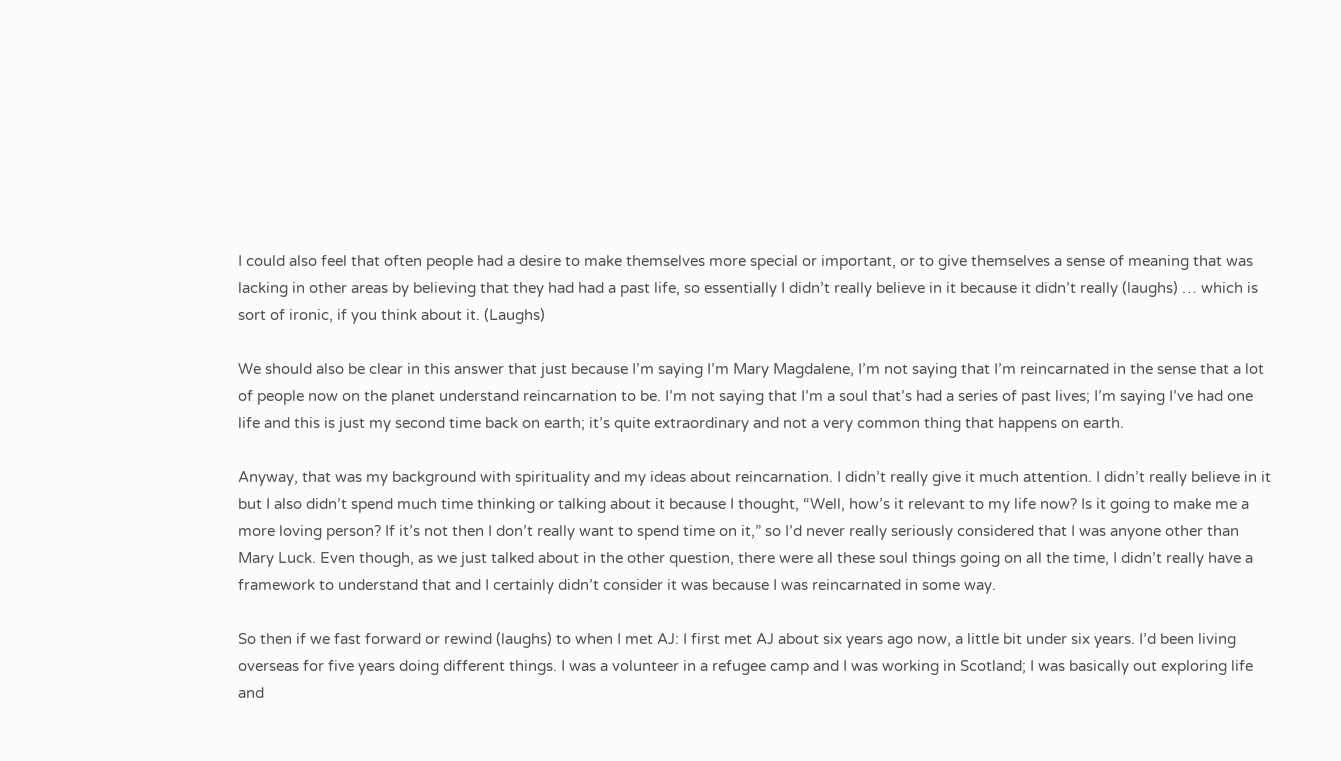I could also feel that often people had a desire to make themselves more special or important, or to give themselves a sense of meaning that was lacking in other areas by believing that they had had a past life, so essentially I didn’t really believe in it because it didn’t really (laughs) … which is sort of ironic, if you think about it. (Laughs)

We should also be clear in this answer that just because I’m saying I’m Mary Magdalene, I’m not saying that I’m reincarnated in the sense that a lot of people now on the planet understand reincarnation to be. I’m not saying that I’m a soul that’s had a series of past lives; I’m saying I’ve had one life and this is just my second time back on earth; it’s quite extraordinary and not a very common thing that happens on earth.

Anyway, that was my background with spirituality and my ideas about reincarnation. I didn’t really give it much attention. I didn’t really believe in it but I also didn’t spend much time thinking or talking about it because I thought, “Well, how’s it relevant to my life now? Is it going to make me a more loving person? If it’s not then I don’t really want to spend time on it,” so I’d never really seriously considered that I was anyone other than Mary Luck. Even though, as we just talked about in the other question, there were all these soul things going on all the time, I didn’t really have a framework to understand that and I certainly didn’t consider it was because I was reincarnated in some way.

So then if we fast forward or rewind (laughs) to when I met AJ: I first met AJ about six years ago now, a little bit under six years. I’d been living overseas for five years doing different things. I was a volunteer in a refugee camp and I was working in Scotland; I was basically out exploring life and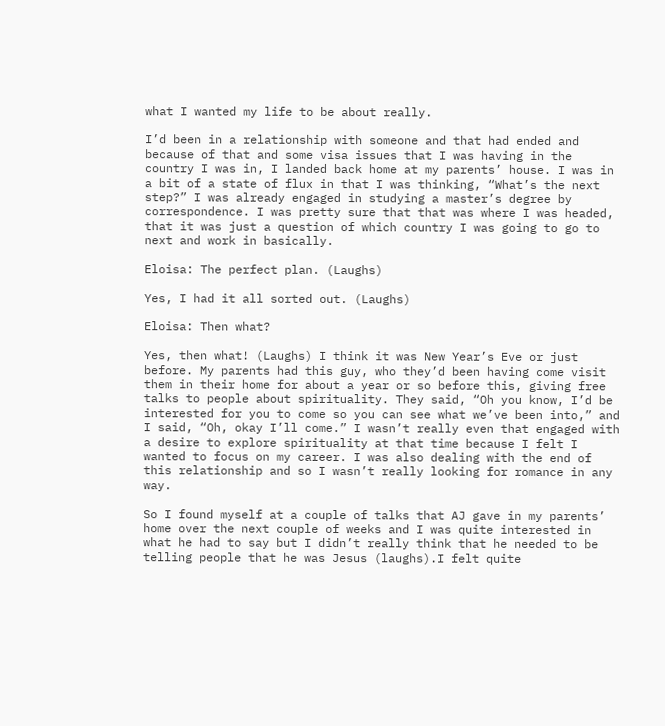what I wanted my life to be about really.

I’d been in a relationship with someone and that had ended and because of that and some visa issues that I was having in the country I was in, I landed back home at my parents’ house. I was in a bit of a state of flux in that I was thinking, “What’s the next step?” I was already engaged in studying a master’s degree by correspondence. I was pretty sure that that was where I was headed, that it was just a question of which country I was going to go to next and work in basically.

Eloisa: The perfect plan. (Laughs)

Yes, I had it all sorted out. (Laughs)

Eloisa: Then what?

Yes, then what! (Laughs) I think it was New Year’s Eve or just before. My parents had this guy, who they’d been having come visit them in their home for about a year or so before this, giving free talks to people about spirituality. They said, “Oh you know, I’d be interested for you to come so you can see what we’ve been into,” and I said, “Oh, okay I’ll come.” I wasn’t really even that engaged with a desire to explore spirituality at that time because I felt I wanted to focus on my career. I was also dealing with the end of this relationship and so I wasn’t really looking for romance in any way.

So I found myself at a couple of talks that AJ gave in my parents’ home over the next couple of weeks and I was quite interested in what he had to say but I didn’t really think that he needed to be telling people that he was Jesus (laughs).I felt quite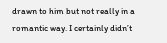drawn to him but not really in a romantic way. I certainly didn’t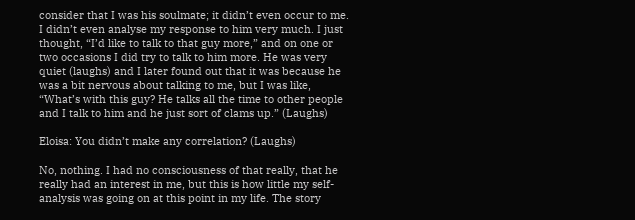consider that I was his soulmate; it didn’t even occur to me. I didn’t even analyse my response to him very much. I just thought, “I’d like to talk to that guy more,” and on one or two occasions I did try to talk to him more. He was very quiet (laughs) and I later found out that it was because he was a bit nervous about talking to me, but I was like, “What’s with this guy? He talks all the time to other people and I talk to him and he just sort of clams up.” (Laughs)

Eloisa: You didn’t make any correlation? (Laughs)

No, nothing. I had no consciousness of that really, that he really had an interest in me, but this is how little my self-analysis was going on at this point in my life. The story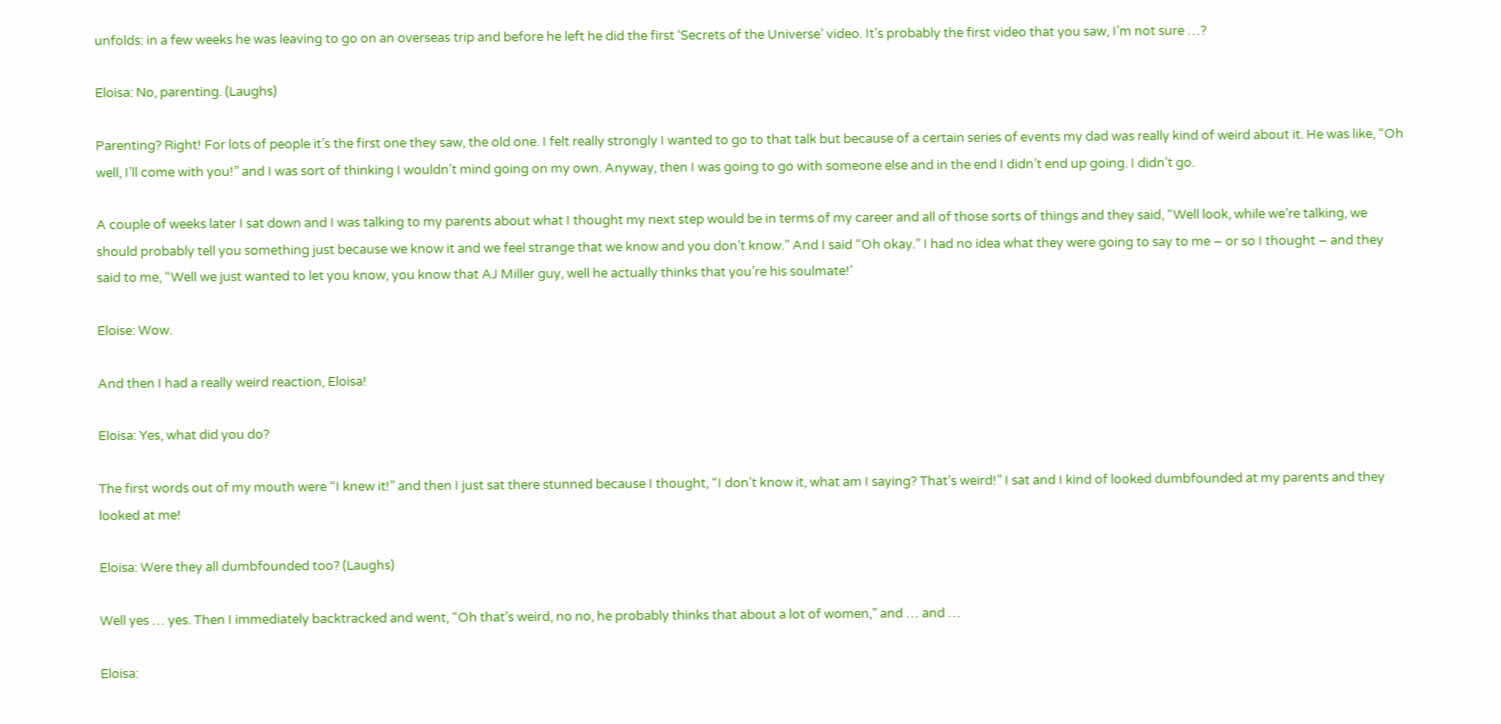unfolds: in a few weeks he was leaving to go on an overseas trip and before he left he did the first ‘Secrets of the Universe’ video. It’s probably the first video that you saw, I’m not sure …?

Eloisa: No, parenting. (Laughs)

Parenting? Right! For lots of people it’s the first one they saw, the old one. I felt really strongly I wanted to go to that talk but because of a certain series of events my dad was really kind of weird about it. He was like, “Oh well, I’ll come with you!” and I was sort of thinking I wouldn’t mind going on my own. Anyway, then I was going to go with someone else and in the end I didn’t end up going. I didn’t go.

A couple of weeks later I sat down and I was talking to my parents about what I thought my next step would be in terms of my career and all of those sorts of things and they said, “Well look, while we’re talking, we should probably tell you something just because we know it and we feel strange that we know and you don’t know.” And I said “Oh okay.” I had no idea what they were going to say to me – or so I thought – and they said to me, “Well we just wanted to let you know, you know that AJ Miller guy, well he actually thinks that you’re his soulmate!’

Eloise: Wow.

And then I had a really weird reaction, Eloisa!

Eloisa: Yes, what did you do?

The first words out of my mouth were “I knew it!” and then I just sat there stunned because I thought, “I don’t know it, what am I saying? That’s weird!” I sat and I kind of looked dumbfounded at my parents and they looked at me!

Eloisa: Were they all dumbfounded too? (Laughs)

Well yes … yes. Then I immediately backtracked and went, “Oh that’s weird, no no, he probably thinks that about a lot of women,” and … and …

Eloisa: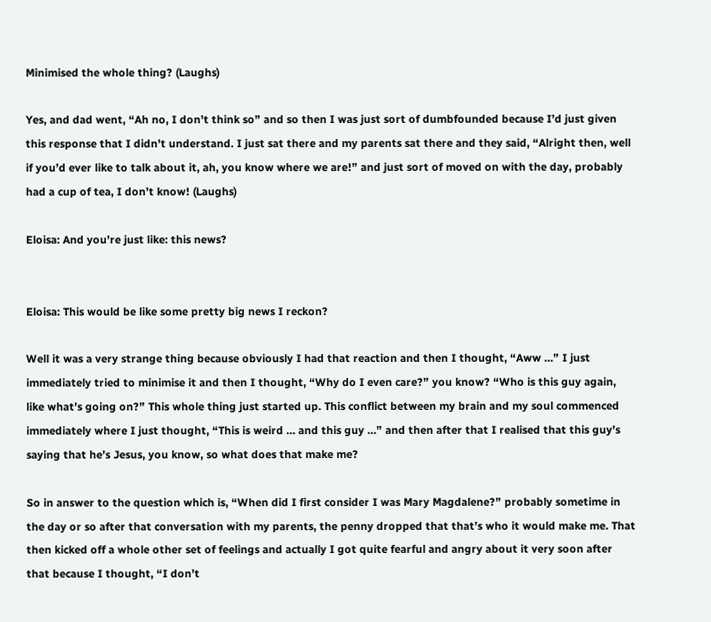Minimised the whole thing? (Laughs)

Yes, and dad went, “Ah no, I don’t think so” and so then I was just sort of dumbfounded because I’d just given this response that I didn’t understand. I just sat there and my parents sat there and they said, “Alright then, well if you’d ever like to talk about it, ah, you know where we are!” and just sort of moved on with the day, probably had a cup of tea, I don’t know! (Laughs)

Eloisa: And you’re just like: this news?


Eloisa: This would be like some pretty big news I reckon?

Well it was a very strange thing because obviously I had that reaction and then I thought, “Aww …” I just immediately tried to minimise it and then I thought, “Why do I even care?” you know? “Who is this guy again, like what’s going on?” This whole thing just started up. This conflict between my brain and my soul commenced immediately where I just thought, “This is weird … and this guy …” and then after that I realised that this guy’s saying that he’s Jesus, you know, so what does that make me?

So in answer to the question which is, “When did I first consider I was Mary Magdalene?” probably sometime in the day or so after that conversation with my parents, the penny dropped that that’s who it would make me. That then kicked off a whole other set of feelings and actually I got quite fearful and angry about it very soon after that because I thought, “I don’t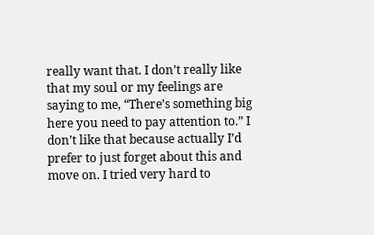really want that. I don’t really like that my soul or my feelings are saying to me, “There’s something big here you need to pay attention to.” I don’t like that because actually I’d prefer to just forget about this and move on. I tried very hard to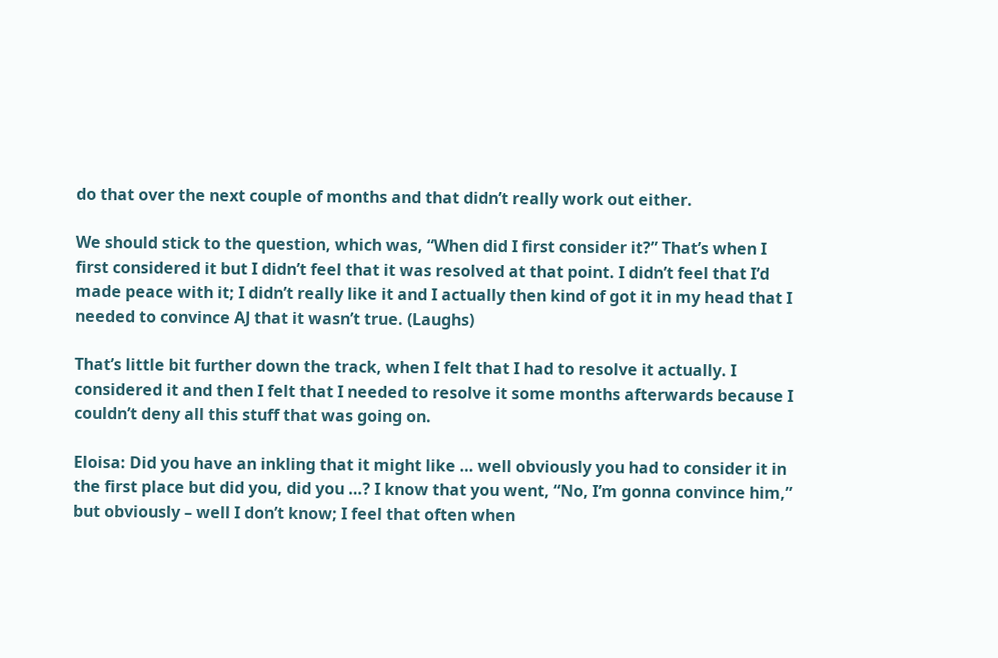do that over the next couple of months and that didn’t really work out either.

We should stick to the question, which was, “When did I first consider it?” That’s when I first considered it but I didn’t feel that it was resolved at that point. I didn’t feel that I’d made peace with it; I didn’t really like it and I actually then kind of got it in my head that I needed to convince AJ that it wasn’t true. (Laughs)

That’s little bit further down the track, when I felt that I had to resolve it actually. I considered it and then I felt that I needed to resolve it some months afterwards because I couldn’t deny all this stuff that was going on.

Eloisa: Did you have an inkling that it might like … well obviously you had to consider it in the first place but did you, did you …? I know that you went, “No, I’m gonna convince him,” but obviously – well I don’t know; I feel that often when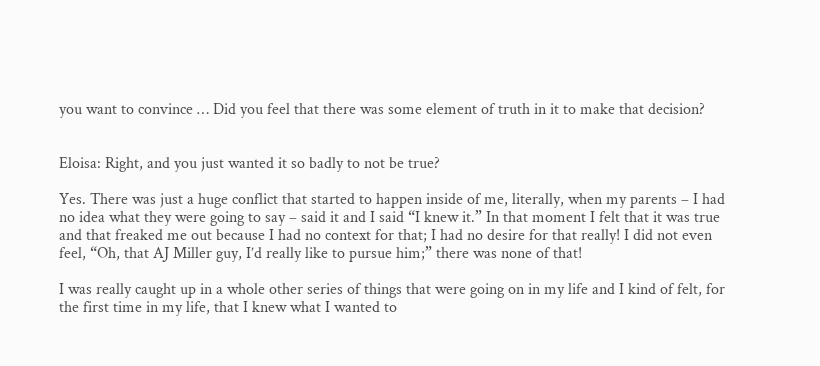you want to convince … Did you feel that there was some element of truth in it to make that decision?


Eloisa: Right, and you just wanted it so badly to not be true?

Yes. There was just a huge conflict that started to happen inside of me, literally, when my parents – I had no idea what they were going to say – said it and I said “I knew it.” In that moment I felt that it was true and that freaked me out because I had no context for that; I had no desire for that really! I did not even feel, “Oh, that AJ Miller guy, I’d really like to pursue him;” there was none of that!

I was really caught up in a whole other series of things that were going on in my life and I kind of felt, for the first time in my life, that I knew what I wanted to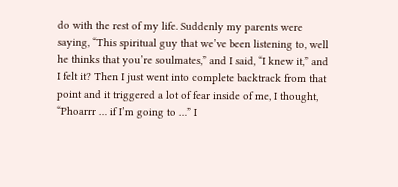do with the rest of my life. Suddenly my parents were saying, “This spiritual guy that we’ve been listening to, well he thinks that you’re soulmates,” and I said, “I knew it,” and I felt it? Then I just went into complete backtrack from that point and it triggered a lot of fear inside of me, I thought, “Phoarrr … if I’m going to …” I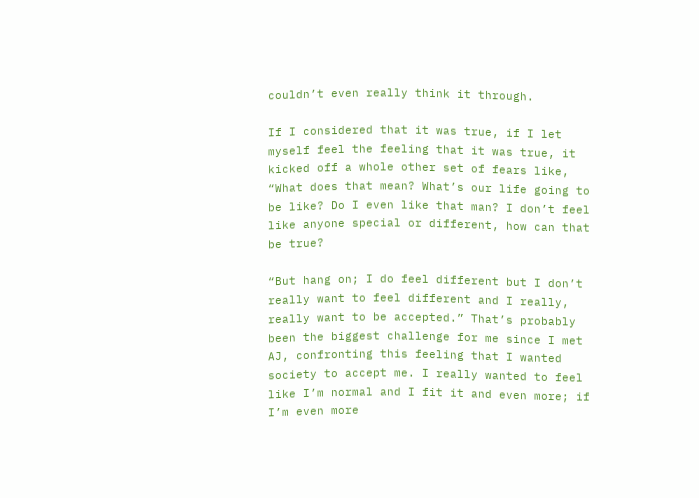couldn’t even really think it through.

If I considered that it was true, if I let myself feel the feeling that it was true, it kicked off a whole other set of fears like, “What does that mean? What’s our life going to be like? Do I even like that man? I don’t feel like anyone special or different, how can that be true?

“But hang on; I do feel different but I don’t really want to feel different and I really, really want to be accepted.” That’s probably been the biggest challenge for me since I met AJ, confronting this feeling that I wanted society to accept me. I really wanted to feel like I’m normal and I fit it and even more; if I’m even more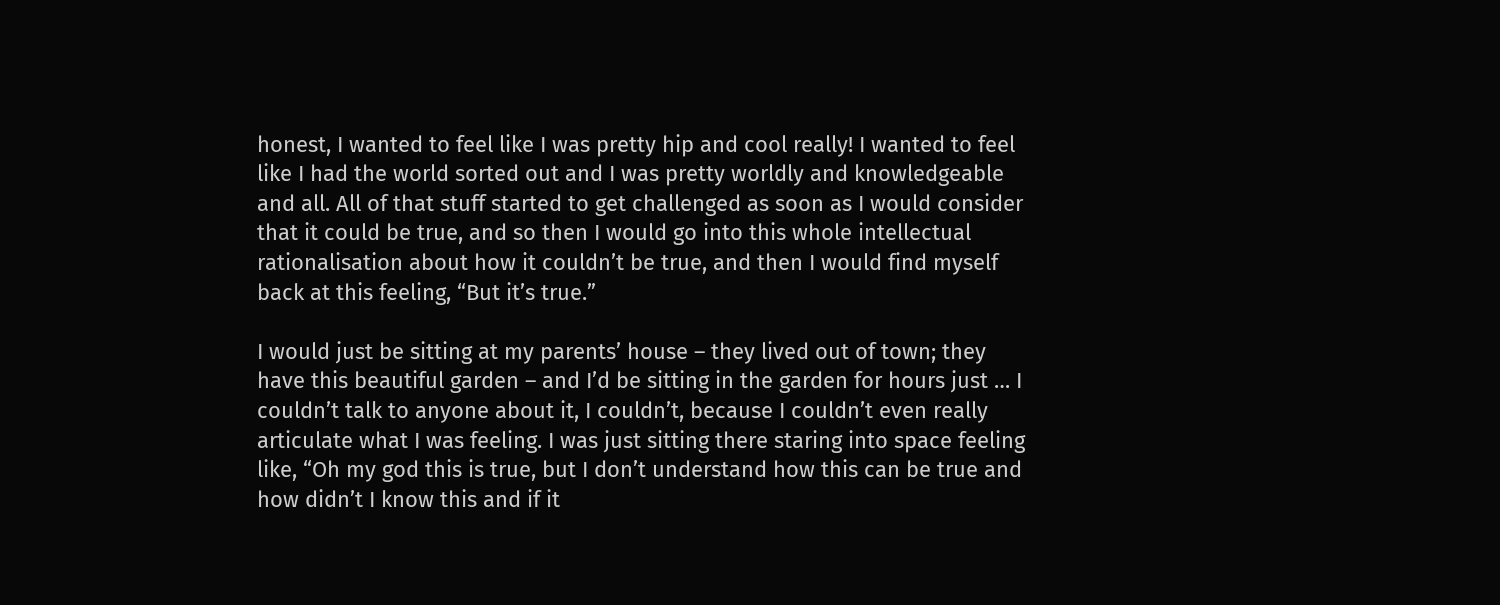honest, I wanted to feel like I was pretty hip and cool really! I wanted to feel like I had the world sorted out and I was pretty worldly and knowledgeable and all. All of that stuff started to get challenged as soon as I would consider that it could be true, and so then I would go into this whole intellectual rationalisation about how it couldn’t be true, and then I would find myself back at this feeling, “But it’s true.”

I would just be sitting at my parents’ house – they lived out of town; they have this beautiful garden – and I’d be sitting in the garden for hours just … I couldn’t talk to anyone about it, I couldn’t, because I couldn’t even really articulate what I was feeling. I was just sitting there staring into space feeling like, “Oh my god this is true, but I don’t understand how this can be true and how didn’t I know this and if it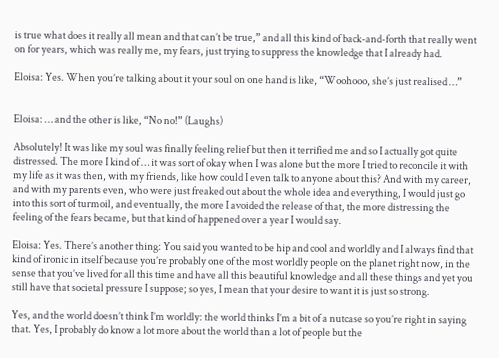is true what does it really all mean and that can’t be true,” and all this kind of back-and-forth that really went on for years, which was really me, my fears, just trying to suppress the knowledge that I already had.

Eloisa: Yes. When you’re talking about it your soul on one hand is like, “Woohooo, she’s just realised …”


Eloisa: … and the other is like, “No no!” (Laughs)

Absolutely! It was like my soul was finally feeling relief but then it terrified me and so I actually got quite distressed. The more I kind of … it was sort of okay when I was alone but the more I tried to reconcile it with my life as it was then, with my friends, like how could I even talk to anyone about this? And with my career, and with my parents even, who were just freaked out about the whole idea and everything, I would just go into this sort of turmoil, and eventually, the more I avoided the release of that, the more distressing the feeling of the fears became, but that kind of happened over a year I would say.

Eloisa: Yes. There’s another thing: You said you wanted to be hip and cool and worldly and I always find that kind of ironic in itself because you’re probably one of the most worldly people on the planet right now, in the sense that you’ve lived for all this time and have all this beautiful knowledge and all these things and yet you still have that societal pressure I suppose; so yes, I mean that your desire to want it is just so strong.

Yes, and the world doesn’t think I’m worldly: the world thinks I’m a bit of a nutcase so you’re right in saying that. Yes, I probably do know a lot more about the world than a lot of people but the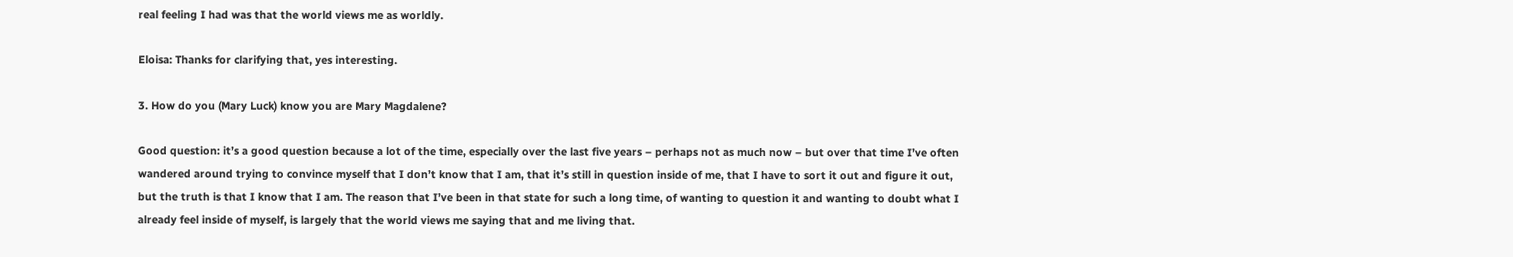real feeling I had was that the world views me as worldly.

Eloisa: Thanks for clarifying that, yes interesting.

3. How do you (Mary Luck) know you are Mary Magdalene?

Good question: it’s a good question because a lot of the time, especially over the last five years – perhaps not as much now – but over that time I’ve often wandered around trying to convince myself that I don’t know that I am, that it’s still in question inside of me, that I have to sort it out and figure it out, but the truth is that I know that I am. The reason that I’ve been in that state for such a long time, of wanting to question it and wanting to doubt what I already feel inside of myself, is largely that the world views me saying that and me living that.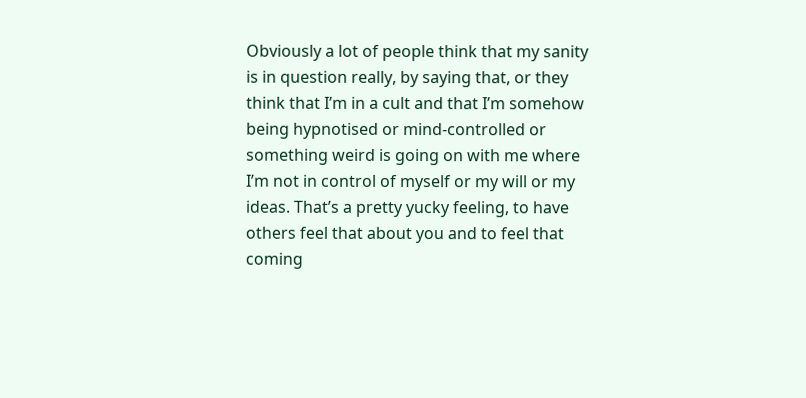Obviously a lot of people think that my sanity is in question really, by saying that, or they think that I’m in a cult and that I’m somehow being hypnotised or mind-controlled or something weird is going on with me where I’m not in control of myself or my will or my ideas. That’s a pretty yucky feeling, to have others feel that about you and to feel that coming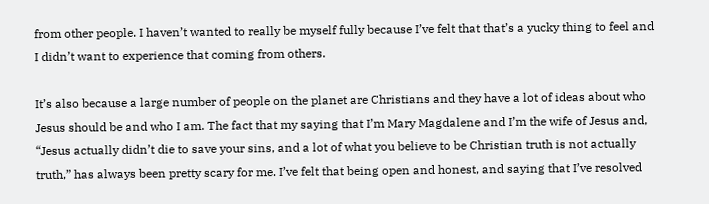from other people. I haven’t wanted to really be myself fully because I’ve felt that that’s a yucky thing to feel and I didn’t want to experience that coming from others.

It’s also because a large number of people on the planet are Christians and they have a lot of ideas about who Jesus should be and who I am. The fact that my saying that I’m Mary Magdalene and I’m the wife of Jesus and, “Jesus actually didn’t die to save your sins, and a lot of what you believe to be Christian truth is not actually truth,” has always been pretty scary for me. I’ve felt that being open and honest, and saying that I’ve resolved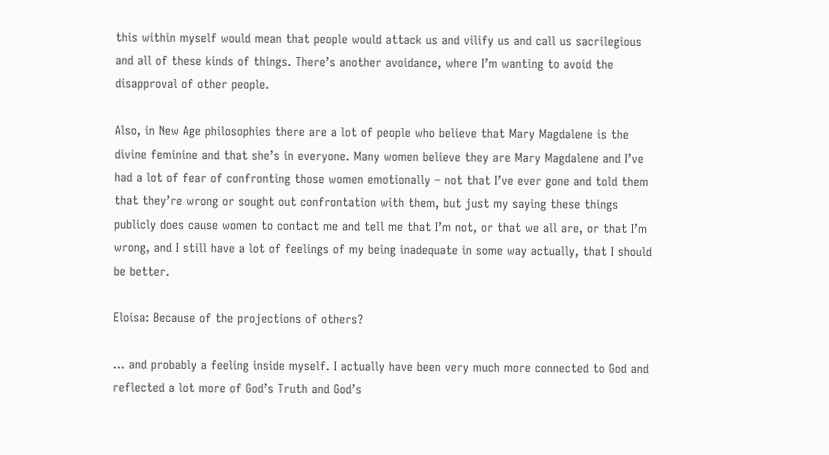this within myself would mean that people would attack us and vilify us and call us sacrilegious and all of these kinds of things. There’s another avoidance, where I’m wanting to avoid the disapproval of other people.

Also, in New Age philosophies there are a lot of people who believe that Mary Magdalene is the divine feminine and that she’s in everyone. Many women believe they are Mary Magdalene and I’ve had a lot of fear of confronting those women emotionally – not that I’ve ever gone and told them that they’re wrong or sought out confrontation with them, but just my saying these things publicly does cause women to contact me and tell me that I’m not, or that we all are, or that I’m wrong, and I still have a lot of feelings of my being inadequate in some way actually, that I should be better.

Eloisa: Because of the projections of others?

… and probably a feeling inside myself. I actually have been very much more connected to God and reflected a lot more of God’s Truth and God’s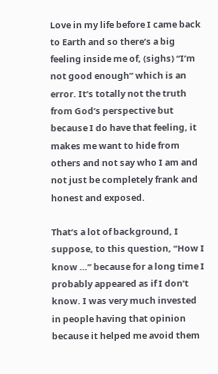Love in my life before I came back to Earth and so there’s a big feeling inside me of, (sighs) “I’m not good enough” which is an error. It’s totally not the truth from God’s perspective but because I do have that feeling, it makes me want to hide from others and not say who I am and not just be completely frank and honest and exposed.

That’s a lot of background, I suppose, to this question, “How I know …” because for a long time I probably appeared as if I don’t know. I was very much invested in people having that opinion because it helped me avoid them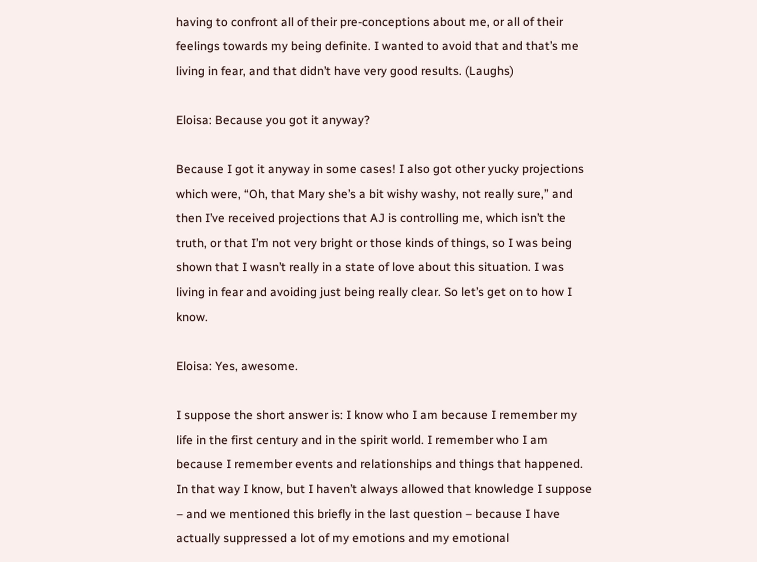having to confront all of their pre-conceptions about me, or all of their feelings towards my being definite. I wanted to avoid that and that’s me living in fear, and that didn’t have very good results. (Laughs)

Eloisa: Because you got it anyway?

Because I got it anyway in some cases! I also got other yucky projections which were, “Oh, that Mary she’s a bit wishy washy, not really sure,” and then I’ve received projections that AJ is controlling me, which isn’t the truth, or that I’m not very bright or those kinds of things, so I was being shown that I wasn’t really in a state of love about this situation. I was living in fear and avoiding just being really clear. So let’s get on to how I know.

Eloisa: Yes, awesome.

I suppose the short answer is: I know who I am because I remember my life in the first century and in the spirit world. I remember who I am because I remember events and relationships and things that happened. In that way I know, but I haven’t always allowed that knowledge I suppose – and we mentioned this briefly in the last question – because I have actually suppressed a lot of my emotions and my emotional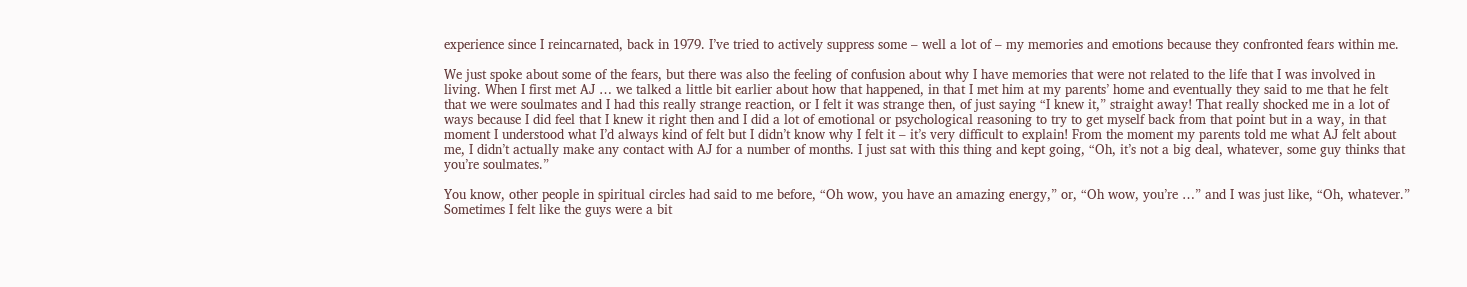experience since I reincarnated, back in 1979. I’ve tried to actively suppress some – well a lot of – my memories and emotions because they confronted fears within me.

We just spoke about some of the fears, but there was also the feeling of confusion about why I have memories that were not related to the life that I was involved in living. When I first met AJ … we talked a little bit earlier about how that happened, in that I met him at my parents’ home and eventually they said to me that he felt that we were soulmates and I had this really strange reaction, or I felt it was strange then, of just saying “I knew it,” straight away! That really shocked me in a lot of ways because I did feel that I knew it right then and I did a lot of emotional or psychological reasoning to try to get myself back from that point but in a way, in that moment I understood what I’d always kind of felt but I didn’t know why I felt it – it’s very difficult to explain! From the moment my parents told me what AJ felt about me, I didn’t actually make any contact with AJ for a number of months. I just sat with this thing and kept going, “Oh, it’s not a big deal, whatever, some guy thinks that you’re soulmates.”

You know, other people in spiritual circles had said to me before, “Oh wow, you have an amazing energy,” or, “Oh wow, you’re …” and I was just like, “Oh, whatever.” Sometimes I felt like the guys were a bit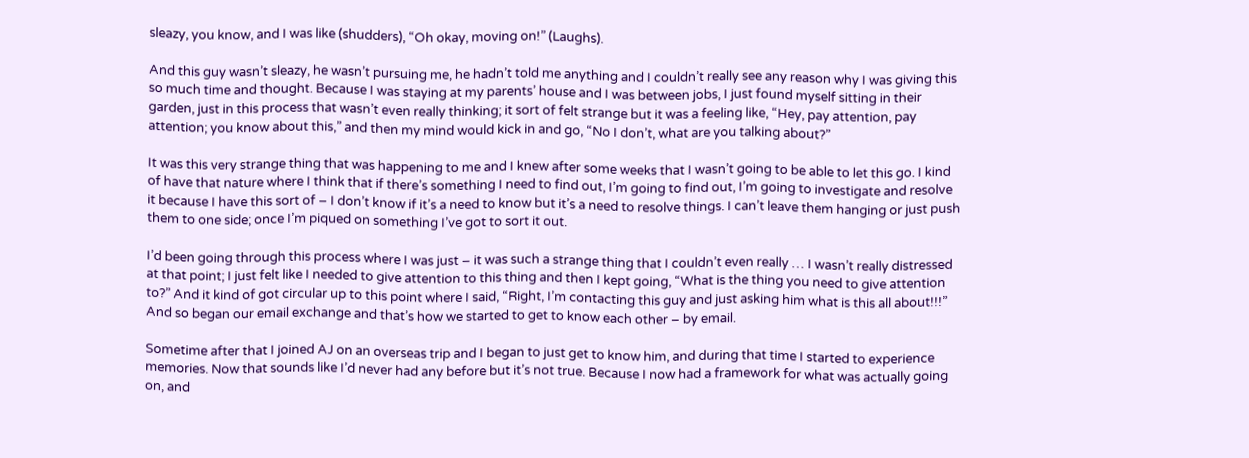sleazy, you know, and I was like (shudders), “Oh okay, moving on!” (Laughs).

And this guy wasn’t sleazy, he wasn’t pursuing me, he hadn’t told me anything and I couldn’t really see any reason why I was giving this so much time and thought. Because I was staying at my parents’ house and I was between jobs, I just found myself sitting in their garden, just in this process that wasn’t even really thinking; it sort of felt strange but it was a feeling like, “Hey, pay attention, pay attention; you know about this,” and then my mind would kick in and go, “No I don’t, what are you talking about?”

It was this very strange thing that was happening to me and I knew after some weeks that I wasn’t going to be able to let this go. I kind of have that nature where I think that if there’s something I need to find out, I’m going to find out, I’m going to investigate and resolve it because I have this sort of – I don’t know if it’s a need to know but it’s a need to resolve things. I can’t leave them hanging or just push them to one side; once I’m piqued on something I’ve got to sort it out.

I’d been going through this process where I was just – it was such a strange thing that I couldn’t even really … I wasn’t really distressed at that point; I just felt like I needed to give attention to this thing and then I kept going, “What is the thing you need to give attention to?” And it kind of got circular up to this point where I said, “Right, I’m contacting this guy and just asking him what is this all about!!!” And so began our email exchange and that’s how we started to get to know each other – by email.

Sometime after that I joined AJ on an overseas trip and I began to just get to know him, and during that time I started to experience memories. Now that sounds like I’d never had any before but it’s not true. Because I now had a framework for what was actually going on, and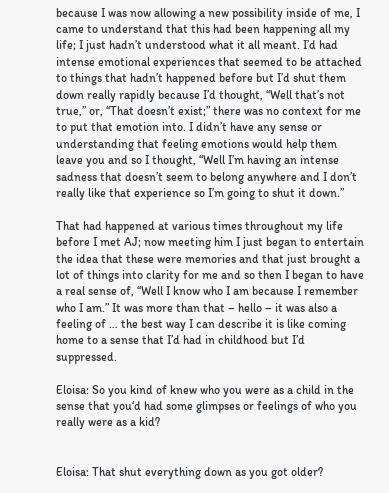because I was now allowing a new possibility inside of me, I came to understand that this had been happening all my life; I just hadn’t understood what it all meant. I’d had intense emotional experiences that seemed to be attached to things that hadn’t happened before but I’d shut them down really rapidly because I’d thought, “Well that’s not true,” or, “That doesn’t exist;” there was no context for me to put that emotion into. I didn’t have any sense or understanding that feeling emotions would help them leave you and so I thought, “Well I’m having an intense sadness that doesn’t seem to belong anywhere and I don’t really like that experience so I’m going to shut it down.”

That had happened at various times throughout my life before I met AJ; now meeting him I just began to entertain the idea that these were memories and that just brought a lot of things into clarity for me and so then I began to have a real sense of, “Well I know who I am because I remember who I am.” It was more than that – hello – it was also a feeling of … the best way I can describe it is like coming home to a sense that I’d had in childhood but I’d suppressed.

Eloisa: So you kind of knew who you were as a child in the sense that you‘d had some glimpses or feelings of who you really were as a kid?


Eloisa: That shut everything down as you got older?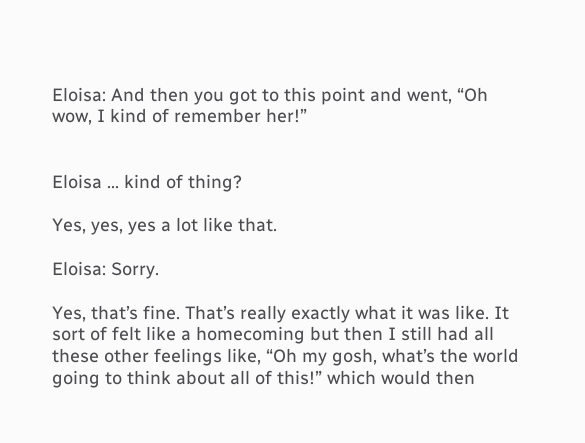Eloisa: And then you got to this point and went, “Oh wow, I kind of remember her!”


Eloisa … kind of thing?

Yes, yes, yes a lot like that.

Eloisa: Sorry.

Yes, that’s fine. That’s really exactly what it was like. It sort of felt like a homecoming but then I still had all these other feelings like, “Oh my gosh, what’s the world going to think about all of this!” which would then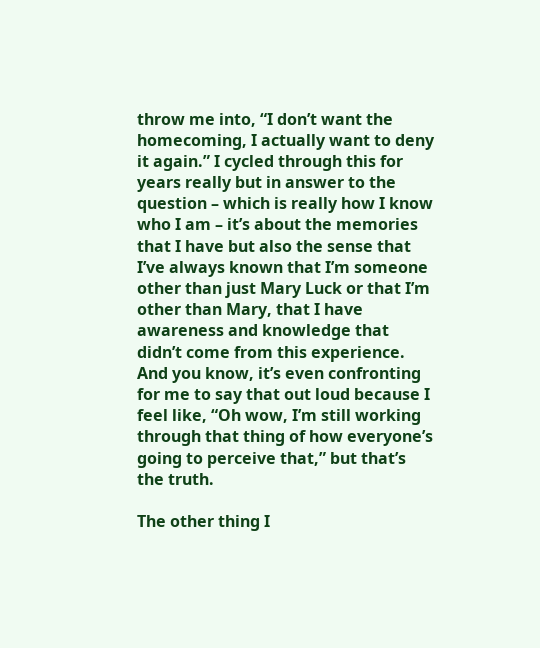throw me into, “I don’t want the homecoming, I actually want to deny it again.” I cycled through this for years really but in answer to the question – which is really how I know who I am – it’s about the memories that I have but also the sense that I’ve always known that I’m someone other than just Mary Luck or that I’m other than Mary, that I have awareness and knowledge that didn’t come from this experience. And you know, it’s even confronting for me to say that out loud because I feel like, “Oh wow, I’m still working through that thing of how everyone’s going to perceive that,” but that’s the truth.

The other thing I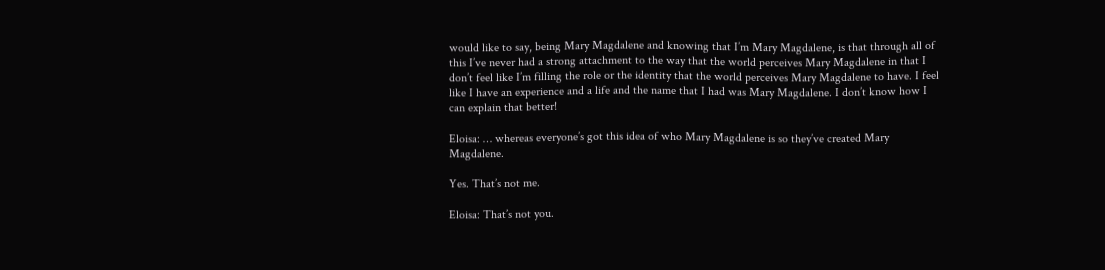would like to say, being Mary Magdalene and knowing that I’m Mary Magdalene, is that through all of this I’ve never had a strong attachment to the way that the world perceives Mary Magdalene in that I don’t feel like I’m filling the role or the identity that the world perceives Mary Magdalene to have. I feel like I have an experience and a life and the name that I had was Mary Magdalene. I don’t know how I can explain that better!

Eloisa: … whereas everyone’s got this idea of who Mary Magdalene is so they’ve created Mary Magdalene.

Yes. That’s not me.

Eloisa: That’s not you.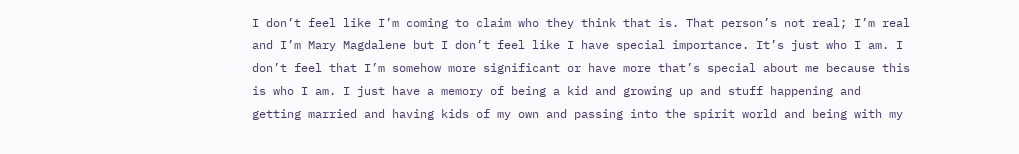I don’t feel like I’m coming to claim who they think that is. That person’s not real; I’m real and I’m Mary Magdalene but I don’t feel like I have special importance. It’s just who I am. I don’t feel that I’m somehow more significant or have more that’s special about me because this is who I am. I just have a memory of being a kid and growing up and stuff happening and getting married and having kids of my own and passing into the spirit world and being with my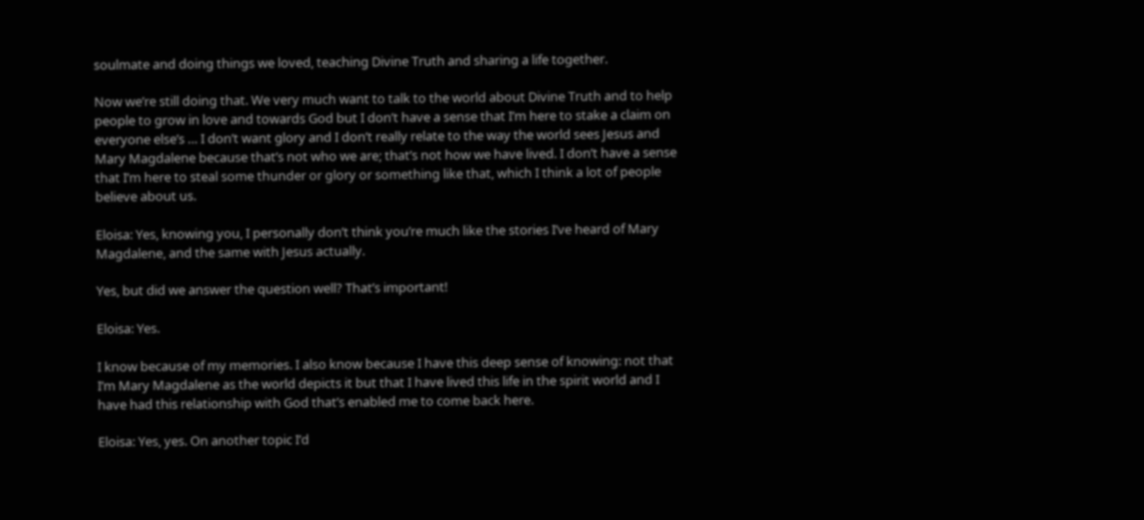soulmate and doing things we loved, teaching Divine Truth and sharing a life together.

Now we’re still doing that. We very much want to talk to the world about Divine Truth and to help people to grow in love and towards God but I don’t have a sense that I’m here to stake a claim on everyone else’s … I don’t want glory and I don’t really relate to the way the world sees Jesus and Mary Magdalene because that’s not who we are; that’s not how we have lived. I don’t have a sense that I’m here to steal some thunder or glory or something like that, which I think a lot of people believe about us.

Eloisa: Yes, knowing you, I personally don’t think you’re much like the stories I’ve heard of Mary Magdalene, and the same with Jesus actually.

Yes, but did we answer the question well? That’s important!

Eloisa: Yes.

I know because of my memories. I also know because I have this deep sense of knowing: not that I’m Mary Magdalene as the world depicts it but that I have lived this life in the spirit world and I have had this relationship with God that’s enabled me to come back here.

Eloisa: Yes, yes. On another topic I’d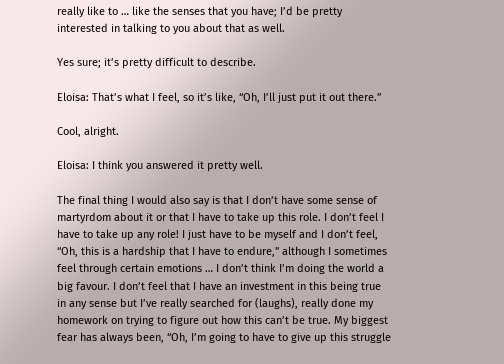really like to … like the senses that you have; I’d be pretty interested in talking to you about that as well.

Yes sure; it’s pretty difficult to describe.

Eloisa: That’s what I feel, so it’s like, “Oh, I’ll just put it out there.”

Cool, alright.

Eloisa: I think you answered it pretty well.

The final thing I would also say is that I don’t have some sense of martyrdom about it or that I have to take up this role. I don’t feel I have to take up any role! I just have to be myself and I don’t feel, “Oh, this is a hardship that I have to endure,” although I sometimes feel through certain emotions … I don’t think I’m doing the world a big favour. I don’t feel that I have an investment in this being true in any sense but I’ve really searched for (laughs), really done my homework on trying to figure out how this can’t be true. My biggest fear has always been, “Oh, I’m going to have to give up this struggle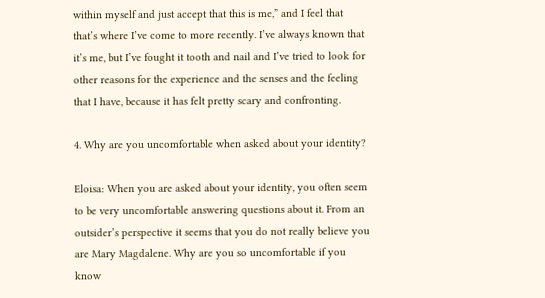within myself and just accept that this is me,” and I feel that that’s where I’ve come to more recently. I’ve always known that it’s me, but I’ve fought it tooth and nail and I’ve tried to look for other reasons for the experience and the senses and the feeling that I have, because it has felt pretty scary and confronting.

4. Why are you uncomfortable when asked about your identity?

Eloisa: When you are asked about your identity, you often seem to be very uncomfortable answering questions about it. From an outsider’s perspective it seems that you do not really believe you are Mary Magdalene. Why are you so uncomfortable if you know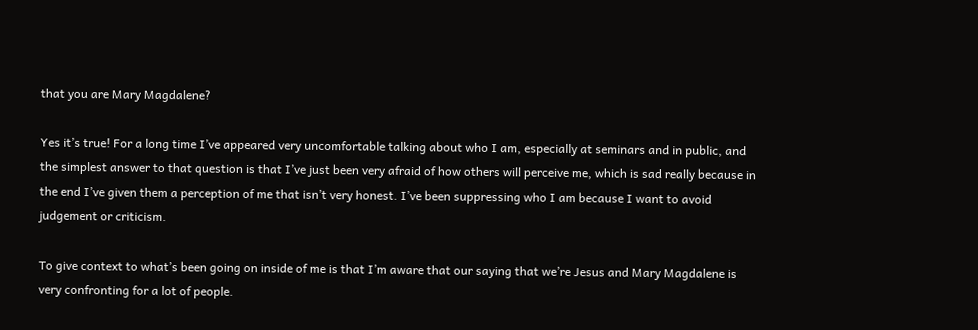that you are Mary Magdalene?

Yes it’s true! For a long time I’ve appeared very uncomfortable talking about who I am, especially at seminars and in public, and the simplest answer to that question is that I’ve just been very afraid of how others will perceive me, which is sad really because in the end I’ve given them a perception of me that isn’t very honest. I’ve been suppressing who I am because I want to avoid judgement or criticism.

To give context to what’s been going on inside of me is that I’m aware that our saying that we’re Jesus and Mary Magdalene is very confronting for a lot of people.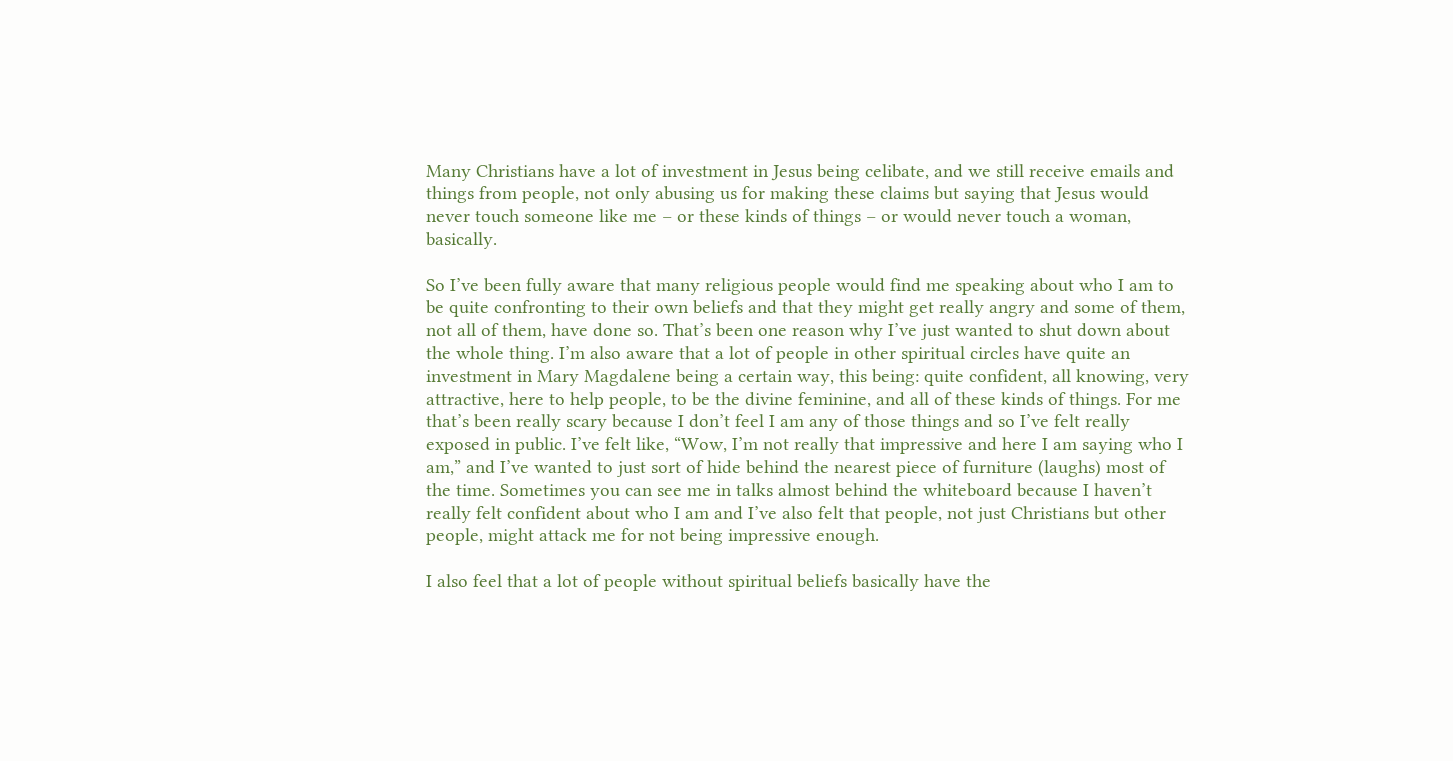Many Christians have a lot of investment in Jesus being celibate, and we still receive emails and things from people, not only abusing us for making these claims but saying that Jesus would never touch someone like me – or these kinds of things – or would never touch a woman, basically.

So I’ve been fully aware that many religious people would find me speaking about who I am to be quite confronting to their own beliefs and that they might get really angry and some of them, not all of them, have done so. That’s been one reason why I’ve just wanted to shut down about the whole thing. I’m also aware that a lot of people in other spiritual circles have quite an investment in Mary Magdalene being a certain way, this being: quite confident, all knowing, very attractive, here to help people, to be the divine feminine, and all of these kinds of things. For me that’s been really scary because I don’t feel I am any of those things and so I’ve felt really exposed in public. I’ve felt like, “Wow, I’m not really that impressive and here I am saying who I am,” and I’ve wanted to just sort of hide behind the nearest piece of furniture (laughs) most of the time. Sometimes you can see me in talks almost behind the whiteboard because I haven’t really felt confident about who I am and I’ve also felt that people, not just Christians but other people, might attack me for not being impressive enough.

I also feel that a lot of people without spiritual beliefs basically have the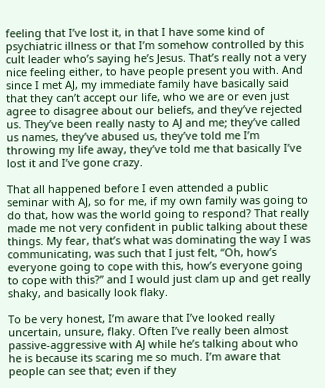feeling that I’ve lost it, in that I have some kind of psychiatric illness or that I’m somehow controlled by this cult leader who’s saying he’s Jesus. That’s really not a very nice feeling either, to have people present you with. And since I met AJ, my immediate family have basically said that they can’t accept our life, who we are or even just agree to disagree about our beliefs, and they’ve rejected us. They’ve been really nasty to AJ and me; they’ve called us names, they’ve abused us, they’ve told me I’m throwing my life away, they’ve told me that basically I’ve lost it and I’ve gone crazy.

That all happened before I even attended a public seminar with AJ, so for me, if my own family was going to do that, how was the world going to respond? That really made me not very confident in public talking about these things. My fear, that’s what was dominating the way I was communicating, was such that I just felt, “Oh, how’s everyone going to cope with this, how’s everyone going to cope with this?” and I would just clam up and get really shaky, and basically look flaky.

To be very honest, I’m aware that I’ve looked really uncertain, unsure, flaky. Often I’ve really been almost passive-aggressive with AJ while he’s talking about who he is because its scaring me so much. I’m aware that people can see that; even if they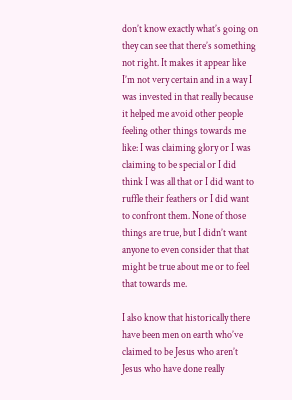don’t know exactly what’s going on they can see that there’s something not right. It makes it appear like I’m not very certain and in a way I was invested in that really because it helped me avoid other people feeling other things towards me like: I was claiming glory or I was claiming to be special or I did think I was all that or I did want to ruffle their feathers or I did want to confront them. None of those things are true, but I didn’t want anyone to even consider that that might be true about me or to feel that towards me.

I also know that historically there have been men on earth who’ve claimed to be Jesus who aren’t Jesus who have done really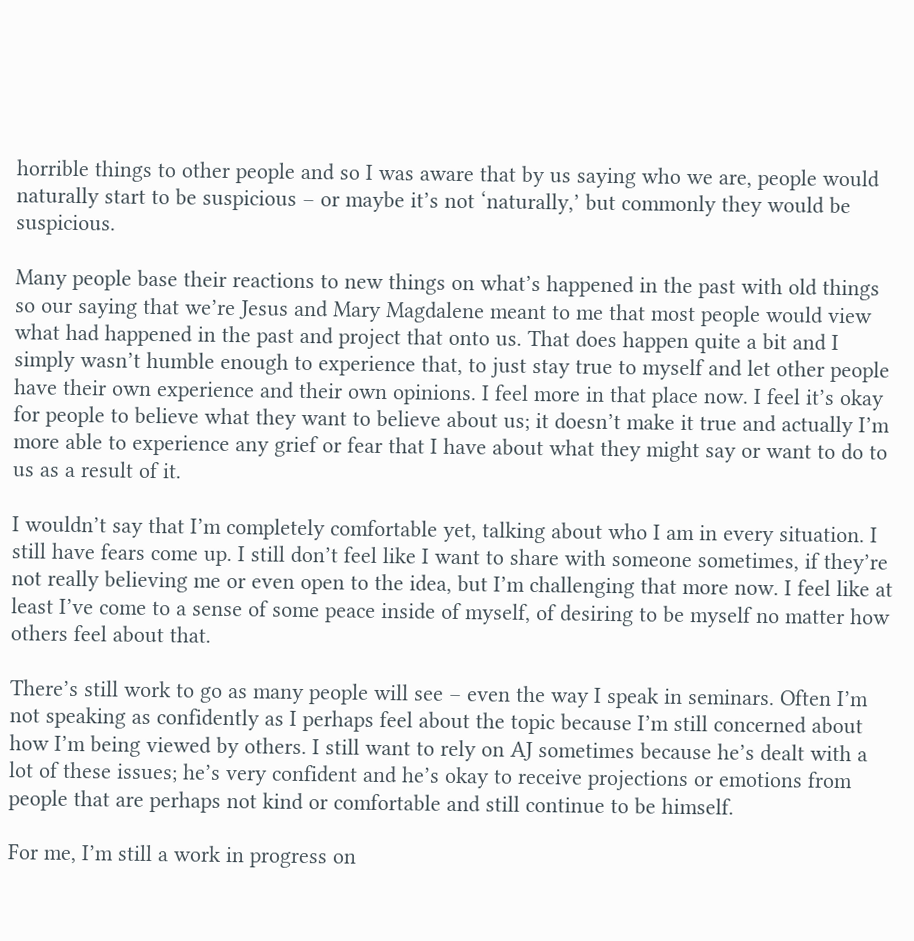horrible things to other people and so I was aware that by us saying who we are, people would naturally start to be suspicious – or maybe it’s not ‘naturally,’ but commonly they would be suspicious.

Many people base their reactions to new things on what’s happened in the past with old things so our saying that we’re Jesus and Mary Magdalene meant to me that most people would view what had happened in the past and project that onto us. That does happen quite a bit and I simply wasn’t humble enough to experience that, to just stay true to myself and let other people have their own experience and their own opinions. I feel more in that place now. I feel it’s okay for people to believe what they want to believe about us; it doesn’t make it true and actually I’m more able to experience any grief or fear that I have about what they might say or want to do to us as a result of it.

I wouldn’t say that I’m completely comfortable yet, talking about who I am in every situation. I still have fears come up. I still don’t feel like I want to share with someone sometimes, if they’re not really believing me or even open to the idea, but I’m challenging that more now. I feel like at least I’ve come to a sense of some peace inside of myself, of desiring to be myself no matter how others feel about that.

There’s still work to go as many people will see – even the way I speak in seminars. Often I’m not speaking as confidently as I perhaps feel about the topic because I’m still concerned about how I’m being viewed by others. I still want to rely on AJ sometimes because he’s dealt with a lot of these issues; he’s very confident and he’s okay to receive projections or emotions from people that are perhaps not kind or comfortable and still continue to be himself.

For me, I’m still a work in progress on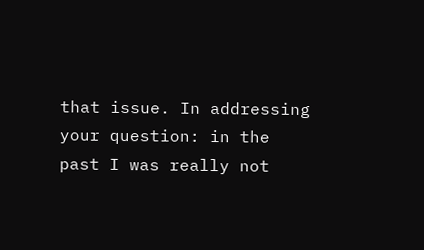that issue. In addressing your question: in the past I was really not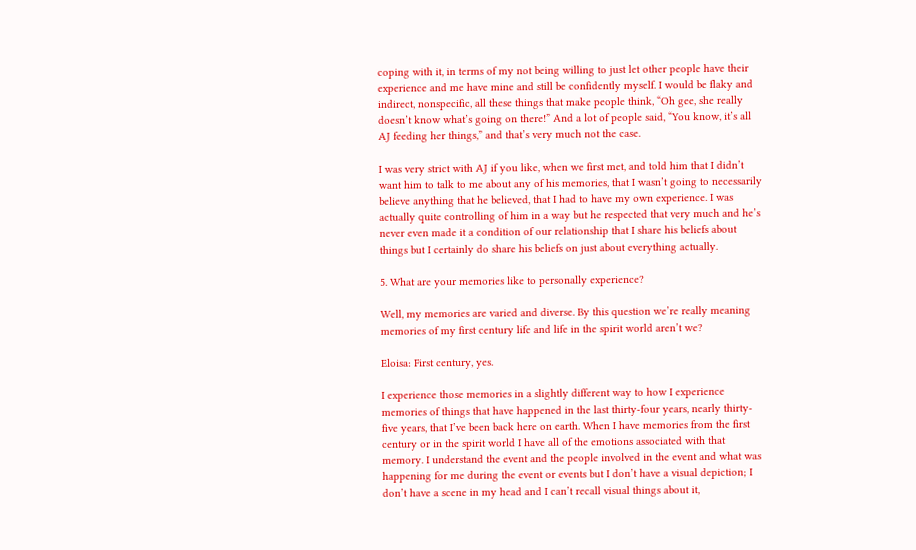coping with it, in terms of my not being willing to just let other people have their experience and me have mine and still be confidently myself. I would be flaky and indirect, nonspecific, all these things that make people think, “Oh gee, she really doesn’t know what’s going on there!” And a lot of people said, “You know, it’s all AJ feeding her things,” and that’s very much not the case.

I was very strict with AJ if you like, when we first met, and told him that I didn’t want him to talk to me about any of his memories, that I wasn’t going to necessarily believe anything that he believed, that I had to have my own experience. I was actually quite controlling of him in a way but he respected that very much and he’s never even made it a condition of our relationship that I share his beliefs about things but I certainly do share his beliefs on just about everything actually.

5. What are your memories like to personally experience?

Well, my memories are varied and diverse. By this question we’re really meaning memories of my first century life and life in the spirit world aren’t we?

Eloisa: First century, yes.

I experience those memories in a slightly different way to how I experience memories of things that have happened in the last thirty-four years, nearly thirty-five years, that I’ve been back here on earth. When I have memories from the first century or in the spirit world I have all of the emotions associated with that memory. I understand the event and the people involved in the event and what was happening for me during the event or events but I don’t have a visual depiction; I don’t have a scene in my head and I can’t recall visual things about it,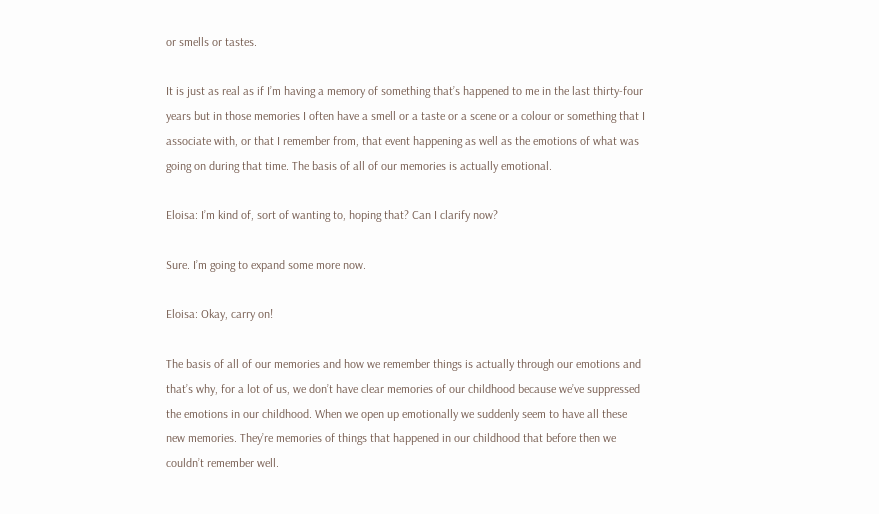or smells or tastes.

It is just as real as if I’m having a memory of something that’s happened to me in the last thirty-four years but in those memories I often have a smell or a taste or a scene or a colour or something that I associate with, or that I remember from, that event happening as well as the emotions of what was going on during that time. The basis of all of our memories is actually emotional.

Eloisa: I’m kind of, sort of wanting to, hoping that? Can I clarify now?

Sure. I’m going to expand some more now.

Eloisa: Okay, carry on!

The basis of all of our memories and how we remember things is actually through our emotions and that’s why, for a lot of us, we don’t have clear memories of our childhood because we’ve suppressed the emotions in our childhood. When we open up emotionally we suddenly seem to have all these new memories. They’re memories of things that happened in our childhood that before then we couldn’t remember well.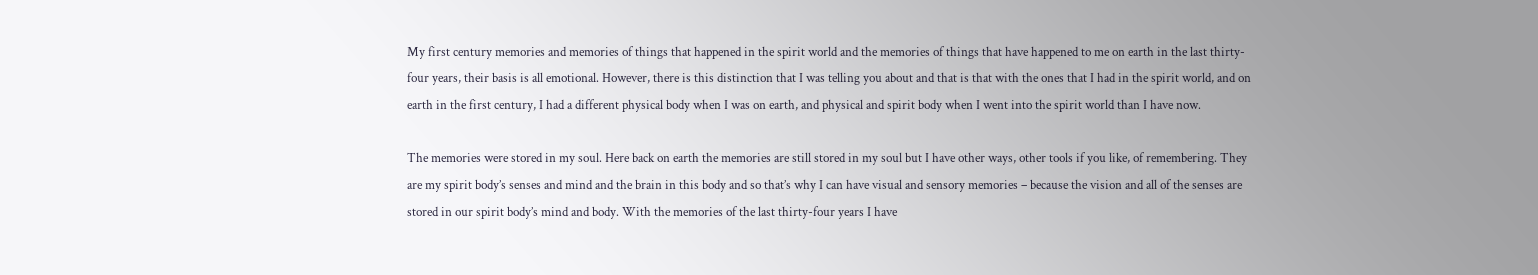My first century memories and memories of things that happened in the spirit world and the memories of things that have happened to me on earth in the last thirty-four years, their basis is all emotional. However, there is this distinction that I was telling you about and that is that with the ones that I had in the spirit world, and on earth in the first century, I had a different physical body when I was on earth, and physical and spirit body when I went into the spirit world than I have now.

The memories were stored in my soul. Here back on earth the memories are still stored in my soul but I have other ways, other tools if you like, of remembering. They are my spirit body’s senses and mind and the brain in this body and so that’s why I can have visual and sensory memories – because the vision and all of the senses are stored in our spirit body’s mind and body. With the memories of the last thirty-four years I have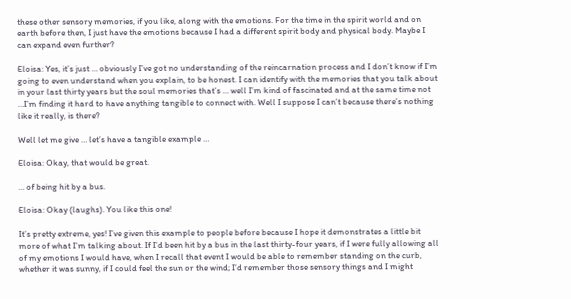these other sensory memories, if you like, along with the emotions. For the time in the spirit world and on earth before then, I just have the emotions because I had a different spirit body and physical body. Maybe I can expand even further?

Eloisa: Yes, it’s just … obviously I’ve got no understanding of the reincarnation process and I don’t know if I’m going to even understand when you explain, to be honest. I can identify with the memories that you talk about in your last thirty years but the soul memories that’s … well I’m kind of fascinated and at the same time not …I’m finding it hard to have anything tangible to connect with. Well I suppose I can’t because there’s nothing like it really, is there?

Well let me give … let’s have a tangible example …

Eloisa: Okay, that would be great.

… of being hit by a bus.

Eloisa: Okay (laughs). You like this one!

It’s pretty extreme, yes! I’ve given this example to people before because I hope it demonstrates a little bit more of what I’m talking about. If I’d been hit by a bus in the last thirty-four years, if I were fully allowing all of my emotions I would have, when I recall that event I would be able to remember standing on the curb, whether it was sunny, if I could feel the sun or the wind; I’d remember those sensory things and I might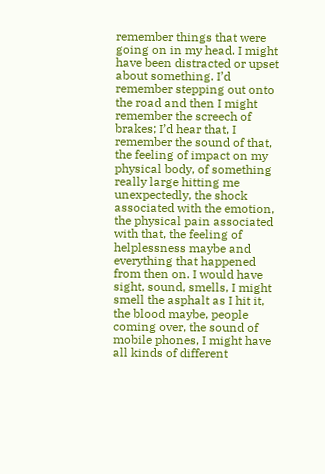remember things that were going on in my head. I might have been distracted or upset about something. I’d remember stepping out onto the road and then I might remember the screech of brakes; I’d hear that, I remember the sound of that, the feeling of impact on my physical body, of something really large hitting me unexpectedly, the shock associated with the emotion, the physical pain associated with that, the feeling of helplessness maybe and everything that happened from then on. I would have sight, sound, smells, I might smell the asphalt as I hit it, the blood maybe, people coming over, the sound of mobile phones, I might have all kinds of different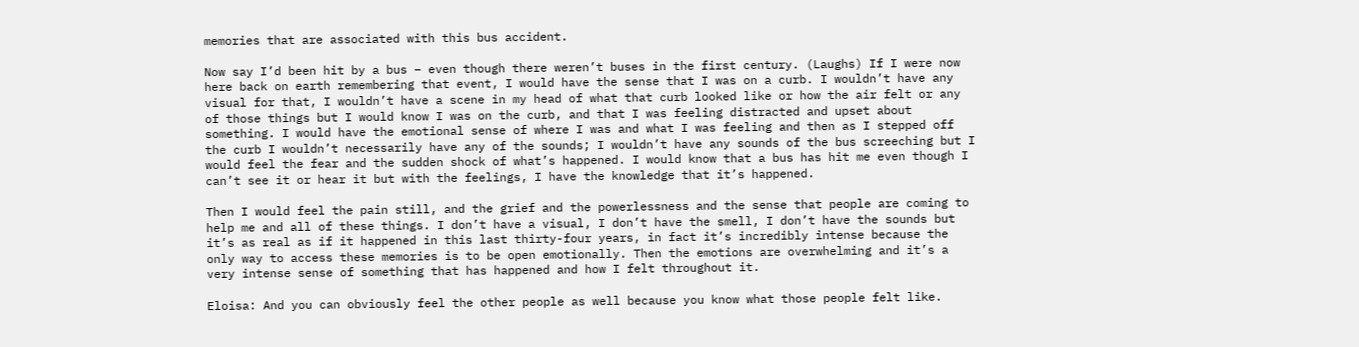memories that are associated with this bus accident.

Now say I’d been hit by a bus – even though there weren’t buses in the first century. (Laughs) If I were now here back on earth remembering that event, I would have the sense that I was on a curb. I wouldn’t have any visual for that, I wouldn’t have a scene in my head of what that curb looked like or how the air felt or any of those things but I would know I was on the curb, and that I was feeling distracted and upset about something. I would have the emotional sense of where I was and what I was feeling and then as I stepped off the curb I wouldn’t necessarily have any of the sounds; I wouldn’t have any sounds of the bus screeching but I would feel the fear and the sudden shock of what’s happened. I would know that a bus has hit me even though I can’t see it or hear it but with the feelings, I have the knowledge that it’s happened.

Then I would feel the pain still, and the grief and the powerlessness and the sense that people are coming to help me and all of these things. I don’t have a visual, I don’t have the smell, I don’t have the sounds but it’s as real as if it happened in this last thirty-four years, in fact it’s incredibly intense because the only way to access these memories is to be open emotionally. Then the emotions are overwhelming and it’s a very intense sense of something that has happened and how I felt throughout it.

Eloisa: And you can obviously feel the other people as well because you know what those people felt like.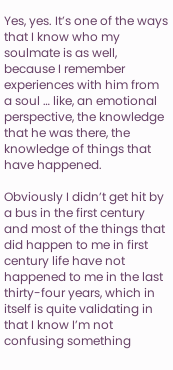Yes, yes. It’s one of the ways that I know who my soulmate is as well, because I remember experiences with him from a soul … like, an emotional perspective, the knowledge that he was there, the knowledge of things that have happened.

Obviously I didn’t get hit by a bus in the first century and most of the things that did happen to me in first century life have not happened to me in the last thirty-four years, which in itself is quite validating in that I know I’m not confusing something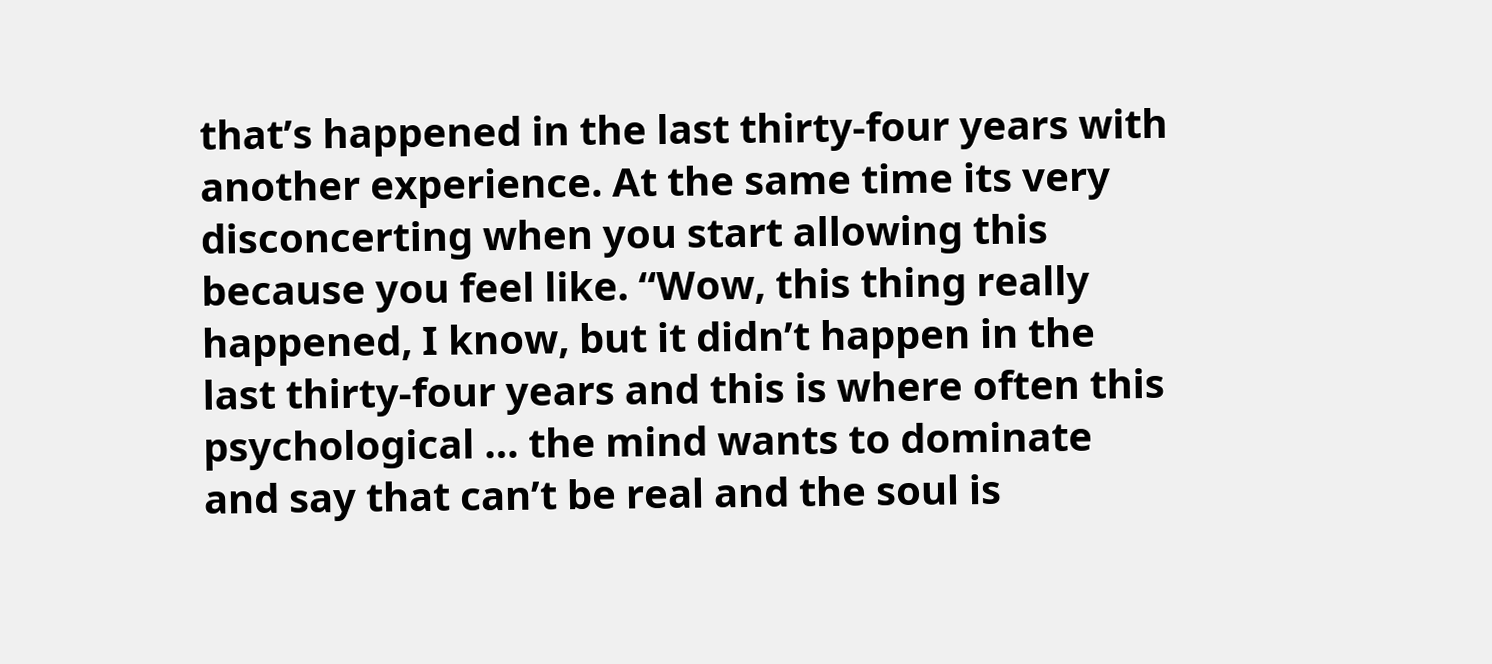that’s happened in the last thirty-four years with another experience. At the same time its very disconcerting when you start allowing this because you feel like. “Wow, this thing really happened, I know, but it didn’t happen in the last thirty-four years and this is where often this psychological … the mind wants to dominate and say that can’t be real and the soul is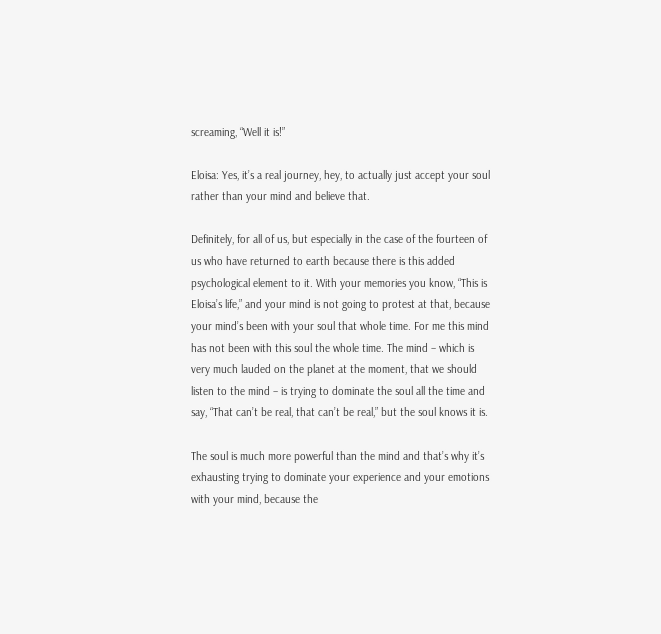screaming, “Well it is!”

Eloisa: Yes, it’s a real journey, hey, to actually just accept your soul rather than your mind and believe that.

Definitely, for all of us, but especially in the case of the fourteen of us who have returned to earth because there is this added psychological element to it. With your memories you know, “This is Eloisa’s life,” and your mind is not going to protest at that, because your mind’s been with your soul that whole time. For me this mind has not been with this soul the whole time. The mind – which is very much lauded on the planet at the moment, that we should listen to the mind – is trying to dominate the soul all the time and say, “That can’t be real, that can’t be real,” but the soul knows it is.

The soul is much more powerful than the mind and that’s why it’s exhausting trying to dominate your experience and your emotions with your mind, because the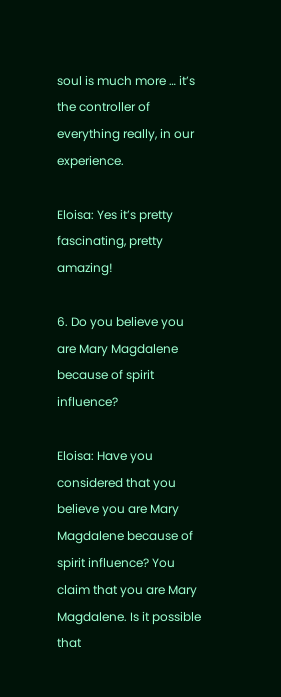soul is much more … it’s the controller of everything really, in our experience.

Eloisa: Yes it’s pretty fascinating, pretty amazing!

6. Do you believe you are Mary Magdalene because of spirit influence?

Eloisa: Have you considered that you believe you are Mary Magdalene because of spirit influence? You claim that you are Mary Magdalene. Is it possible that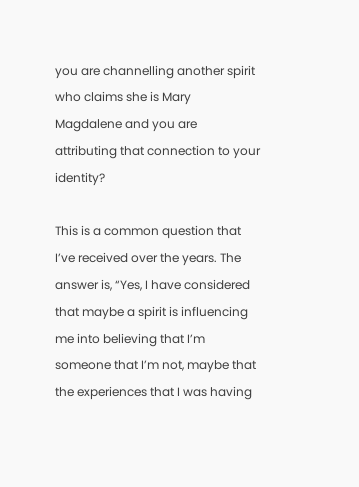you are channelling another spirit who claims she is Mary Magdalene and you are attributing that connection to your identity?

This is a common question that I’ve received over the years. The answer is, “Yes, I have considered that maybe a spirit is influencing me into believing that I’m someone that I’m not, maybe that the experiences that I was having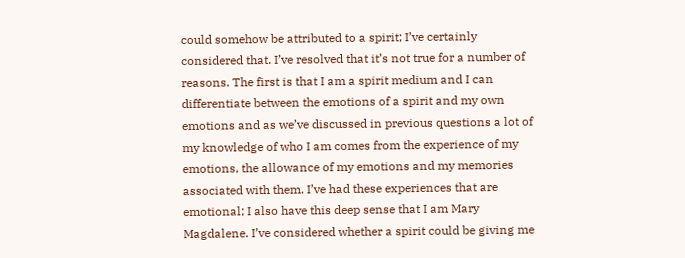could somehow be attributed to a spirit; I’ve certainly considered that. I’ve resolved that it’s not true for a number of reasons. The first is that I am a spirit medium and I can differentiate between the emotions of a spirit and my own emotions and as we’ve discussed in previous questions a lot of my knowledge of who I am comes from the experience of my emotions, the allowance of my emotions and my memories associated with them. I’ve had these experiences that are emotional; I also have this deep sense that I am Mary Magdalene. I’ve considered whether a spirit could be giving me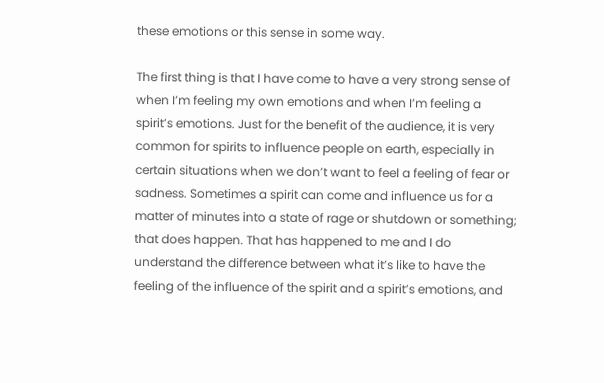these emotions or this sense in some way.

The first thing is that I have come to have a very strong sense of when I’m feeling my own emotions and when I’m feeling a spirit’s emotions. Just for the benefit of the audience, it is very common for spirits to influence people on earth, especially in certain situations when we don’t want to feel a feeling of fear or sadness. Sometimes a spirit can come and influence us for a matter of minutes into a state of rage or shutdown or something; that does happen. That has happened to me and I do understand the difference between what it’s like to have the feeling of the influence of the spirit and a spirit’s emotions, and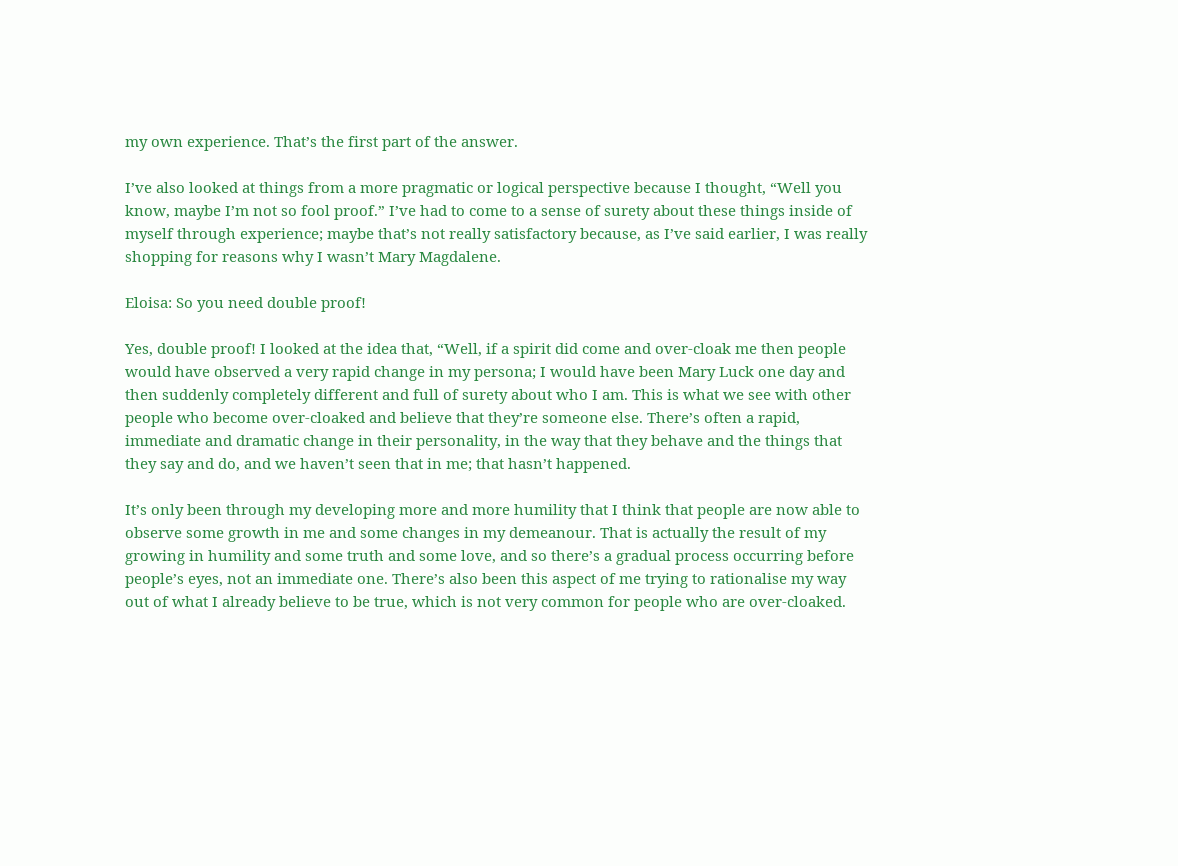my own experience. That’s the first part of the answer.

I’ve also looked at things from a more pragmatic or logical perspective because I thought, “Well you know, maybe I’m not so fool proof.” I’ve had to come to a sense of surety about these things inside of myself through experience; maybe that’s not really satisfactory because, as I’ve said earlier, I was really shopping for reasons why I wasn’t Mary Magdalene.

Eloisa: So you need double proof!

Yes, double proof! I looked at the idea that, “Well, if a spirit did come and over-cloak me then people would have observed a very rapid change in my persona; I would have been Mary Luck one day and then suddenly completely different and full of surety about who I am. This is what we see with other people who become over-cloaked and believe that they’re someone else. There’s often a rapid, immediate and dramatic change in their personality, in the way that they behave and the things that they say and do, and we haven’t seen that in me; that hasn’t happened.

It’s only been through my developing more and more humility that I think that people are now able to observe some growth in me and some changes in my demeanour. That is actually the result of my growing in humility and some truth and some love, and so there’s a gradual process occurring before people’s eyes, not an immediate one. There’s also been this aspect of me trying to rationalise my way out of what I already believe to be true, which is not very common for people who are over-cloaked.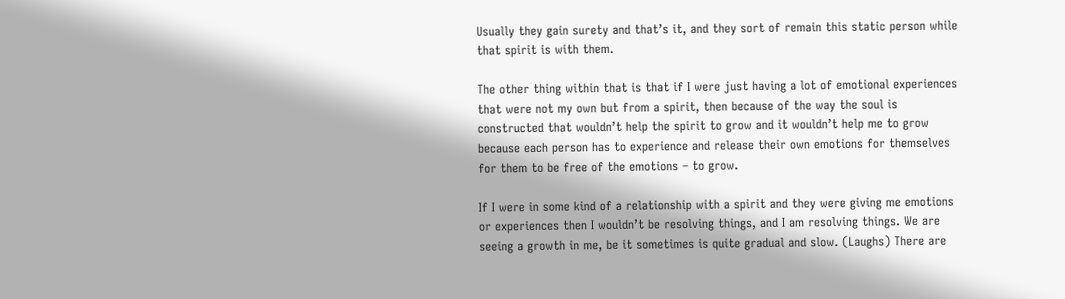Usually they gain surety and that’s it, and they sort of remain this static person while that spirit is with them.

The other thing within that is that if I were just having a lot of emotional experiences that were not my own but from a spirit, then because of the way the soul is constructed that wouldn’t help the spirit to grow and it wouldn’t help me to grow because each person has to experience and release their own emotions for themselves for them to be free of the emotions – to grow.

If I were in some kind of a relationship with a spirit and they were giving me emotions or experiences then I wouldn’t be resolving things, and I am resolving things. We are seeing a growth in me, be it sometimes is quite gradual and slow. (Laughs) There are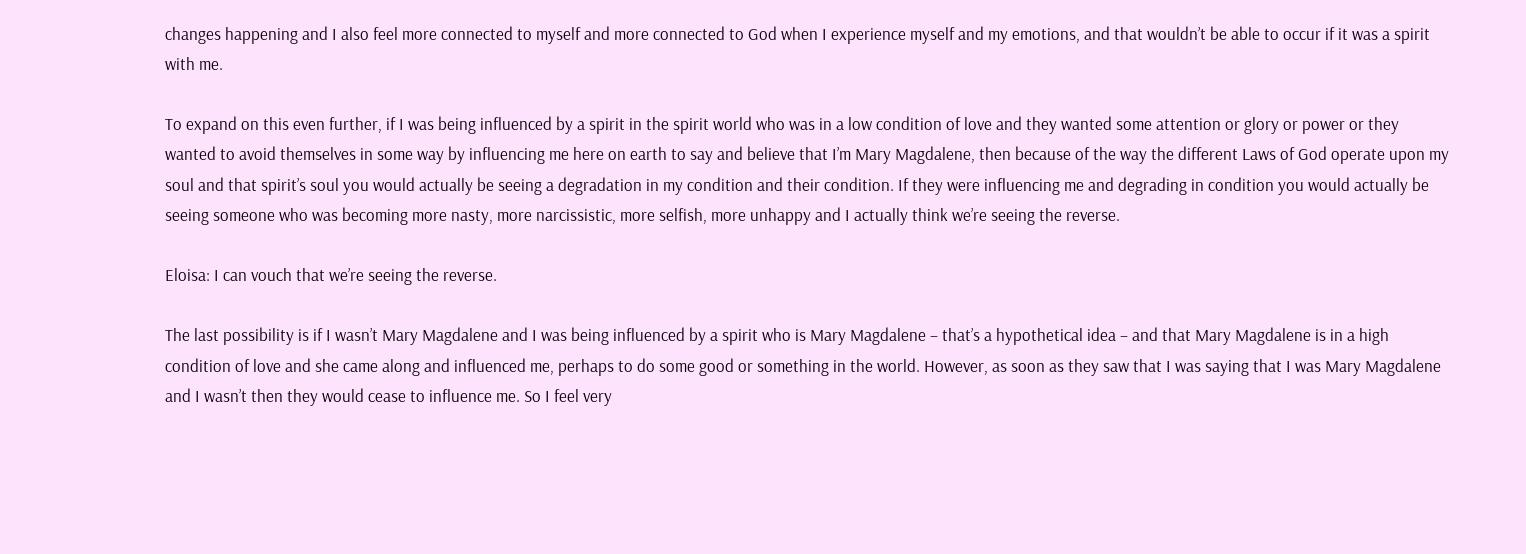changes happening and I also feel more connected to myself and more connected to God when I experience myself and my emotions, and that wouldn’t be able to occur if it was a spirit with me.

To expand on this even further, if I was being influenced by a spirit in the spirit world who was in a low condition of love and they wanted some attention or glory or power or they wanted to avoid themselves in some way by influencing me here on earth to say and believe that I’m Mary Magdalene, then because of the way the different Laws of God operate upon my soul and that spirit’s soul you would actually be seeing a degradation in my condition and their condition. If they were influencing me and degrading in condition you would actually be seeing someone who was becoming more nasty, more narcissistic, more selfish, more unhappy and I actually think we’re seeing the reverse.

Eloisa: I can vouch that we’re seeing the reverse.

The last possibility is if I wasn’t Mary Magdalene and I was being influenced by a spirit who is Mary Magdalene – that’s a hypothetical idea – and that Mary Magdalene is in a high condition of love and she came along and influenced me, perhaps to do some good or something in the world. However, as soon as they saw that I was saying that I was Mary Magdalene and I wasn’t then they would cease to influence me. So I feel very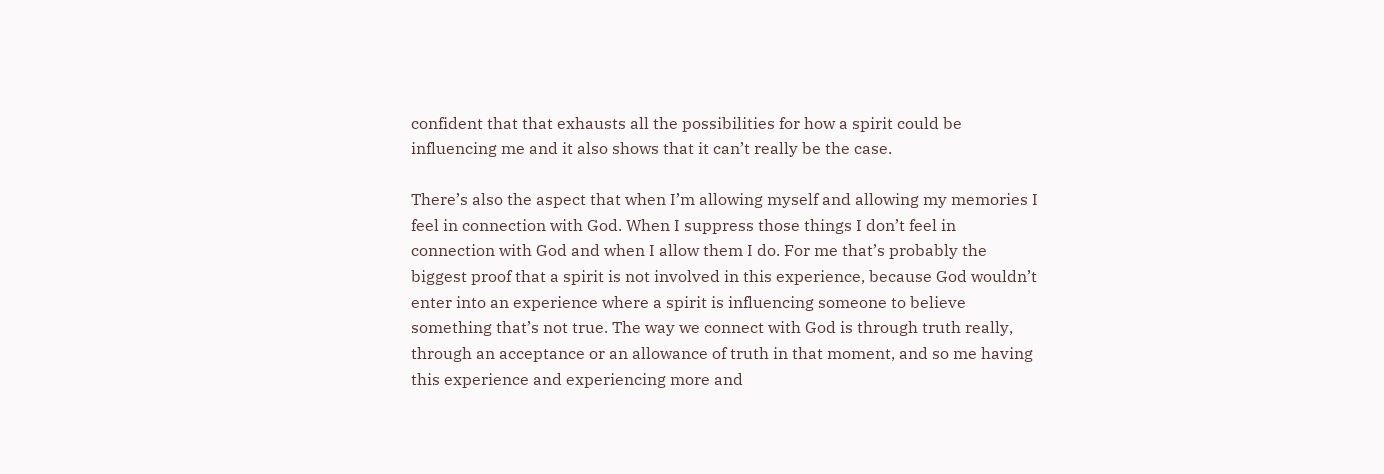confident that that exhausts all the possibilities for how a spirit could be influencing me and it also shows that it can’t really be the case.

There’s also the aspect that when I’m allowing myself and allowing my memories I feel in connection with God. When I suppress those things I don’t feel in connection with God and when I allow them I do. For me that’s probably the biggest proof that a spirit is not involved in this experience, because God wouldn’t enter into an experience where a spirit is influencing someone to believe something that’s not true. The way we connect with God is through truth really, through an acceptance or an allowance of truth in that moment, and so me having this experience and experiencing more and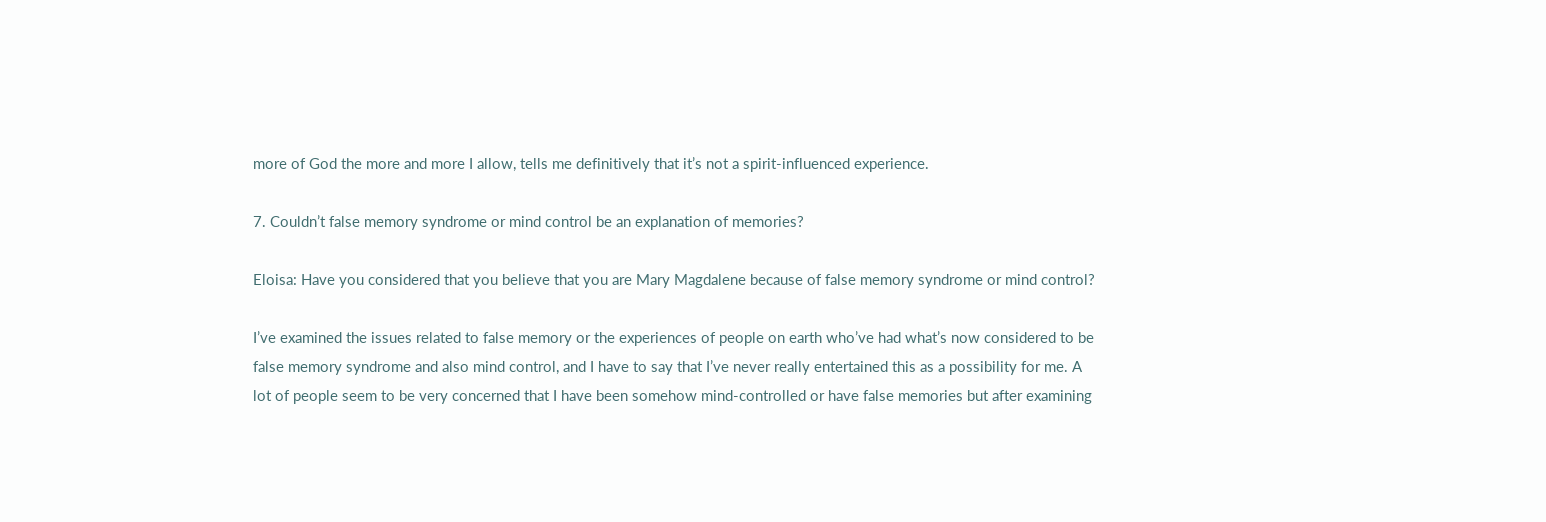more of God the more and more I allow, tells me definitively that it’s not a spirit-influenced experience.

7. Couldn’t false memory syndrome or mind control be an explanation of memories?

Eloisa: Have you considered that you believe that you are Mary Magdalene because of false memory syndrome or mind control?

I’ve examined the issues related to false memory or the experiences of people on earth who’ve had what’s now considered to be false memory syndrome and also mind control, and I have to say that I’ve never really entertained this as a possibility for me. A lot of people seem to be very concerned that I have been somehow mind-controlled or have false memories but after examining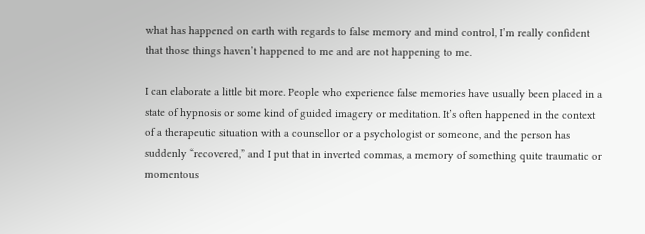what has happened on earth with regards to false memory and mind control, I’m really confident that those things haven’t happened to me and are not happening to me.

I can elaborate a little bit more. People who experience false memories have usually been placed in a state of hypnosis or some kind of guided imagery or meditation. It’s often happened in the context of a therapeutic situation with a counsellor or a psychologist or someone, and the person has suddenly “recovered,” and I put that in inverted commas, a memory of something quite traumatic or momentous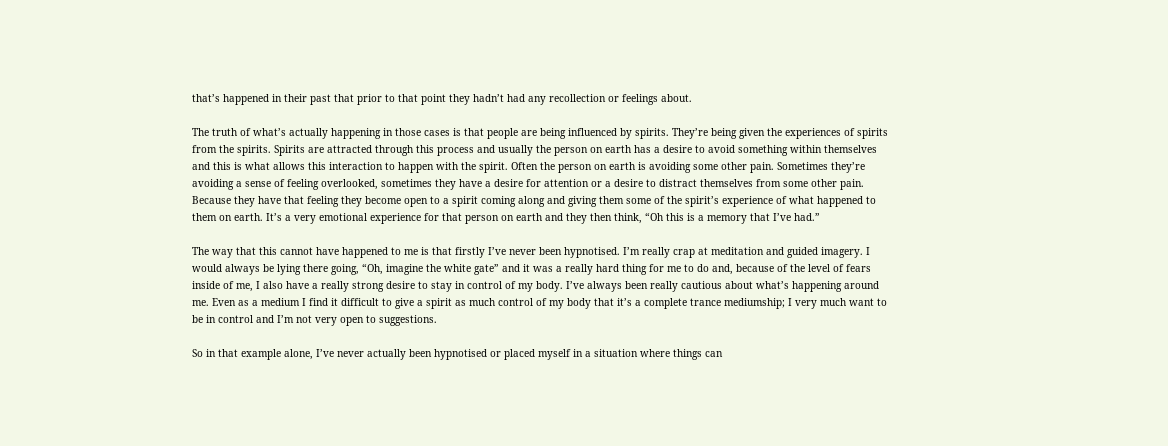that’s happened in their past that prior to that point they hadn’t had any recollection or feelings about.

The truth of what’s actually happening in those cases is that people are being influenced by spirits. They’re being given the experiences of spirits from the spirits. Spirits are attracted through this process and usually the person on earth has a desire to avoid something within themselves and this is what allows this interaction to happen with the spirit. Often the person on earth is avoiding some other pain. Sometimes they’re avoiding a sense of feeling overlooked, sometimes they have a desire for attention or a desire to distract themselves from some other pain. Because they have that feeling they become open to a spirit coming along and giving them some of the spirit’s experience of what happened to them on earth. It’s a very emotional experience for that person on earth and they then think, “Oh this is a memory that I’ve had.”

The way that this cannot have happened to me is that firstly I’ve never been hypnotised. I’m really crap at meditation and guided imagery. I would always be lying there going, “Oh, imagine the white gate” and it was a really hard thing for me to do and, because of the level of fears inside of me, I also have a really strong desire to stay in control of my body. I’ve always been really cautious about what’s happening around me. Even as a medium I find it difficult to give a spirit as much control of my body that it’s a complete trance mediumship; I very much want to be in control and I’m not very open to suggestions.

So in that example alone, I’ve never actually been hypnotised or placed myself in a situation where things can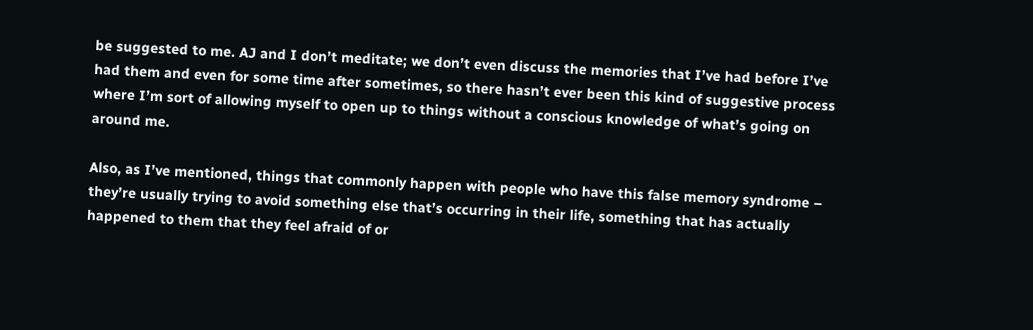be suggested to me. AJ and I don’t meditate; we don’t even discuss the memories that I’ve had before I’ve had them and even for some time after sometimes, so there hasn’t ever been this kind of suggestive process where I’m sort of allowing myself to open up to things without a conscious knowledge of what’s going on around me.

Also, as I’ve mentioned, things that commonly happen with people who have this false memory syndrome – they’re usually trying to avoid something else that’s occurring in their life, something that has actually happened to them that they feel afraid of or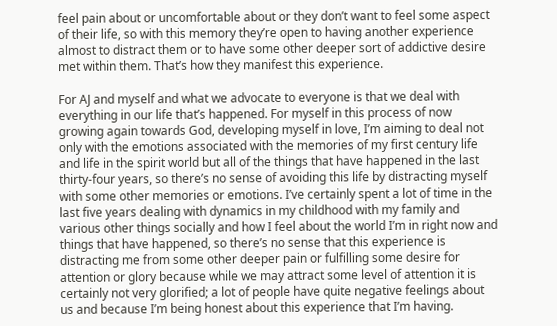feel pain about or uncomfortable about or they don’t want to feel some aspect of their life, so with this memory they’re open to having another experience almost to distract them or to have some other deeper sort of addictive desire met within them. That’s how they manifest this experience.

For AJ and myself and what we advocate to everyone is that we deal with everything in our life that’s happened. For myself in this process of now growing again towards God, developing myself in love, I’m aiming to deal not only with the emotions associated with the memories of my first century life and life in the spirit world but all of the things that have happened in the last thirty-four years, so there’s no sense of avoiding this life by distracting myself with some other memories or emotions. I’ve certainly spent a lot of time in the last five years dealing with dynamics in my childhood with my family and various other things socially and how I feel about the world I’m in right now and things that have happened, so there’s no sense that this experience is distracting me from some other deeper pain or fulfilling some desire for attention or glory because while we may attract some level of attention it is certainly not very glorified; a lot of people have quite negative feelings about us and because I’m being honest about this experience that I’m having.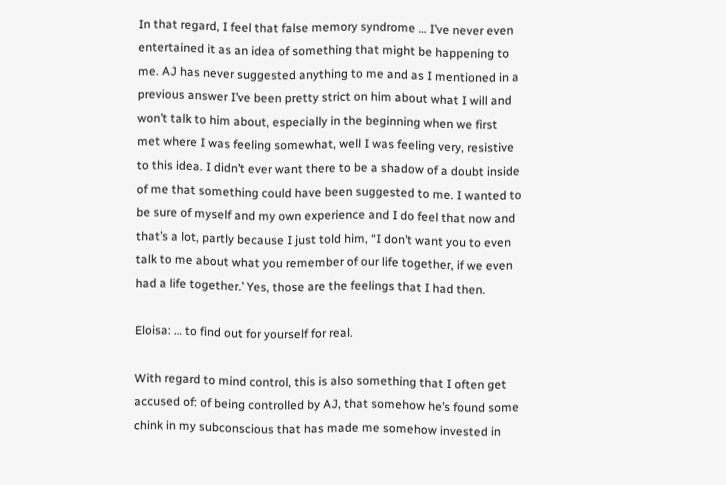In that regard, I feel that false memory syndrome … I’ve never even entertained it as an idea of something that might be happening to me. AJ has never suggested anything to me and as I mentioned in a previous answer I’ve been pretty strict on him about what I will and won’t talk to him about, especially in the beginning when we first met where I was feeling somewhat, well I was feeling very, resistive to this idea. I didn’t ever want there to be a shadow of a doubt inside of me that something could have been suggested to me. I wanted to be sure of myself and my own experience and I do feel that now and that’s a lot, partly because I just told him, “I don’t want you to even talk to me about what you remember of our life together, if we even had a life together.’ Yes, those are the feelings that I had then.

Eloisa: … to find out for yourself for real.

With regard to mind control, this is also something that I often get accused of: of being controlled by AJ, that somehow he’s found some chink in my subconscious that has made me somehow invested in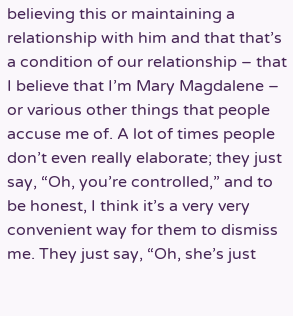believing this or maintaining a relationship with him and that that’s a condition of our relationship – that I believe that I’m Mary Magdalene – or various other things that people accuse me of. A lot of times people don’t even really elaborate; they just say, “Oh, you’re controlled,” and to be honest, I think it’s a very very convenient way for them to dismiss me. They just say, “Oh, she’s just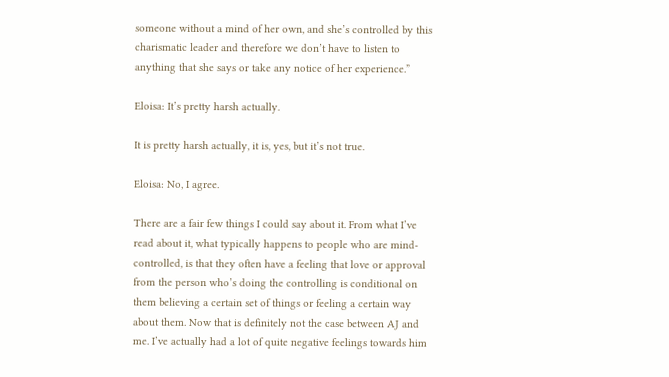someone without a mind of her own, and she’s controlled by this charismatic leader and therefore we don’t have to listen to anything that she says or take any notice of her experience.”

Eloisa: It’s pretty harsh actually.

It is pretty harsh actually, it is, yes, but it’s not true.

Eloisa: No, I agree.

There are a fair few things I could say about it. From what I’ve read about it, what typically happens to people who are mind-controlled, is that they often have a feeling that love or approval from the person who’s doing the controlling is conditional on them believing a certain set of things or feeling a certain way about them. Now that is definitely not the case between AJ and me. I’ve actually had a lot of quite negative feelings towards him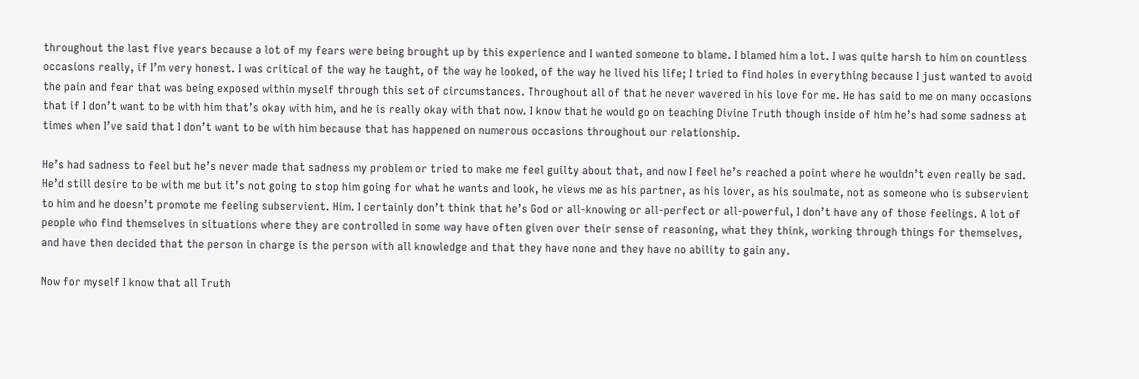throughout the last five years because a lot of my fears were being brought up by this experience and I wanted someone to blame. I blamed him a lot. I was quite harsh to him on countless occasions really, if I’m very honest. I was critical of the way he taught, of the way he looked, of the way he lived his life; I tried to find holes in everything because I just wanted to avoid the pain and fear that was being exposed within myself through this set of circumstances. Throughout all of that he never wavered in his love for me. He has said to me on many occasions that if I don’t want to be with him that’s okay with him, and he is really okay with that now. I know that he would go on teaching Divine Truth though inside of him he’s had some sadness at times when I’ve said that I don’t want to be with him because that has happened on numerous occasions throughout our relationship.

He’s had sadness to feel but he’s never made that sadness my problem or tried to make me feel guilty about that, and now I feel he’s reached a point where he wouldn’t even really be sad. He’d still desire to be with me but it’s not going to stop him going for what he wants and look, he views me as his partner, as his lover, as his soulmate, not as someone who is subservient to him and he doesn’t promote me feeling subservient. Him. I certainly don’t think that he’s God or all-knowing or all-perfect or all-powerful, I don’t have any of those feelings. A lot of people who find themselves in situations where they are controlled in some way have often given over their sense of reasoning, what they think, working through things for themselves, and have then decided that the person in charge is the person with all knowledge and that they have none and they have no ability to gain any.

Now for myself I know that all Truth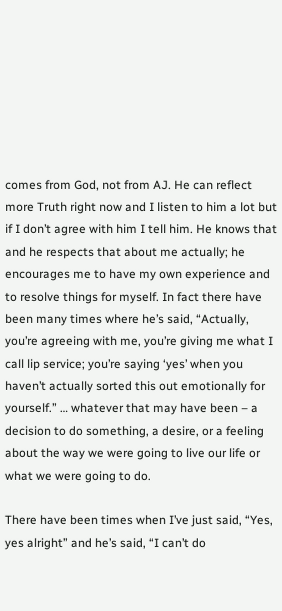comes from God, not from AJ. He can reflect more Truth right now and I listen to him a lot but if I don’t agree with him I tell him. He knows that and he respects that about me actually; he encourages me to have my own experience and to resolve things for myself. In fact there have been many times where he’s said, “Actually, you’re agreeing with me, you’re giving me what I call lip service; you’re saying ‘yes’ when you haven’t actually sorted this out emotionally for yourself.” … whatever that may have been – a decision to do something, a desire, or a feeling about the way we were going to live our life or what we were going to do.

There have been times when I’ve just said, “Yes, yes alright” and he’s said, “I can’t do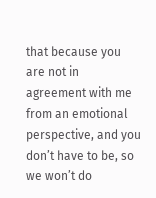that because you are not in agreement with me from an emotional perspective, and you don’t have to be, so we won’t do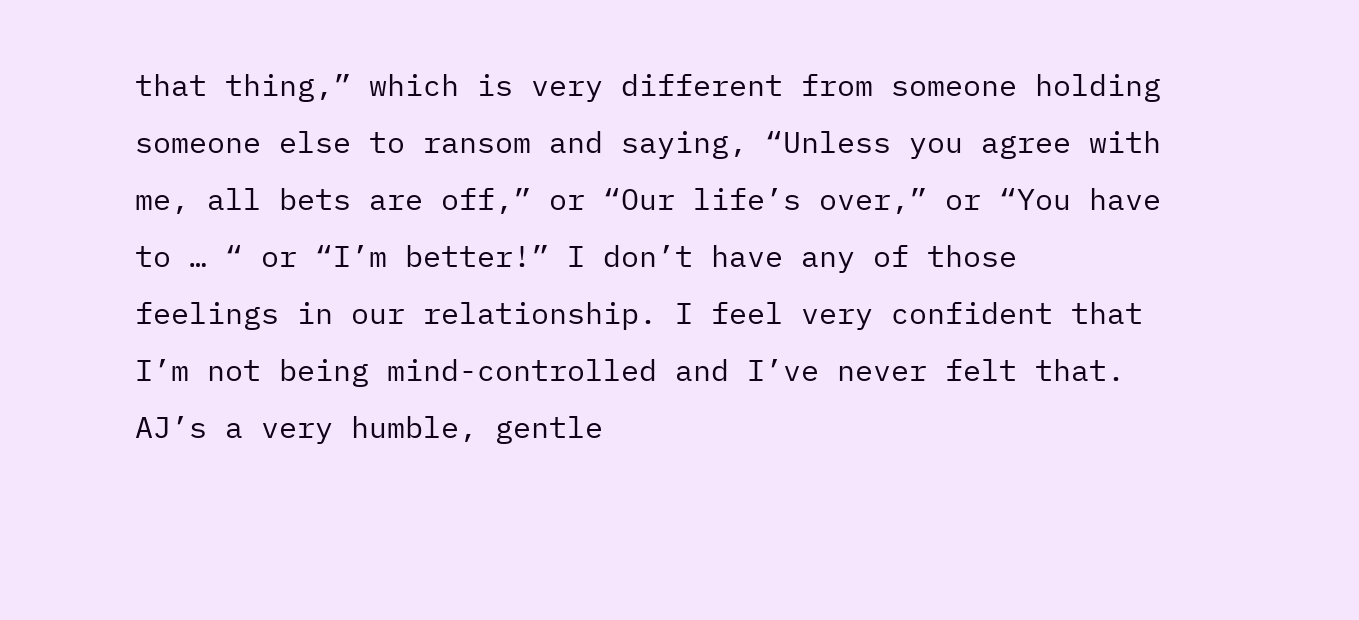that thing,” which is very different from someone holding someone else to ransom and saying, “Unless you agree with me, all bets are off,” or “Our life’s over,” or “You have to … “ or “I’m better!” I don’t have any of those feelings in our relationship. I feel very confident that I’m not being mind-controlled and I’ve never felt that. AJ’s a very humble, gentle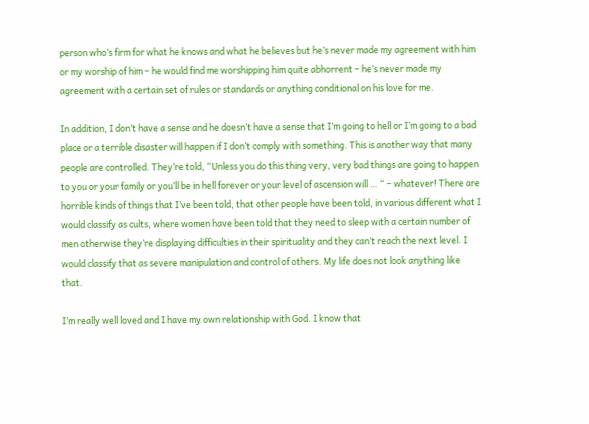person who’s firm for what he knows and what he believes but he’s never made my agreement with him or my worship of him – he would find me worshipping him quite abhorrent – he’s never made my agreement with a certain set of rules or standards or anything conditional on his love for me.

In addition, I don’t have a sense and he doesn’t have a sense that I’m going to hell or I’m going to a bad place or a terrible disaster will happen if I don’t comply with something. This is another way that many people are controlled. They’re told, “Unless you do this thing very, very bad things are going to happen to you or your family or you’ll be in hell forever or your level of ascension will … “ – whatever! There are horrible kinds of things that I’ve been told, that other people have been told, in various different what I would classify as cults, where women have been told that they need to sleep with a certain number of men otherwise they’re displaying difficulties in their spirituality and they can’t reach the next level. I would classify that as severe manipulation and control of others. My life does not look anything like that.

I’m really well loved and I have my own relationship with God. I know that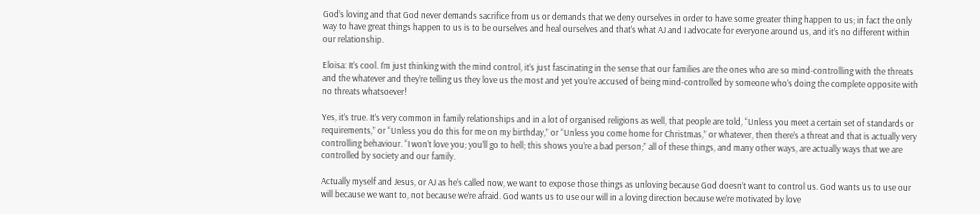God’s loving and that God never demands sacrifice from us or demands that we deny ourselves in order to have some greater thing happen to us; in fact the only way to have great things happen to us is to be ourselves and heal ourselves and that’s what AJ and I advocate for everyone around us, and it’s no different within our relationship.

Eloisa: It’s cool. I’m just thinking with the mind control, it’s just fascinating in the sense that our families are the ones who are so mind-controlling with the threats and the whatever and they’re telling us they love us the most and yet you’re accused of being mind-controlled by someone who’s doing the complete opposite with no threats whatsoever!

Yes, it’s true. It’s very common in family relationships and in a lot of organised religions as well, that people are told, “Unless you meet a certain set of standards or requirements,” or “Unless you do this for me on my birthday,” or “Unless you come home for Christmas,” or whatever, then there’s a threat and that is actually very controlling behaviour. “I won’t love you; you’ll go to hell; this shows you’re a bad person;” all of these things, and many other ways, are actually ways that we are controlled by society and our family.

Actually myself and Jesus, or AJ as he’s called now, we want to expose those things as unloving because God doesn’t want to control us. God wants us to use our will because we want to, not because we’re afraid. God wants us to use our will in a loving direction because we’re motivated by love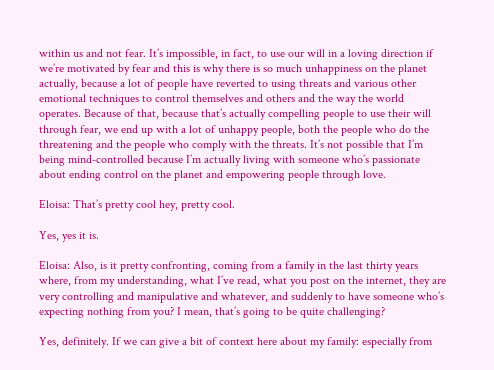within us and not fear. It’s impossible, in fact, to use our will in a loving direction if we’re motivated by fear and this is why there is so much unhappiness on the planet actually, because a lot of people have reverted to using threats and various other emotional techniques to control themselves and others and the way the world operates. Because of that, because that’s actually compelling people to use their will through fear, we end up with a lot of unhappy people, both the people who do the threatening and the people who comply with the threats. It’s not possible that I’m being mind-controlled because I’m actually living with someone who’s passionate about ending control on the planet and empowering people through love.

Eloisa: That’s pretty cool hey, pretty cool.

Yes, yes it is.

Eloisa: Also, is it pretty confronting, coming from a family in the last thirty years where, from my understanding, what I’ve read, what you post on the internet, they are very controlling and manipulative and whatever, and suddenly to have someone who’s expecting nothing from you? I mean, that’s going to be quite challenging?

Yes, definitely. If we can give a bit of context here about my family: especially from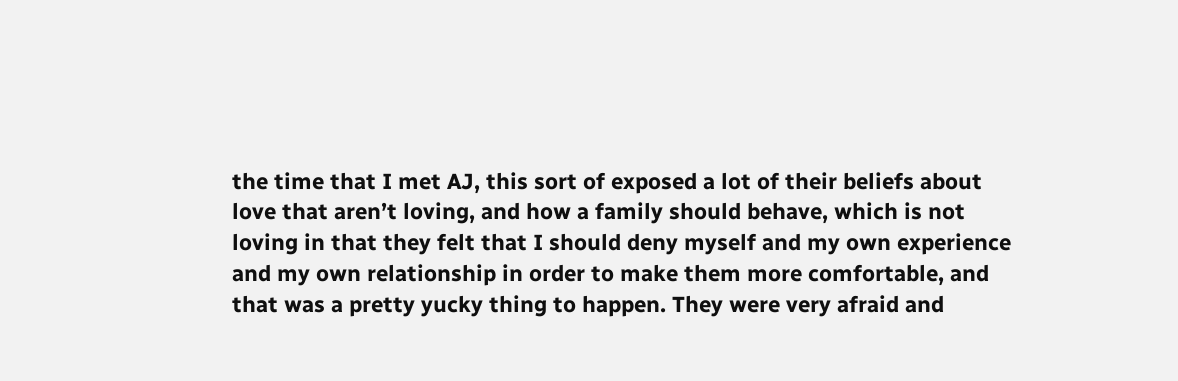the time that I met AJ, this sort of exposed a lot of their beliefs about love that aren’t loving, and how a family should behave, which is not loving in that they felt that I should deny myself and my own experience and my own relationship in order to make them more comfortable, and that was a pretty yucky thing to happen. They were very afraid and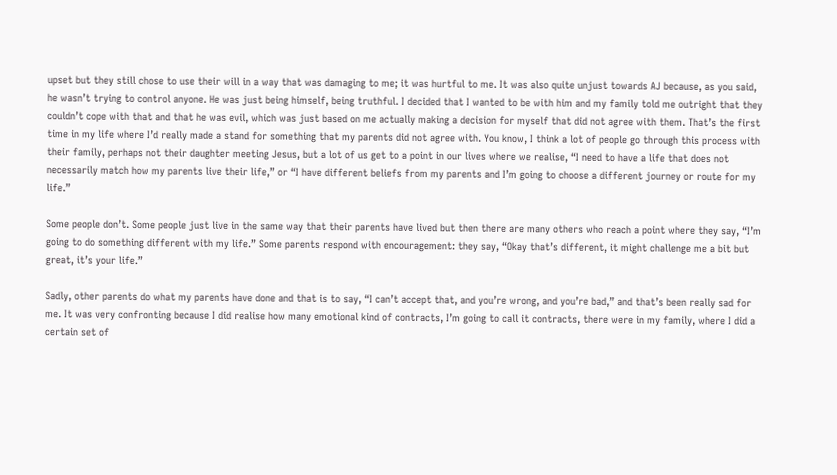upset but they still chose to use their will in a way that was damaging to me; it was hurtful to me. It was also quite unjust towards AJ because, as you said, he wasn’t trying to control anyone. He was just being himself, being truthful. I decided that I wanted to be with him and my family told me outright that they couldn’t cope with that and that he was evil, which was just based on me actually making a decision for myself that did not agree with them. That’s the first time in my life where I’d really made a stand for something that my parents did not agree with. You know, I think a lot of people go through this process with their family, perhaps not their daughter meeting Jesus, but a lot of us get to a point in our lives where we realise, “I need to have a life that does not necessarily match how my parents live their life,” or “I have different beliefs from my parents and I’m going to choose a different journey or route for my life.”

Some people don’t. Some people just live in the same way that their parents have lived but then there are many others who reach a point where they say, “I’m going to do something different with my life.” Some parents respond with encouragement: they say, “Okay that’s different, it might challenge me a bit but great, it’s your life.”

Sadly, other parents do what my parents have done and that is to say, “I can’t accept that, and you’re wrong, and you’re bad,” and that’s been really sad for me. It was very confronting because I did realise how many emotional kind of contracts, I’m going to call it contracts, there were in my family, where I did a certain set of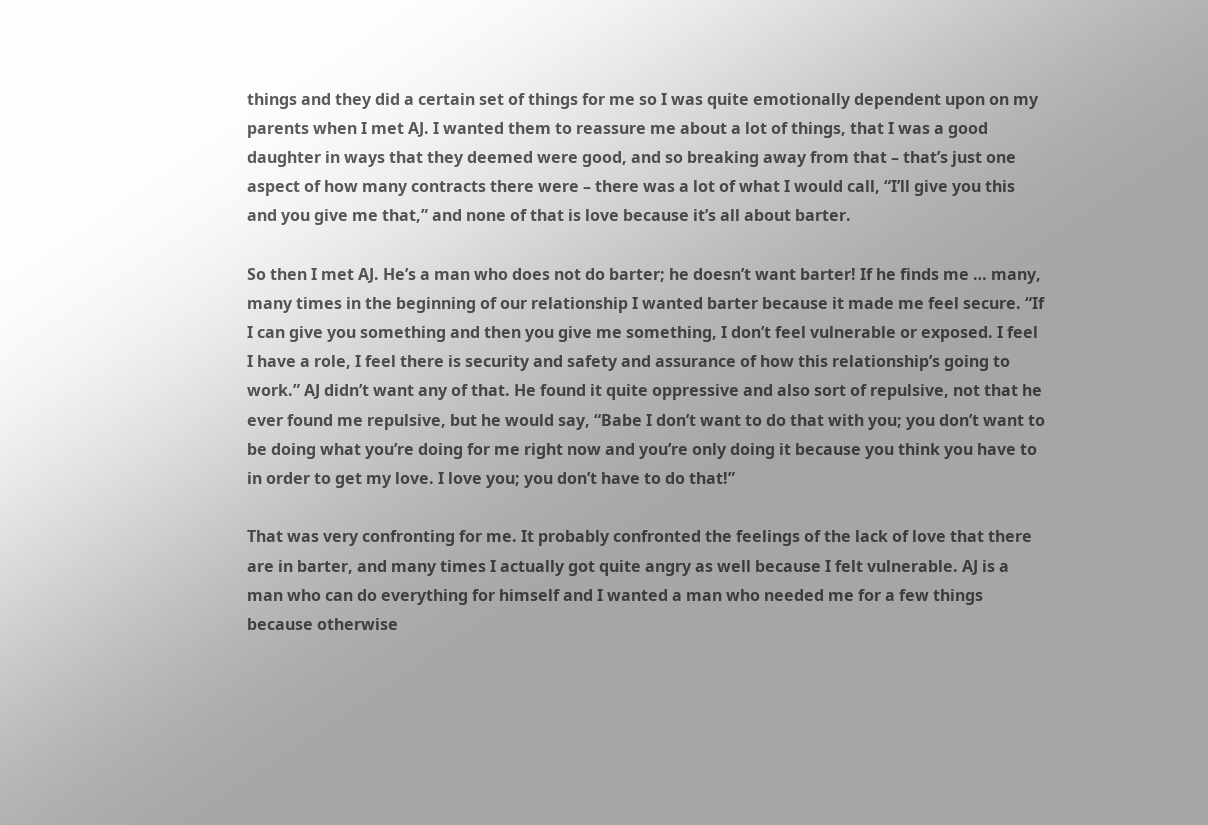things and they did a certain set of things for me so I was quite emotionally dependent upon on my parents when I met AJ. I wanted them to reassure me about a lot of things, that I was a good daughter in ways that they deemed were good, and so breaking away from that – that’s just one aspect of how many contracts there were – there was a lot of what I would call, “I’ll give you this and you give me that,” and none of that is love because it’s all about barter.

So then I met AJ. He’s a man who does not do barter; he doesn’t want barter! If he finds me … many, many times in the beginning of our relationship I wanted barter because it made me feel secure. “If I can give you something and then you give me something, I don’t feel vulnerable or exposed. I feel I have a role, I feel there is security and safety and assurance of how this relationship’s going to work.” AJ didn’t want any of that. He found it quite oppressive and also sort of repulsive, not that he ever found me repulsive, but he would say, “Babe I don’t want to do that with you; you don’t want to be doing what you’re doing for me right now and you’re only doing it because you think you have to in order to get my love. I love you; you don’t have to do that!”

That was very confronting for me. It probably confronted the feelings of the lack of love that there are in barter, and many times I actually got quite angry as well because I felt vulnerable. AJ is a man who can do everything for himself and I wanted a man who needed me for a few things because otherwise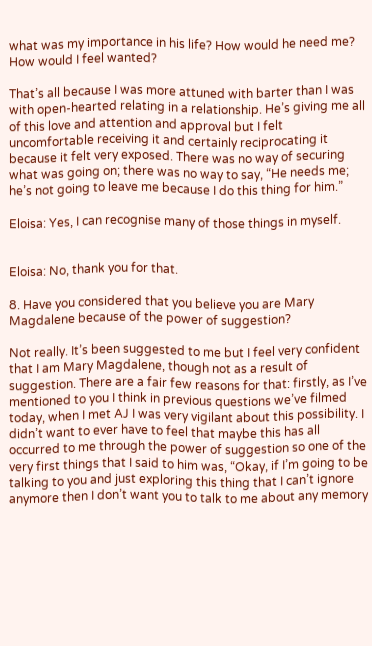what was my importance in his life? How would he need me? How would I feel wanted?

That’s all because I was more attuned with barter than I was with open-hearted relating in a relationship. He’s giving me all of this love and attention and approval but I felt uncomfortable receiving it and certainly reciprocating it because it felt very exposed. There was no way of securing what was going on; there was no way to say, “He needs me; he’s not going to leave me because I do this thing for him.”

Eloisa: Yes, I can recognise many of those things in myself.


Eloisa: No, thank you for that.

8. Have you considered that you believe you are Mary Magdalene because of the power of suggestion?

Not really. It’s been suggested to me but I feel very confident that I am Mary Magdalene, though not as a result of suggestion. There are a fair few reasons for that: firstly, as I’ve mentioned to you I think in previous questions we’ve filmed today, when I met AJ I was very vigilant about this possibility. I didn’t want to ever have to feel that maybe this has all occurred to me through the power of suggestion so one of the very first things that I said to him was, “Okay, if I’m going to be talking to you and just exploring this thing that I can’t ignore anymore then I don’t want you to talk to me about any memory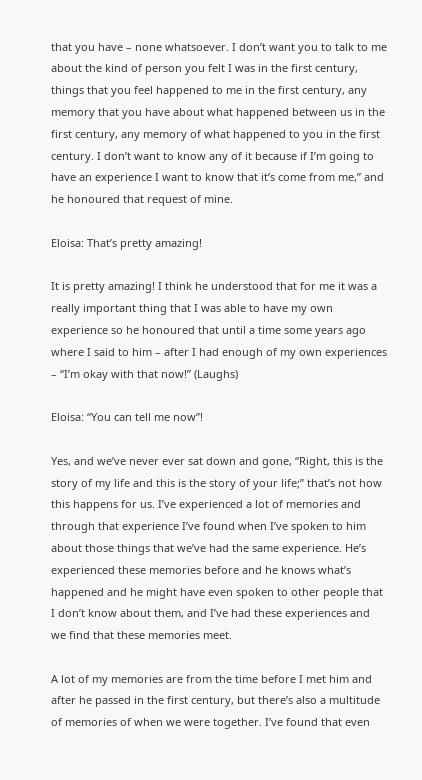that you have – none whatsoever. I don’t want you to talk to me about the kind of person you felt I was in the first century, things that you feel happened to me in the first century, any memory that you have about what happened between us in the first century, any memory of what happened to you in the first century. I don’t want to know any of it because if I’m going to have an experience I want to know that it’s come from me,” and he honoured that request of mine.

Eloisa: That’s pretty amazing!

It is pretty amazing! I think he understood that for me it was a really important thing that I was able to have my own experience so he honoured that until a time some years ago where I said to him – after I had enough of my own experiences – “I’m okay with that now!” (Laughs)

Eloisa: “You can tell me now”!

Yes, and we’ve never ever sat down and gone, “Right, this is the story of my life and this is the story of your life;” that’s not how this happens for us. I’ve experienced a lot of memories and through that experience I’ve found when I’ve spoken to him about those things that we’ve had the same experience. He’s experienced these memories before and he knows what’s happened and he might have even spoken to other people that I don’t know about them, and I’ve had these experiences and we find that these memories meet.

A lot of my memories are from the time before I met him and after he passed in the first century, but there’s also a multitude of memories of when we were together. I’ve found that even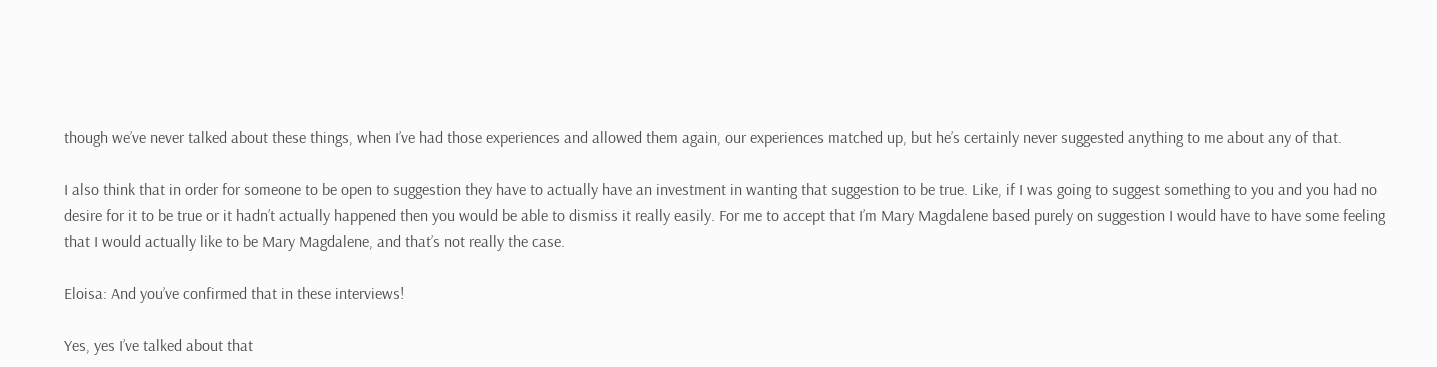though we’ve never talked about these things, when I’ve had those experiences and allowed them again, our experiences matched up, but he’s certainly never suggested anything to me about any of that.

I also think that in order for someone to be open to suggestion they have to actually have an investment in wanting that suggestion to be true. Like, if I was going to suggest something to you and you had no desire for it to be true or it hadn’t actually happened then you would be able to dismiss it really easily. For me to accept that I’m Mary Magdalene based purely on suggestion I would have to have some feeling that I would actually like to be Mary Magdalene, and that’s not really the case.

Eloisa: And you’ve confirmed that in these interviews!

Yes, yes I’ve talked about that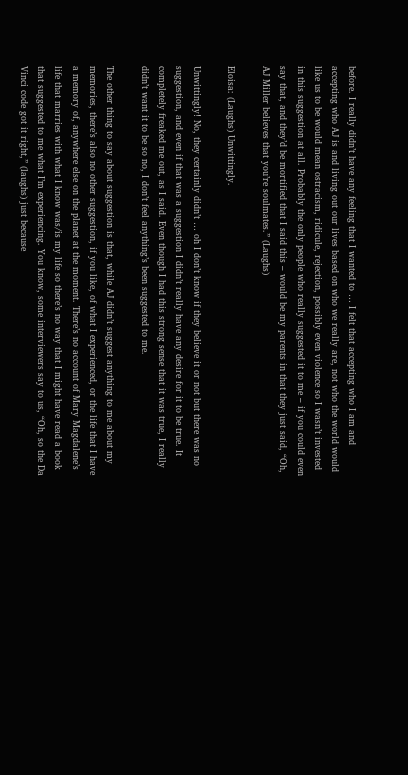before. I really didn’t have any feeling that I wanted to … I felt that accepting who I am and accepting who AJ is and living out our lives based on who we really are, not who the world would like us to be would mean ostracism, ridicule, rejection, possibly even violence so I wasn’t invested in this suggestion at all. Probably the only people who really suggested it to me – if you could even say that, and they’d be mortified that I said this – would be my parents in that they just said, “Oh, AJ Miller believes that you’re soulmates.” (Laughs)

Eloisa: (Laughs) Unwittingly.

Unwittingly! No, they certainly didn’t … oh I don’t know if they believe it or not but there was no suggestion, and even if that was a suggestion I didn’t really have any desire for it to be true. It completely freaked me out, as I said. Even though I had this strong sense that it was true, I really didn’t want it to be so no, I don’t feel anything’s been suggested to me.

The other thing to say about suggestion is that, while AJ didn’t suggest anything to me about my memories, there’s also no other suggestion, if you like, of what I experienced, or the life that I have a memory of, anywhere else on the planet at the moment. There’s no account of Mary Magdalene’s life that marries with what I know was/is my life so there’s no way that I might have read a book that suggested to me what I’m experiencing. You know, some interviewers say to us, “Oh, so the Da Vinci code got it right,” (laughs) just because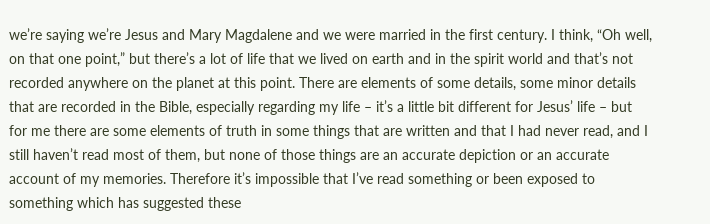we’re saying we’re Jesus and Mary Magdalene and we were married in the first century. I think, “Oh well, on that one point,” but there’s a lot of life that we lived on earth and in the spirit world and that’s not recorded anywhere on the planet at this point. There are elements of some details, some minor details that are recorded in the Bible, especially regarding my life – it’s a little bit different for Jesus’ life – but for me there are some elements of truth in some things that are written and that I had never read, and I still haven’t read most of them, but none of those things are an accurate depiction or an accurate account of my memories. Therefore it’s impossible that I’ve read something or been exposed to something which has suggested these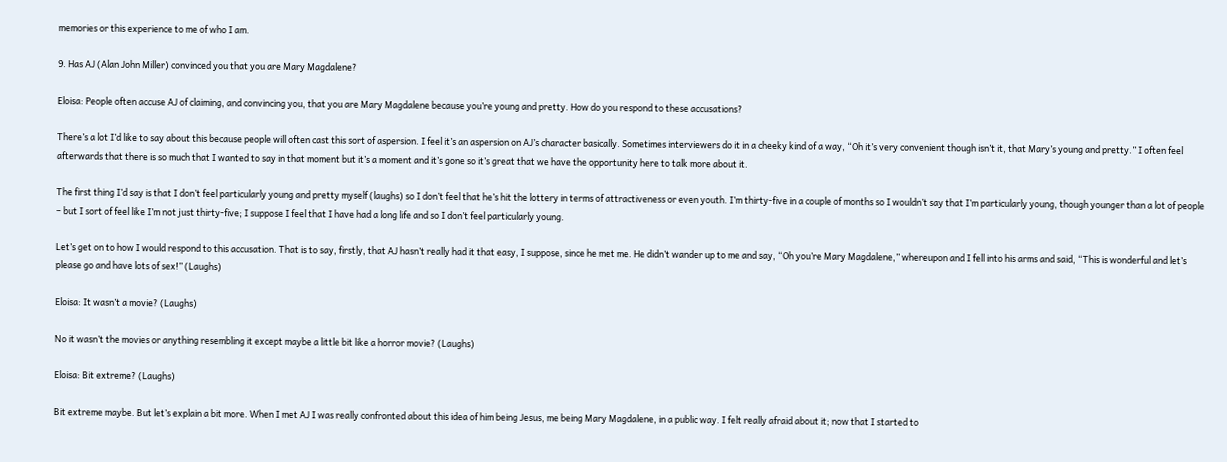memories or this experience to me of who I am.

9. Has AJ (Alan John Miller) convinced you that you are Mary Magdalene?

Eloisa: People often accuse AJ of claiming, and convincing you, that you are Mary Magdalene because you’re young and pretty. How do you respond to these accusations?

There’s a lot I’d like to say about this because people will often cast this sort of aspersion. I feel it’s an aspersion on AJ’s character basically. Sometimes interviewers do it in a cheeky kind of a way, “Oh it’s very convenient though isn’t it, that Mary’s young and pretty.” I often feel afterwards that there is so much that I wanted to say in that moment but it’s a moment and it’s gone so it’s great that we have the opportunity here to talk more about it.

The first thing I’d say is that I don’t feel particularly young and pretty myself (laughs) so I don’t feel that he’s hit the lottery in terms of attractiveness or even youth. I’m thirty-five in a couple of months so I wouldn’t say that I’m particularly young, though younger than a lot of people – but I sort of feel like I’m not just thirty-five; I suppose I feel that I have had a long life and so I don’t feel particularly young.

Let’s get on to how I would respond to this accusation. That is to say, firstly, that AJ hasn’t really had it that easy, I suppose, since he met me. He didn’t wander up to me and say, “Oh you’re Mary Magdalene,” whereupon and I fell into his arms and said, “This is wonderful and let’s please go and have lots of sex!” (Laughs)

Eloisa: It wasn’t a movie? (Laughs)

No it wasn’t the movies or anything resembling it except maybe a little bit like a horror movie? (Laughs)

Eloisa: Bit extreme? (Laughs)

Bit extreme maybe. But let’s explain a bit more. When I met AJ I was really confronted about this idea of him being Jesus, me being Mary Magdalene, in a public way. I felt really afraid about it; now that I started to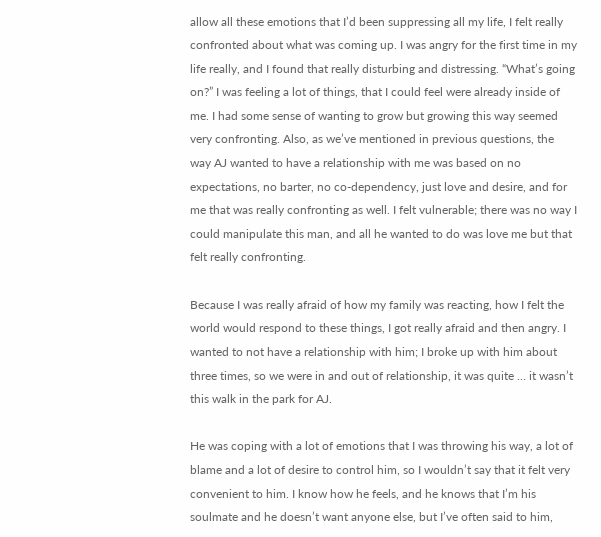allow all these emotions that I’d been suppressing all my life, I felt really confronted about what was coming up. I was angry for the first time in my life really, and I found that really disturbing and distressing. “What’s going on?” I was feeling a lot of things, that I could feel were already inside of me. I had some sense of wanting to grow but growing this way seemed very confronting. Also, as we’ve mentioned in previous questions, the way AJ wanted to have a relationship with me was based on no expectations, no barter, no co-dependency, just love and desire, and for me that was really confronting as well. I felt vulnerable; there was no way I could manipulate this man, and all he wanted to do was love me but that felt really confronting.

Because I was really afraid of how my family was reacting, how I felt the world would respond to these things, I got really afraid and then angry. I wanted to not have a relationship with him; I broke up with him about three times, so we were in and out of relationship, it was quite … it wasn’t this walk in the park for AJ.

He was coping with a lot of emotions that I was throwing his way, a lot of blame and a lot of desire to control him, so I wouldn’t say that it felt very convenient to him. I know how he feels, and he knows that I’m his soulmate and he doesn’t want anyone else, but I’ve often said to him,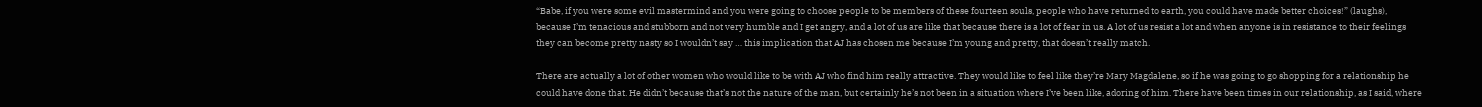“Babe, if you were some evil mastermind and you were going to choose people to be members of these fourteen souls, people who have returned to earth, you could have made better choices!” (laughs), because I’m tenacious and stubborn and not very humble and I get angry, and a lot of us are like that because there is a lot of fear in us. A lot of us resist a lot and when anyone is in resistance to their feelings they can become pretty nasty so I wouldn’t say … this implication that AJ has chosen me because I’m young and pretty, that doesn’t really match.

There are actually a lot of other women who would like to be with AJ who find him really attractive. They would like to feel like they’re Mary Magdalene, so if he was going to go shopping for a relationship he could have done that. He didn’t because that’s not the nature of the man, but certainly he’s not been in a situation where I’ve been like, adoring of him. There have been times in our relationship, as I said, where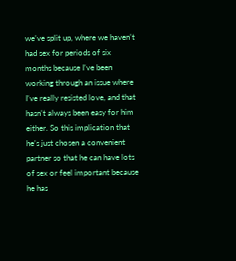we’ve split up, where we haven’t had sex for periods of six months because I’ve been working through an issue where I’ve really resisted love, and that hasn’t always been easy for him either. So this implication that he’s just chosen a convenient partner so that he can have lots of sex or feel important because he has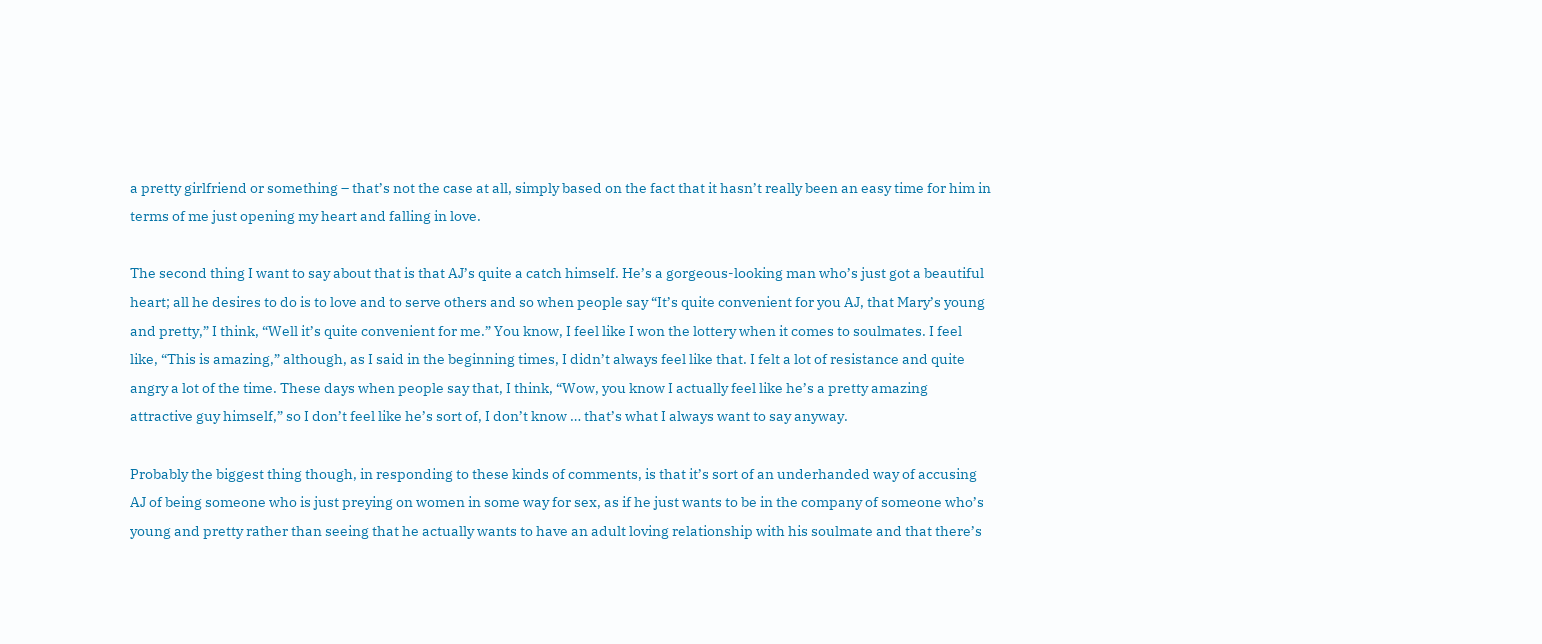a pretty girlfriend or something – that’s not the case at all, simply based on the fact that it hasn’t really been an easy time for him in terms of me just opening my heart and falling in love.

The second thing I want to say about that is that AJ’s quite a catch himself. He’s a gorgeous-looking man who’s just got a beautiful heart; all he desires to do is to love and to serve others and so when people say “It’s quite convenient for you AJ, that Mary’s young and pretty,” I think, “Well it’s quite convenient for me.” You know, I feel like I won the lottery when it comes to soulmates. I feel like, “This is amazing,” although, as I said in the beginning times, I didn’t always feel like that. I felt a lot of resistance and quite angry a lot of the time. These days when people say that, I think, “Wow, you know I actually feel like he’s a pretty amazing attractive guy himself,” so I don’t feel like he’s sort of, I don’t know … that’s what I always want to say anyway.

Probably the biggest thing though, in responding to these kinds of comments, is that it’s sort of an underhanded way of accusing AJ of being someone who is just preying on women in some way for sex, as if he just wants to be in the company of someone who’s young and pretty rather than seeing that he actually wants to have an adult loving relationship with his soulmate and that there’s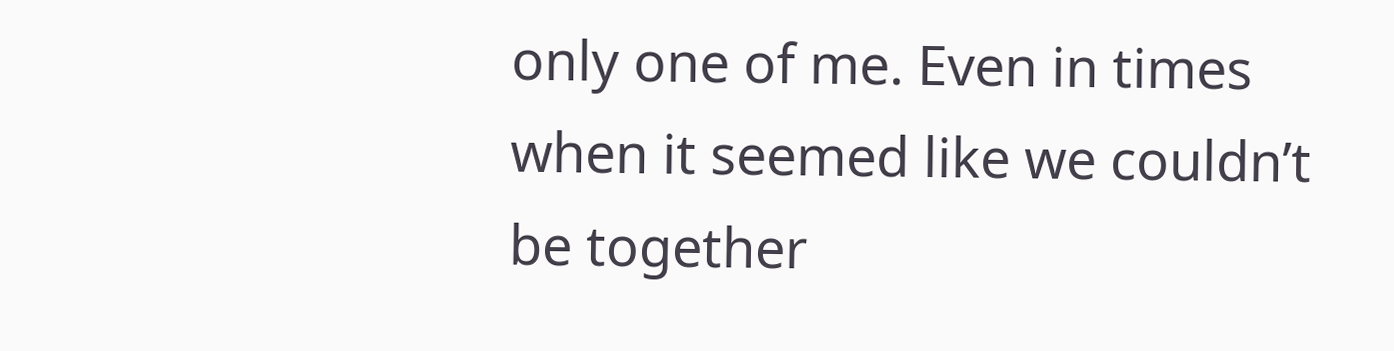only one of me. Even in times when it seemed like we couldn’t be together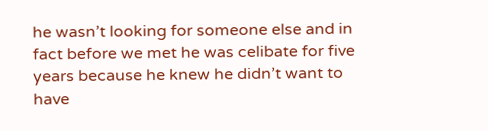he wasn’t looking for someone else and in fact before we met he was celibate for five years because he knew he didn’t want to have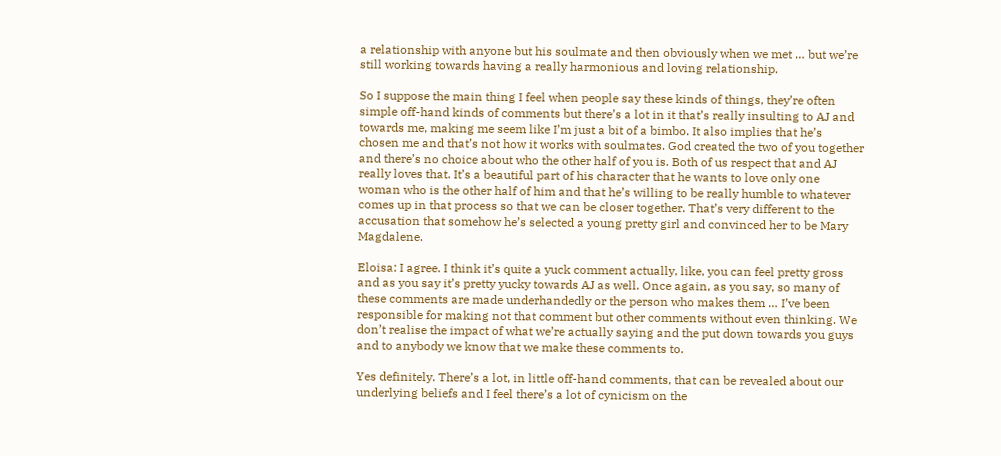a relationship with anyone but his soulmate and then obviously when we met … but we’re still working towards having a really harmonious and loving relationship.

So I suppose the main thing I feel when people say these kinds of things, they’re often simple off-hand kinds of comments but there’s a lot in it that’s really insulting to AJ and towards me, making me seem like I’m just a bit of a bimbo. It also implies that he’s chosen me and that’s not how it works with soulmates. God created the two of you together and there’s no choice about who the other half of you is. Both of us respect that and AJ really loves that. It’s a beautiful part of his character that he wants to love only one woman who is the other half of him and that he’s willing to be really humble to whatever comes up in that process so that we can be closer together. That’s very different to the accusation that somehow he’s selected a young pretty girl and convinced her to be Mary Magdalene.

Eloisa: I agree. I think it’s quite a yuck comment actually, like, you can feel pretty gross and as you say it’s pretty yucky towards AJ as well. Once again, as you say, so many of these comments are made underhandedly or the person who makes them … I’ve been responsible for making not that comment but other comments without even thinking. We don’t realise the impact of what we’re actually saying and the put down towards you guys and to anybody we know that we make these comments to.

Yes definitely. There’s a lot, in little off-hand comments, that can be revealed about our underlying beliefs and I feel there’s a lot of cynicism on the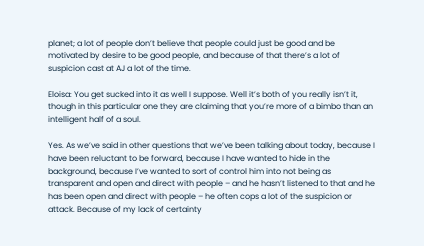planet; a lot of people don’t believe that people could just be good and be motivated by desire to be good people, and because of that there’s a lot of suspicion cast at AJ a lot of the time.

Eloisa: You get sucked into it as well I suppose. Well it’s both of you really isn’t it, though in this particular one they are claiming that you’re more of a bimbo than an intelligent half of a soul.

Yes. As we’ve said in other questions that we’ve been talking about today, because I have been reluctant to be forward, because I have wanted to hide in the background, because I’ve wanted to sort of control him into not being as transparent and open and direct with people – and he hasn’t listened to that and he has been open and direct with people – he often cops a lot of the suspicion or attack. Because of my lack of certainty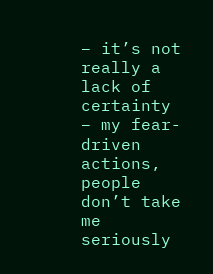– it’s not really a lack of certainty – my fear-driven actions, people don’t take me seriously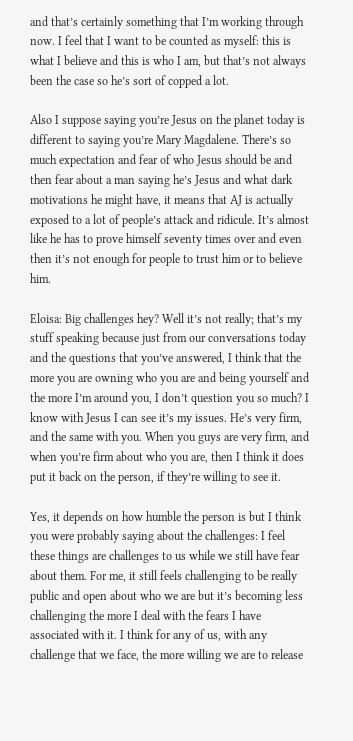and that’s certainly something that I’m working through now. I feel that I want to be counted as myself: this is what I believe and this is who I am, but that’s not always been the case so he’s sort of copped a lot.

Also I suppose saying you’re Jesus on the planet today is different to saying you’re Mary Magdalene. There’s so much expectation and fear of who Jesus should be and then fear about a man saying he’s Jesus and what dark motivations he might have, it means that AJ is actually exposed to a lot of people’s attack and ridicule. It’s almost like he has to prove himself seventy times over and even then it’s not enough for people to trust him or to believe him.

Eloisa: Big challenges hey? Well it’s not really; that’s my stuff speaking because just from our conversations today and the questions that you’ve answered, I think that the more you are owning who you are and being yourself and the more I’m around you, I don’t question you so much? I know with Jesus I can see it’s my issues. He’s very firm, and the same with you. When you guys are very firm, and when you’re firm about who you are, then I think it does put it back on the person, if they’re willing to see it.

Yes, it depends on how humble the person is but I think you were probably saying about the challenges: I feel these things are challenges to us while we still have fear about them. For me, it still feels challenging to be really public and open about who we are but it’s becoming less challenging the more I deal with the fears I have associated with it. I think for any of us, with any challenge that we face, the more willing we are to release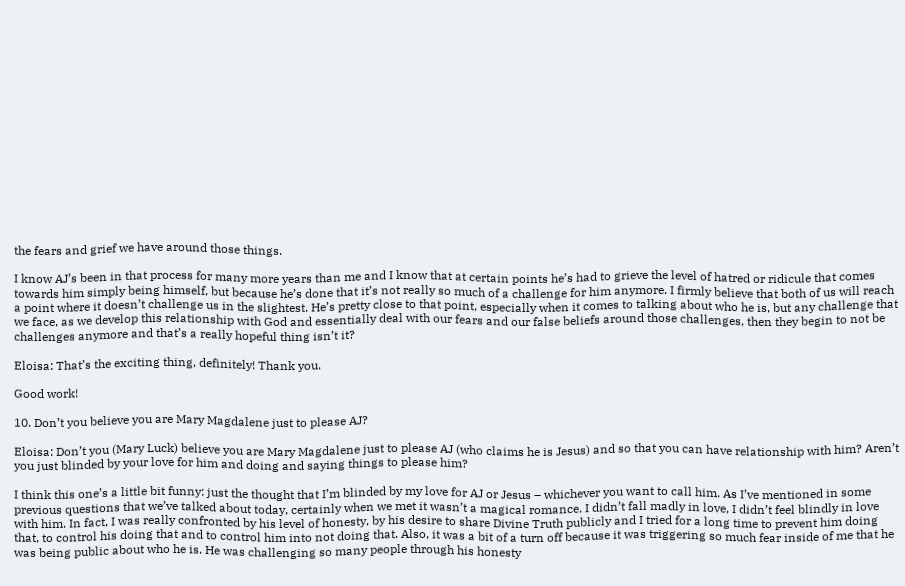the fears and grief we have around those things.

I know AJ’s been in that process for many more years than me and I know that at certain points he’s had to grieve the level of hatred or ridicule that comes towards him simply being himself, but because he’s done that it’s not really so much of a challenge for him anymore. I firmly believe that both of us will reach a point where it doesn’t challenge us in the slightest. He’s pretty close to that point, especially when it comes to talking about who he is, but any challenge that we face, as we develop this relationship with God and essentially deal with our fears and our false beliefs around those challenges, then they begin to not be challenges anymore and that’s a really hopeful thing isn’t it?

Eloisa: That’s the exciting thing, definitely! Thank you.

Good work!

10. Don’t you believe you are Mary Magdalene just to please AJ?

Eloisa: Don’t you (Mary Luck) believe you are Mary Magdalene just to please AJ (who claims he is Jesus) and so that you can have relationship with him? Aren’t you just blinded by your love for him and doing and saying things to please him?

I think this one’s a little bit funny: just the thought that I’m blinded by my love for AJ or Jesus – whichever you want to call him. As I’ve mentioned in some previous questions that we’ve talked about today, certainly when we met it wasn’t a magical romance. I didn’t fall madly in love, I didn’t feel blindly in love with him. In fact, I was really confronted by his level of honesty, by his desire to share Divine Truth publicly and I tried for a long time to prevent him doing that, to control his doing that and to control him into not doing that. Also, it was a bit of a turn off because it was triggering so much fear inside of me that he was being public about who he is. He was challenging so many people through his honesty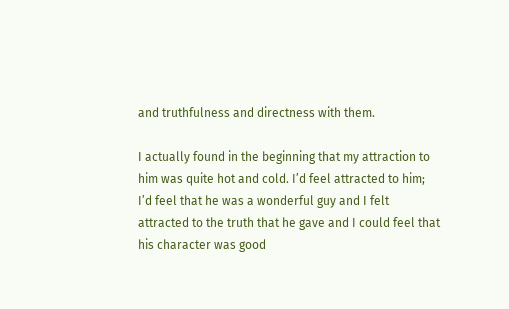and truthfulness and directness with them.

I actually found in the beginning that my attraction to him was quite hot and cold. I’d feel attracted to him; I’d feel that he was a wonderful guy and I felt attracted to the truth that he gave and I could feel that his character was good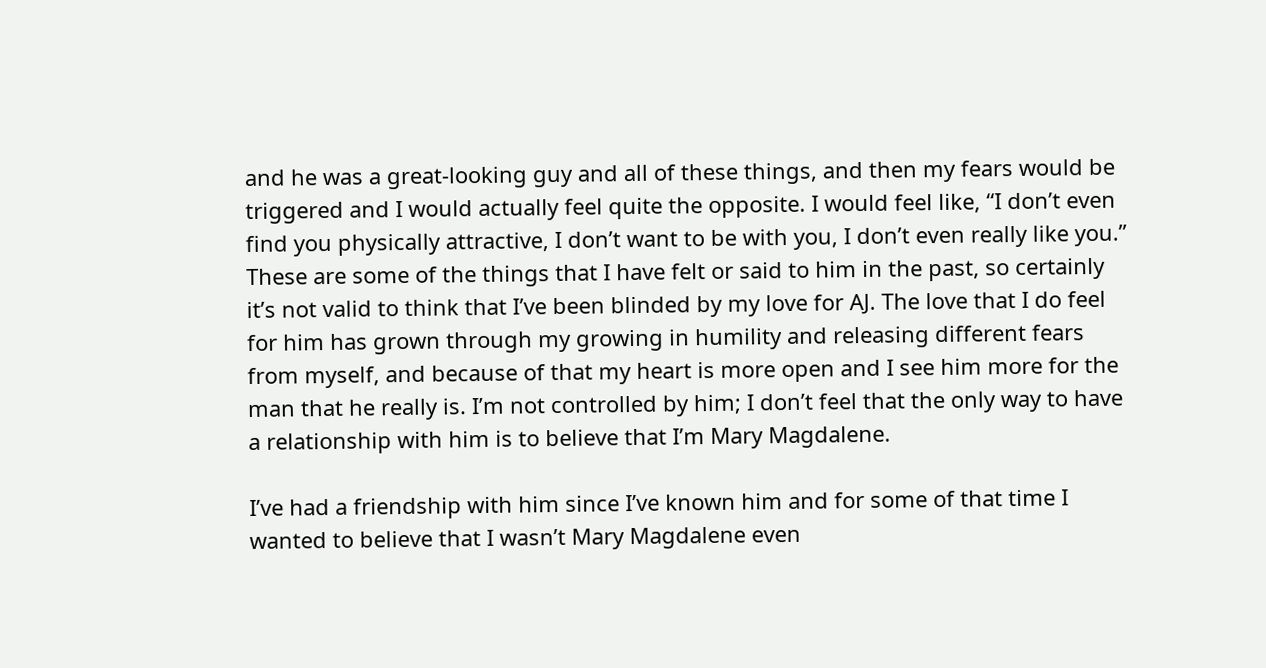and he was a great-looking guy and all of these things, and then my fears would be triggered and I would actually feel quite the opposite. I would feel like, “I don’t even find you physically attractive, I don’t want to be with you, I don’t even really like you.” These are some of the things that I have felt or said to him in the past, so certainly it’s not valid to think that I’ve been blinded by my love for AJ. The love that I do feel for him has grown through my growing in humility and releasing different fears from myself, and because of that my heart is more open and I see him more for the man that he really is. I’m not controlled by him; I don’t feel that the only way to have a relationship with him is to believe that I’m Mary Magdalene.

I’ve had a friendship with him since I’ve known him and for some of that time I wanted to believe that I wasn’t Mary Magdalene even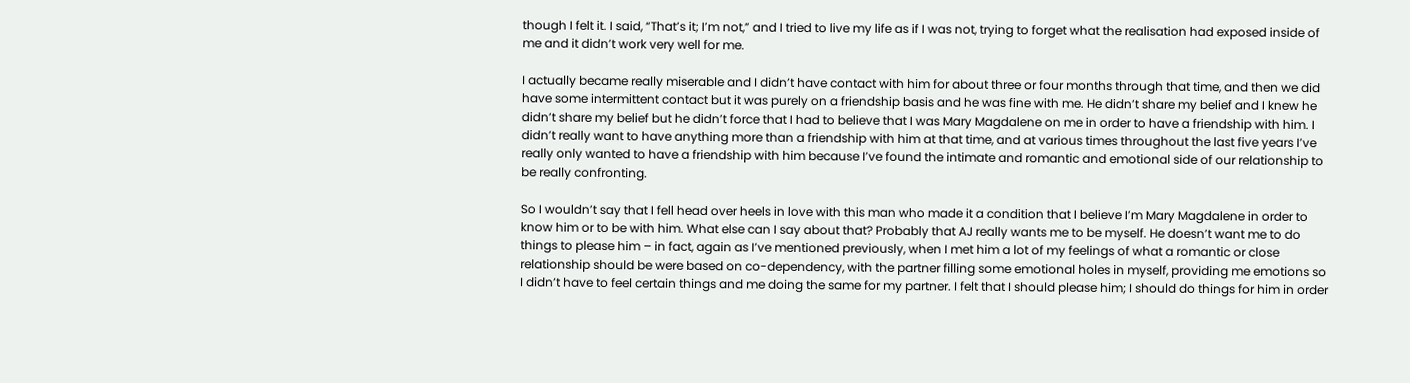though I felt it. I said, “That’s it; I’m not,” and I tried to live my life as if I was not, trying to forget what the realisation had exposed inside of me and it didn’t work very well for me.

I actually became really miserable and I didn’t have contact with him for about three or four months through that time, and then we did have some intermittent contact but it was purely on a friendship basis and he was fine with me. He didn’t share my belief and I knew he didn’t share my belief but he didn’t force that I had to believe that I was Mary Magdalene on me in order to have a friendship with him. I didn’t really want to have anything more than a friendship with him at that time, and at various times throughout the last five years I’ve really only wanted to have a friendship with him because I’ve found the intimate and romantic and emotional side of our relationship to be really confronting.

So I wouldn’t say that I fell head over heels in love with this man who made it a condition that I believe I’m Mary Magdalene in order to know him or to be with him. What else can I say about that? Probably that AJ really wants me to be myself. He doesn’t want me to do things to please him – in fact, again as I’ve mentioned previously, when I met him a lot of my feelings of what a romantic or close relationship should be were based on co-dependency, with the partner filling some emotional holes in myself, providing me emotions so I didn’t have to feel certain things and me doing the same for my partner. I felt that I should please him; I should do things for him in order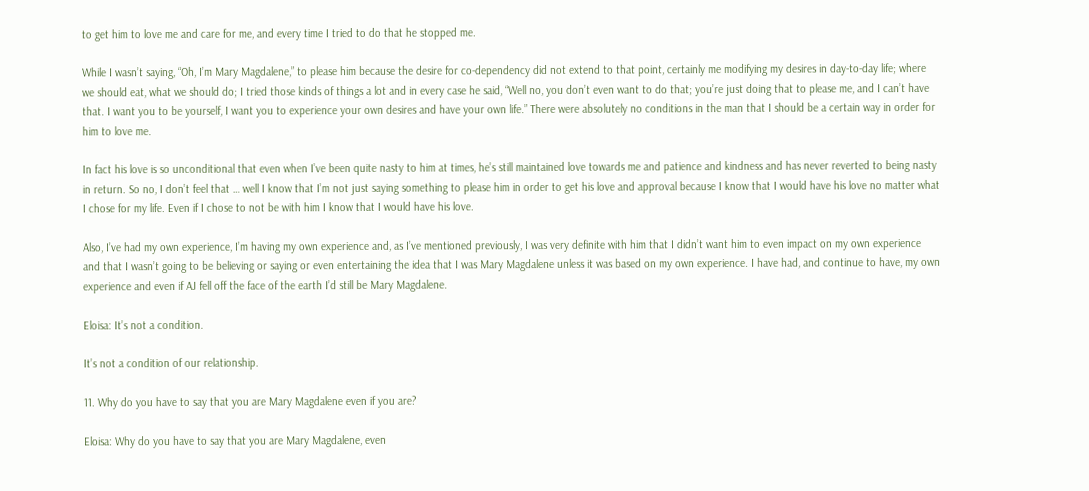to get him to love me and care for me, and every time I tried to do that he stopped me.

While I wasn’t saying, “Oh, I’m Mary Magdalene,” to please him because the desire for co-dependency did not extend to that point, certainly me modifying my desires in day-to-day life; where we should eat, what we should do; I tried those kinds of things a lot and in every case he said, “Well no, you don’t even want to do that; you’re just doing that to please me, and I can’t have that. I want you to be yourself, I want you to experience your own desires and have your own life.” There were absolutely no conditions in the man that I should be a certain way in order for him to love me.

In fact his love is so unconditional that even when I’ve been quite nasty to him at times, he’s still maintained love towards me and patience and kindness and has never reverted to being nasty in return. So no, I don’t feel that … well I know that I’m not just saying something to please him in order to get his love and approval because I know that I would have his love no matter what I chose for my life. Even if I chose to not be with him I know that I would have his love.

Also, I’ve had my own experience, I’m having my own experience and, as I’ve mentioned previously, I was very definite with him that I didn’t want him to even impact on my own experience and that I wasn’t going to be believing or saying or even entertaining the idea that I was Mary Magdalene unless it was based on my own experience. I have had, and continue to have, my own experience and even if AJ fell off the face of the earth I’d still be Mary Magdalene.

Eloisa: It’s not a condition.

It’s not a condition of our relationship.

11. Why do you have to say that you are Mary Magdalene even if you are?

Eloisa: Why do you have to say that you are Mary Magdalene, even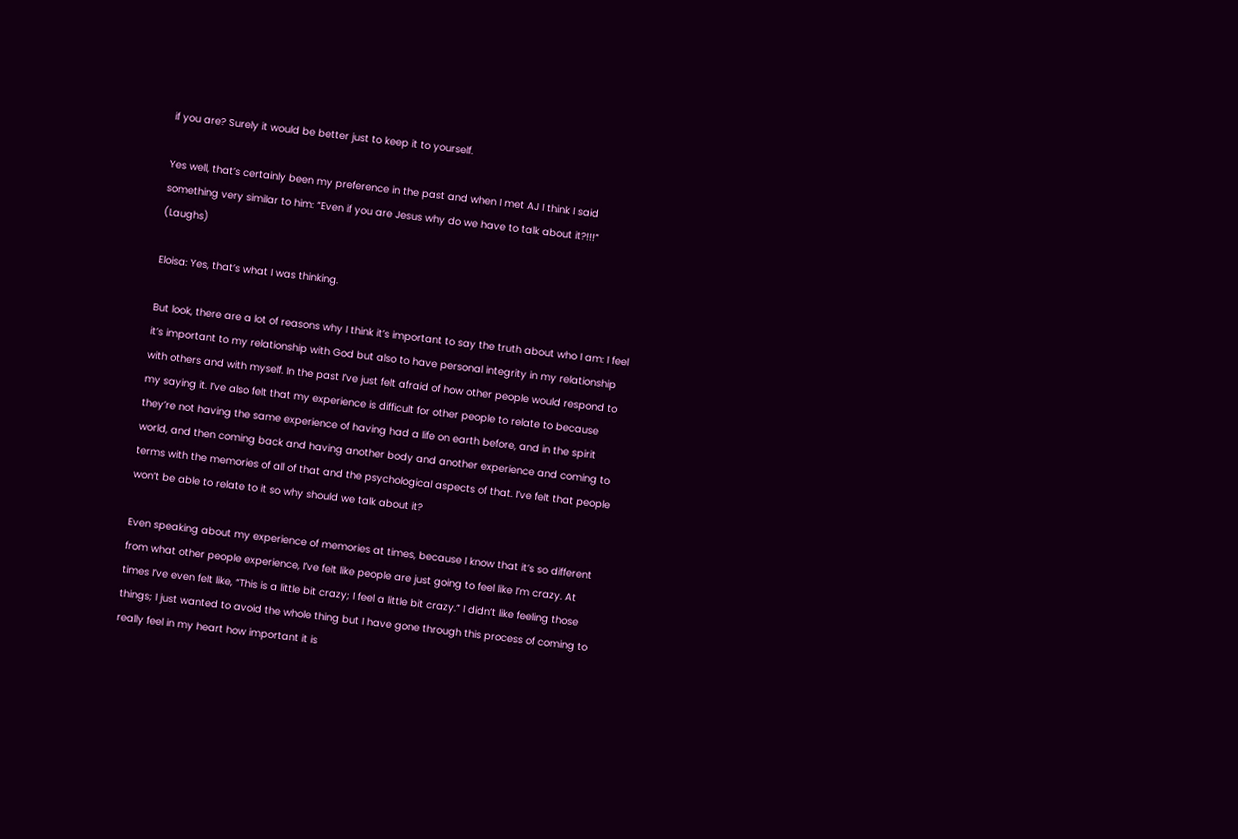if you are? Surely it would be better just to keep it to yourself.

Yes well, that’s certainly been my preference in the past and when I met AJ I think I said something very similar to him: “Even if you are Jesus why do we have to talk about it?!!!” (Laughs)

Eloisa: Yes, that’s what I was thinking.

But look, there are a lot of reasons why I think it’s important to say the truth about who I am: I feel it’s important to my relationship with God but also to have personal integrity in my relationship with others and with myself. In the past I’ve just felt afraid of how other people would respond to my saying it. I’ve also felt that my experience is difficult for other people to relate to because they’re not having the same experience of having had a life on earth before, and in the spirit world, and then coming back and having another body and another experience and coming to terms with the memories of all of that and the psychological aspects of that. I’ve felt that people won’t be able to relate to it so why should we talk about it?

Even speaking about my experience of memories at times, because I know that it’s so different from what other people experience, I’ve felt like people are just going to feel like I’m crazy. At times I’ve even felt like, “This is a little bit crazy; I feel a little bit crazy.” I didn’t like feeling those things; I just wanted to avoid the whole thing but I have gone through this process of coming to really feel in my heart how important it is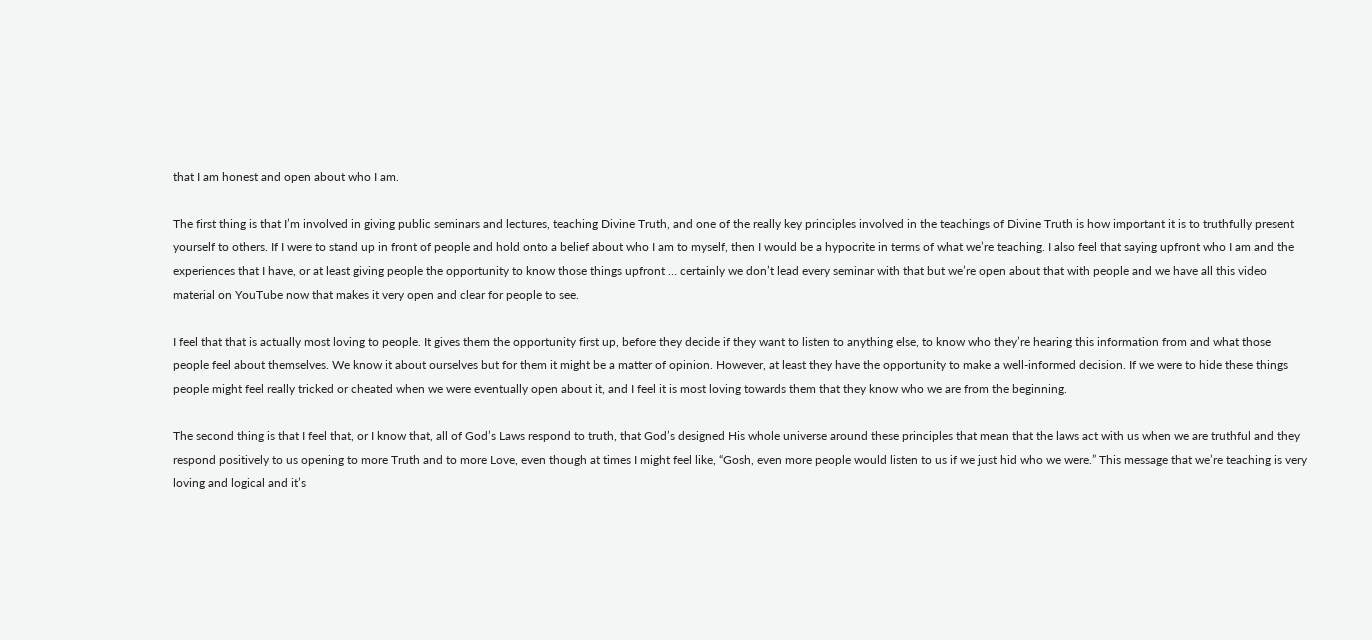that I am honest and open about who I am.

The first thing is that I’m involved in giving public seminars and lectures, teaching Divine Truth, and one of the really key principles involved in the teachings of Divine Truth is how important it is to truthfully present yourself to others. If I were to stand up in front of people and hold onto a belief about who I am to myself, then I would be a hypocrite in terms of what we’re teaching. I also feel that saying upfront who I am and the experiences that I have, or at least giving people the opportunity to know those things upfront … certainly we don’t lead every seminar with that but we’re open about that with people and we have all this video material on YouTube now that makes it very open and clear for people to see.

I feel that that is actually most loving to people. It gives them the opportunity first up, before they decide if they want to listen to anything else, to know who they’re hearing this information from and what those people feel about themselves. We know it about ourselves but for them it might be a matter of opinion. However, at least they have the opportunity to make a well-informed decision. If we were to hide these things people might feel really tricked or cheated when we were eventually open about it, and I feel it is most loving towards them that they know who we are from the beginning.

The second thing is that I feel that, or I know that, all of God’s Laws respond to truth, that God’s designed His whole universe around these principles that mean that the laws act with us when we are truthful and they respond positively to us opening to more Truth and to more Love, even though at times I might feel like, “Gosh, even more people would listen to us if we just hid who we were.” This message that we’re teaching is very loving and logical and it’s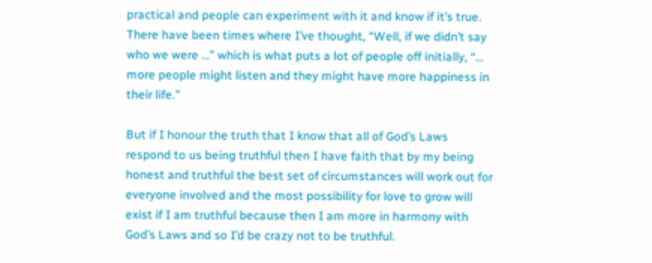practical and people can experiment with it and know if it’s true. There have been times where I’ve thought, “Well, if we didn’t say who we were …” which is what puts a lot of people off initially, “… more people might listen and they might have more happiness in their life.”

But if I honour the truth that I know that all of God’s Laws respond to us being truthful then I have faith that by my being honest and truthful the best set of circumstances will work out for everyone involved and the most possibility for love to grow will exist if I am truthful because then I am more in harmony with God’s Laws and so I’d be crazy not to be truthful.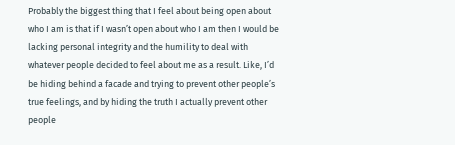Probably the biggest thing that I feel about being open about who I am is that if I wasn’t open about who I am then I would be lacking personal integrity and the humility to deal with whatever people decided to feel about me as a result. Like, I’d be hiding behind a facade and trying to prevent other people’s true feelings, and by hiding the truth I actually prevent other people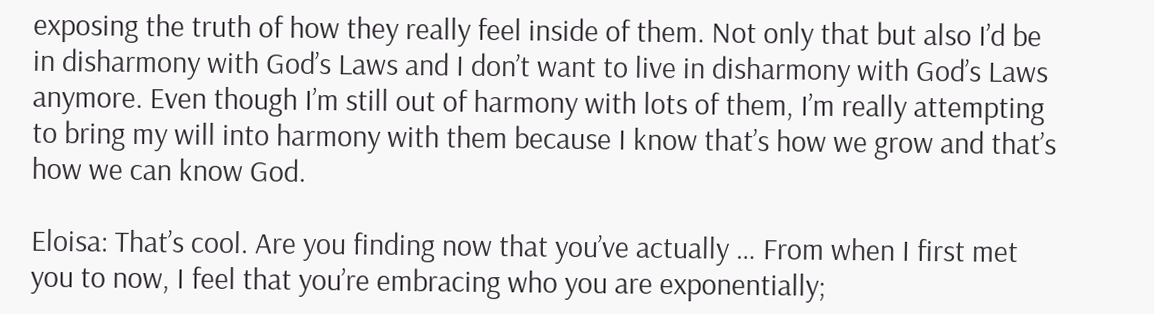exposing the truth of how they really feel inside of them. Not only that but also I’d be in disharmony with God’s Laws and I don’t want to live in disharmony with God’s Laws anymore. Even though I’m still out of harmony with lots of them, I’m really attempting to bring my will into harmony with them because I know that’s how we grow and that’s how we can know God.

Eloisa: That’s cool. Are you finding now that you’ve actually … From when I first met you to now, I feel that you’re embracing who you are exponentially;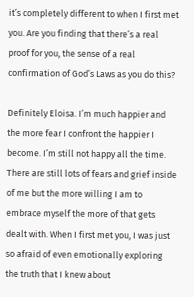it’s completely different to when I first met you. Are you finding that there’s a real proof for you, the sense of a real confirmation of God’s Laws as you do this?

Definitely Eloisa. I’m much happier and the more fear I confront the happier I become. I’m still not happy all the time. There are still lots of fears and grief inside of me but the more willing I am to embrace myself the more of that gets dealt with. When I first met you, I was just so afraid of even emotionally exploring the truth that I knew about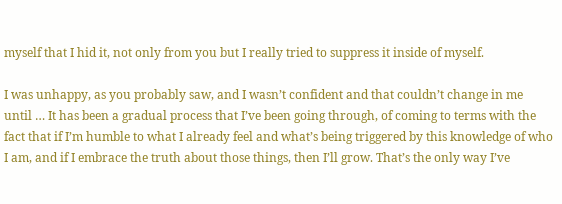myself that I hid it, not only from you but I really tried to suppress it inside of myself.

I was unhappy, as you probably saw, and I wasn’t confident and that couldn’t change in me until … It has been a gradual process that I’ve been going through, of coming to terms with the fact that if I’m humble to what I already feel and what’s being triggered by this knowledge of who I am, and if I embrace the truth about those things, then I’ll grow. That’s the only way I’ve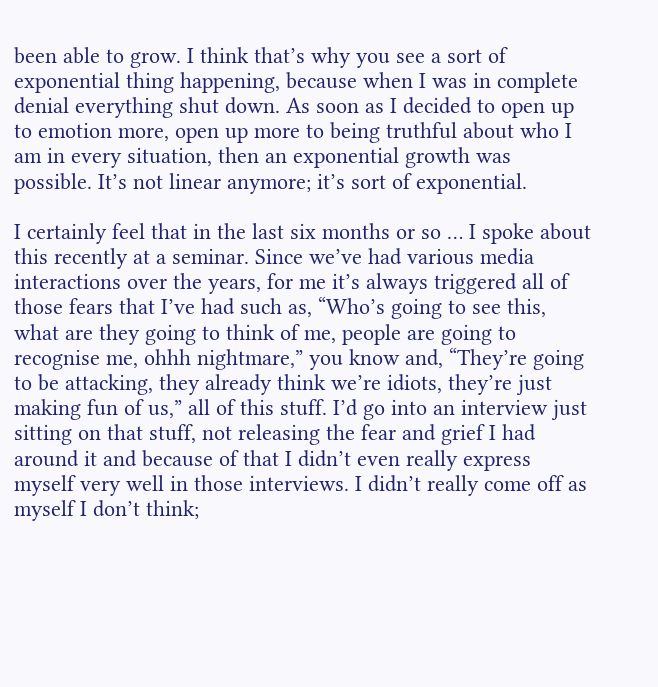been able to grow. I think that’s why you see a sort of exponential thing happening, because when I was in complete denial everything shut down. As soon as I decided to open up to emotion more, open up more to being truthful about who I am in every situation, then an exponential growth was possible. It’s not linear anymore; it’s sort of exponential.

I certainly feel that in the last six months or so … I spoke about this recently at a seminar. Since we’ve had various media interactions over the years, for me it’s always triggered all of those fears that I’ve had such as, “Who’s going to see this, what are they going to think of me, people are going to recognise me, ohhh nightmare,” you know and, “They’re going to be attacking, they already think we’re idiots, they’re just making fun of us,” all of this stuff. I’d go into an interview just sitting on that stuff, not releasing the fear and grief I had around it and because of that I didn’t even really express myself very well in those interviews. I didn’t really come off as myself I don’t think;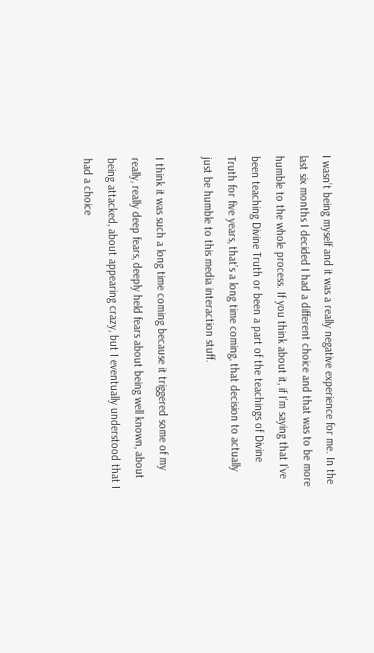I wasn’t being myself and it was a really negative experience for me. In the last six months I decided I had a different choice and that was to be more humble to the whole process. If you think about it, if I’m saying that I’ve been teaching Divine Truth or been a part of the teachings of Divine Truth for five years, that’s a long time coming, that decision to actually just be humble to this media interaction stuff.

I think it was such a long time coming because it triggered some of my really, really deep fears, deeply held fears about being well known, about being attacked, about appearing crazy, but I eventually understood that I had a choice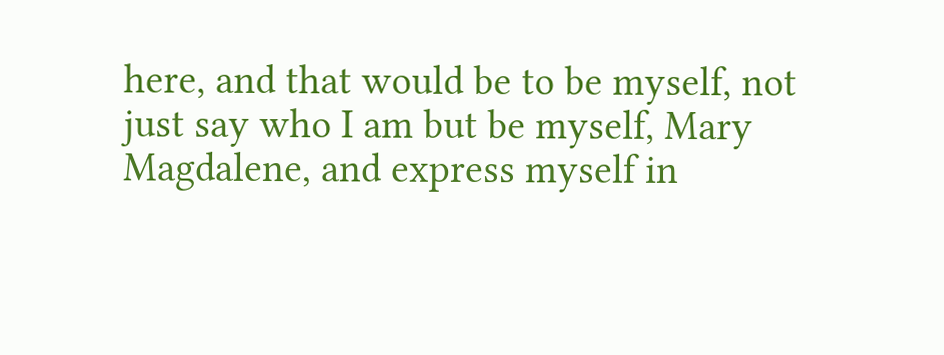here, and that would be to be myself, not just say who I am but be myself, Mary Magdalene, and express myself in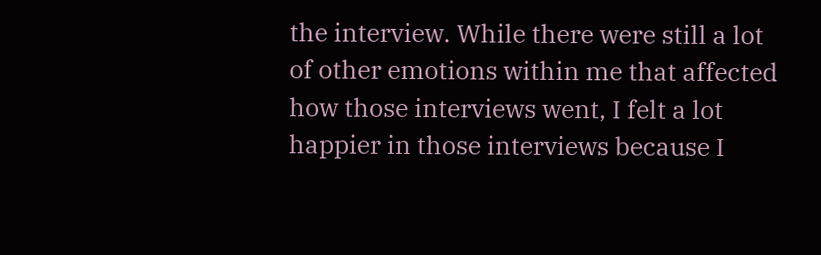the interview. While there were still a lot of other emotions within me that affected how those interviews went, I felt a lot happier in those interviews because I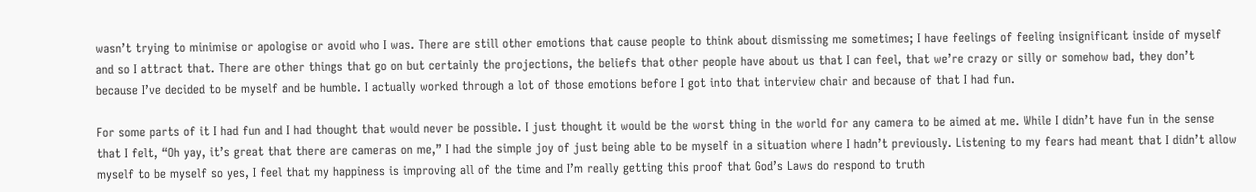wasn’t trying to minimise or apologise or avoid who I was. There are still other emotions that cause people to think about dismissing me sometimes; I have feelings of feeling insignificant inside of myself and so I attract that. There are other things that go on but certainly the projections, the beliefs that other people have about us that I can feel, that we’re crazy or silly or somehow bad, they don’t because I’ve decided to be myself and be humble. I actually worked through a lot of those emotions before I got into that interview chair and because of that I had fun.

For some parts of it I had fun and I had thought that would never be possible. I just thought it would be the worst thing in the world for any camera to be aimed at me. While I didn’t have fun in the sense that I felt, “Oh yay, it’s great that there are cameras on me,” I had the simple joy of just being able to be myself in a situation where I hadn’t previously. Listening to my fears had meant that I didn’t allow myself to be myself so yes, I feel that my happiness is improving all of the time and I’m really getting this proof that God’s Laws do respond to truth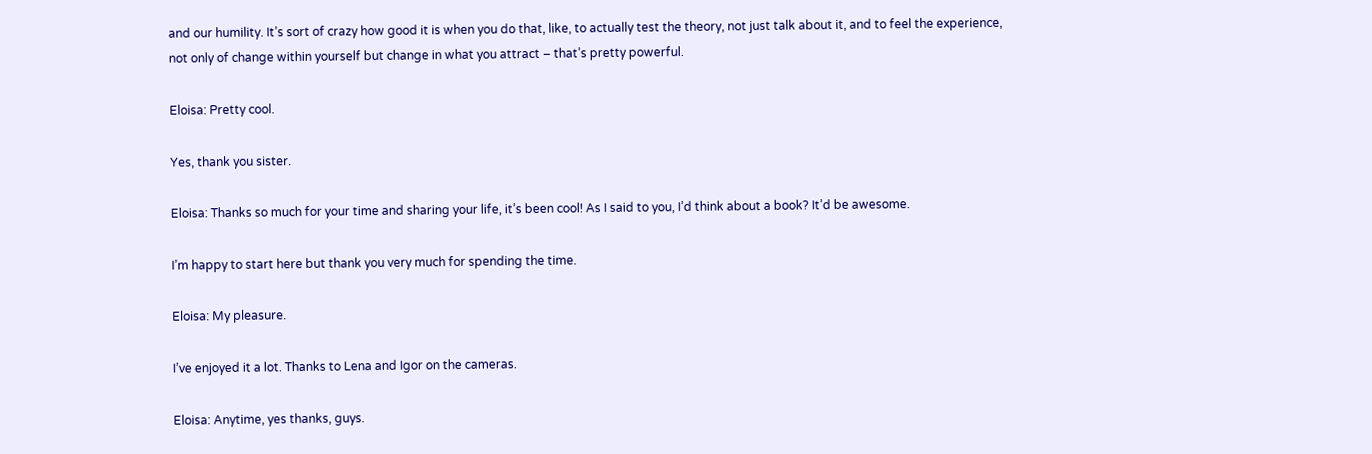and our humility. It’s sort of crazy how good it is when you do that, like, to actually test the theory, not just talk about it, and to feel the experience, not only of change within yourself but change in what you attract – that’s pretty powerful.

Eloisa: Pretty cool.

Yes, thank you sister.

Eloisa: Thanks so much for your time and sharing your life, it’s been cool! As I said to you, I’d think about a book? It’d be awesome.

I’m happy to start here but thank you very much for spending the time.

Eloisa: My pleasure.

I’ve enjoyed it a lot. Thanks to Lena and Igor on the cameras.

Eloisa: Anytime, yes thanks, guys.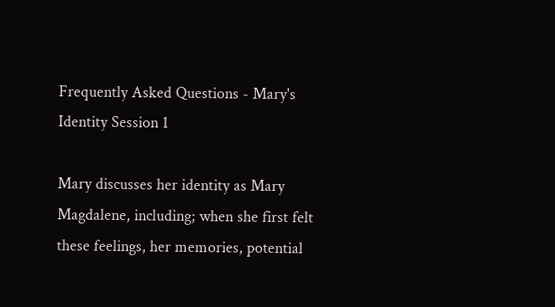Frequently Asked Questions - Mary's Identity Session 1

Mary discusses her identity as Mary Magdalene, including; when she first felt these feelings, her memories, potential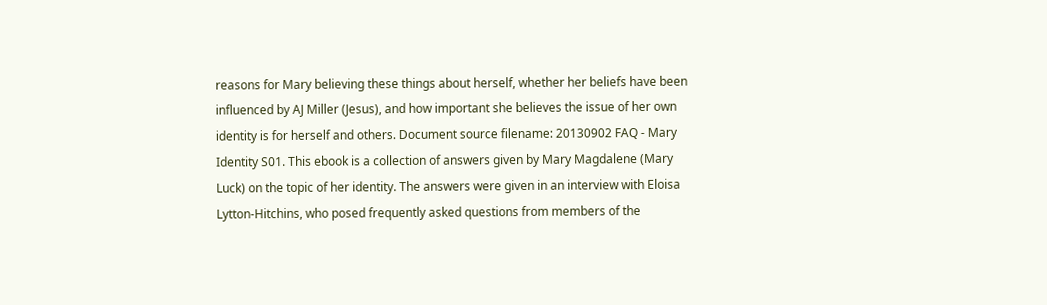reasons for Mary believing these things about herself, whether her beliefs have been influenced by AJ Miller (Jesus), and how important she believes the issue of her own identity is for herself and others. Document source filename: 20130902 FAQ - Mary Identity S01. This ebook is a collection of answers given by Mary Magdalene (Mary Luck) on the topic of her identity. The answers were given in an interview with Eloisa Lytton-Hitchins, who posed frequently asked questions from members of the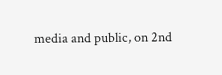media and public, on 2nd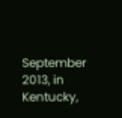September 2013, in Kentucky,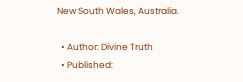New South Wales, Australia.

  • Author: Divine Truth
  • Published: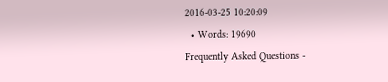2016-03-25 10:20:09
  • Words: 19690
Frequently Asked Questions -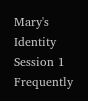Mary's Identity Session 1 Frequently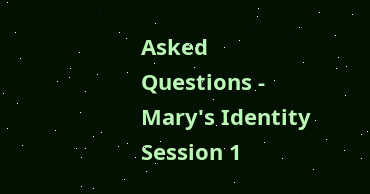Asked Questions - Mary's Identity Session 1